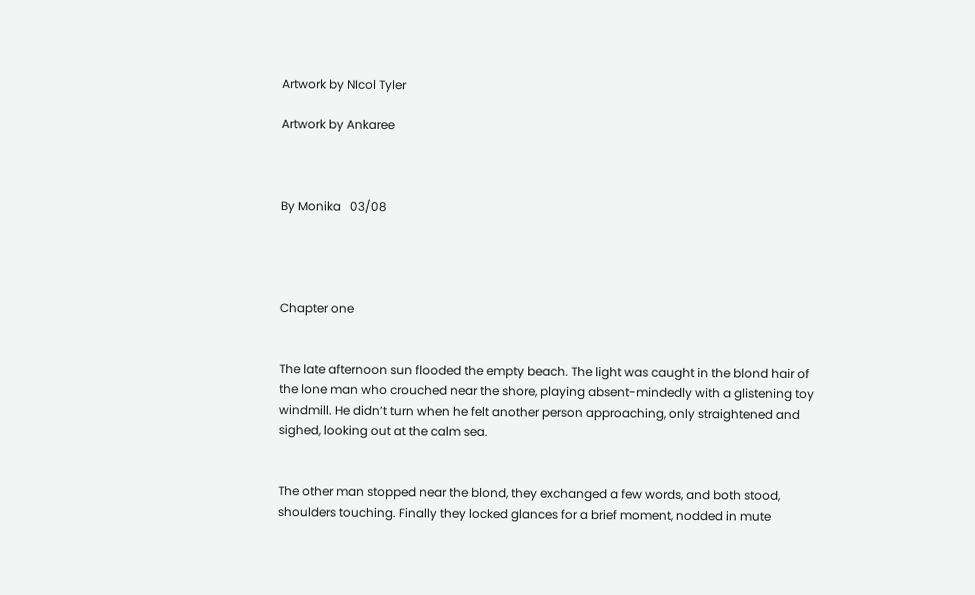Artwork by NIcol Tyler

Artwork by Ankaree



By Monika   03/08




Chapter one


The late afternoon sun flooded the empty beach. The light was caught in the blond hair of the lone man who crouched near the shore, playing absent-mindedly with a glistening toy windmill. He didn’t turn when he felt another person approaching, only straightened and sighed, looking out at the calm sea.


The other man stopped near the blond, they exchanged a few words, and both stood, shoulders touching. Finally they locked glances for a brief moment, nodded in mute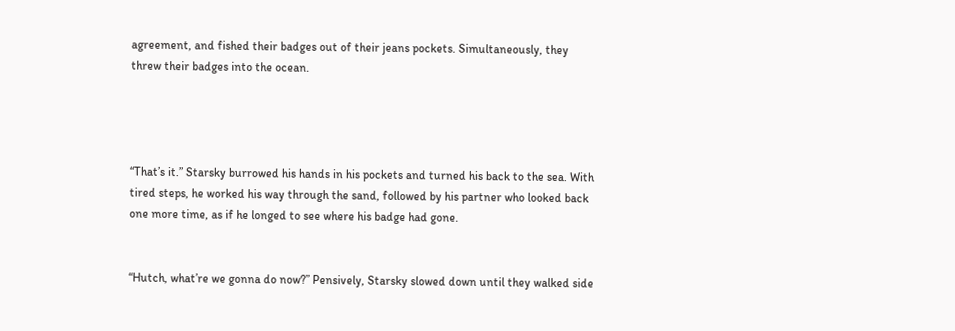agreement, and fished their badges out of their jeans pockets. Simultaneously, they threw their badges into the ocean.




“That’s it.” Starsky burrowed his hands in his pockets and turned his back to the sea. With tired steps, he worked his way through the sand, followed by his partner who looked back one more time, as if he longed to see where his badge had gone.


“Hutch, what’re we gonna do now?” Pensively, Starsky slowed down until they walked side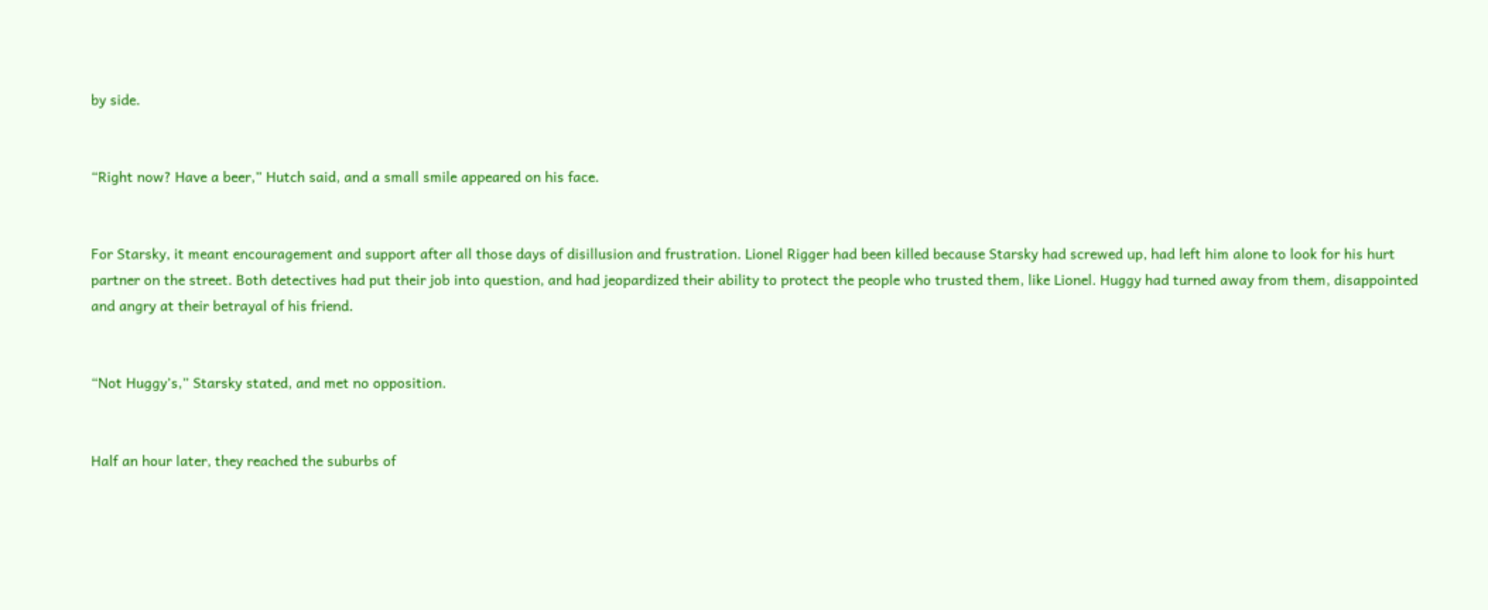by side.


“Right now? Have a beer,” Hutch said, and a small smile appeared on his face.


For Starsky, it meant encouragement and support after all those days of disillusion and frustration. Lionel Rigger had been killed because Starsky had screwed up, had left him alone to look for his hurt partner on the street. Both detectives had put their job into question, and had jeopardized their ability to protect the people who trusted them, like Lionel. Huggy had turned away from them, disappointed and angry at their betrayal of his friend.


“Not Huggy’s,” Starsky stated, and met no opposition.


Half an hour later, they reached the suburbs of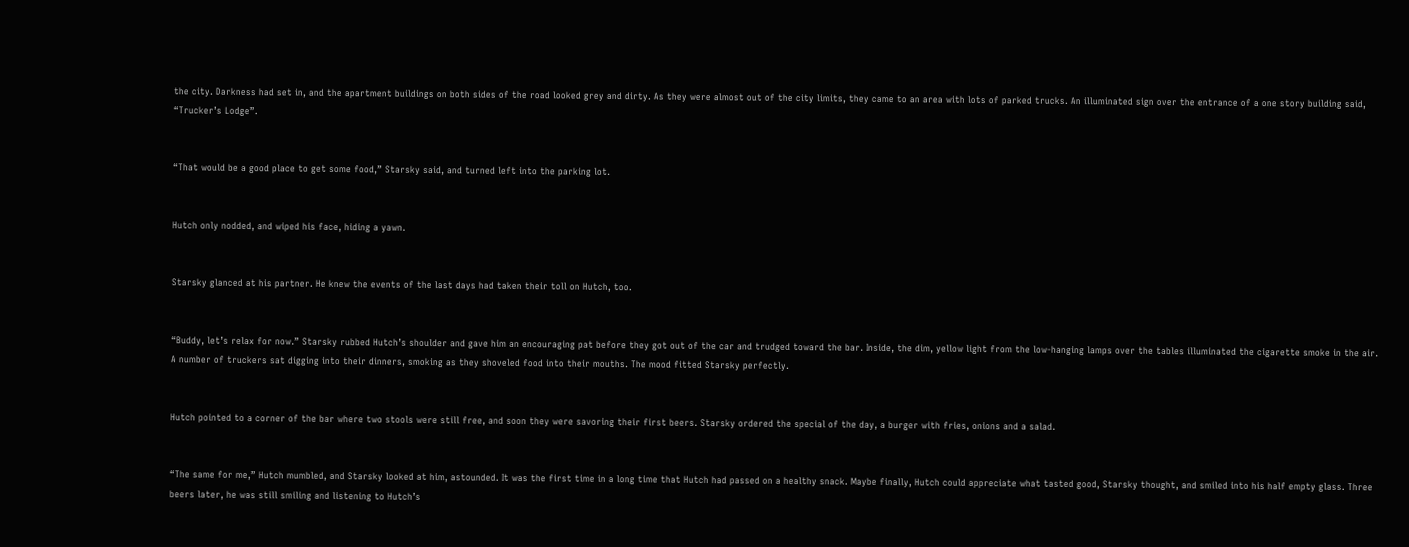the city. Darkness had set in, and the apartment buildings on both sides of the road looked grey and dirty. As they were almost out of the city limits, they came to an area with lots of parked trucks. An illuminated sign over the entrance of a one story building said, “Trucker’s Lodge”.


“That would be a good place to get some food,” Starsky said, and turned left into the parking lot.


Hutch only nodded, and wiped his face, hiding a yawn.


Starsky glanced at his partner. He knew the events of the last days had taken their toll on Hutch, too.


“Buddy, let’s relax for now.” Starsky rubbed Hutch’s shoulder and gave him an encouraging pat before they got out of the car and trudged toward the bar. Inside, the dim, yellow light from the low-hanging lamps over the tables illuminated the cigarette smoke in the air. A number of truckers sat digging into their dinners, smoking as they shoveled food into their mouths. The mood fitted Starsky perfectly.


Hutch pointed to a corner of the bar where two stools were still free, and soon they were savoring their first beers. Starsky ordered the special of the day, a burger with fries, onions and a salad.


“The same for me,” Hutch mumbled, and Starsky looked at him, astounded. It was the first time in a long time that Hutch had passed on a healthy snack. Maybe finally, Hutch could appreciate what tasted good, Starsky thought, and smiled into his half empty glass. Three beers later, he was still smiling and listening to Hutch’s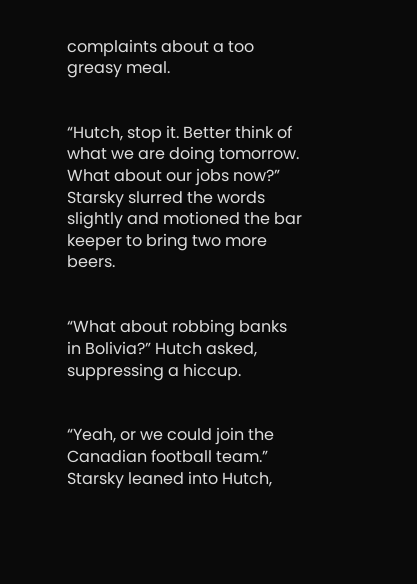complaints about a too greasy meal.


“Hutch, stop it. Better think of what we are doing tomorrow. What about our jobs now?” Starsky slurred the words slightly and motioned the bar keeper to bring two more beers.


“What about robbing banks in Bolivia?” Hutch asked, suppressing a hiccup.


“Yeah, or we could join the Canadian football team.” Starsky leaned into Hutch,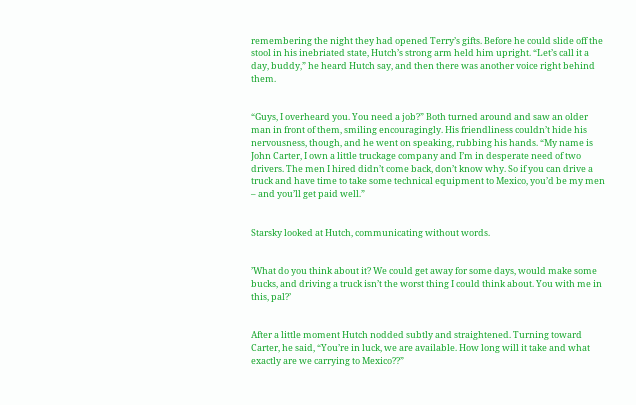remembering the night they had opened Terry’s gifts. Before he could slide off the stool in his inebriated state, Hutch’s strong arm held him upright. “Let’s call it a day, buddy,” he heard Hutch say, and then there was another voice right behind them.


“Guys, I overheard you. You need a job?” Both turned around and saw an older man in front of them, smiling encouragingly. His friendliness couldn’t hide his nervousness, though, and he went on speaking, rubbing his hands. “My name is John Carter, I own a little truckage company and I’m in desperate need of two drivers. The men I hired didn’t come back, don’t know why. So if you can drive a truck and have time to take some technical equipment to Mexico, you’d be my men – and you’ll get paid well.”


Starsky looked at Hutch, communicating without words.


’What do you think about it? We could get away for some days, would make some bucks, and driving a truck isn’t the worst thing I could think about. You with me in this, pal?’


After a little moment Hutch nodded subtly and straightened. Turning toward Carter, he said, “You’re in luck, we are available. How long will it take and what exactly are we carrying to Mexico??”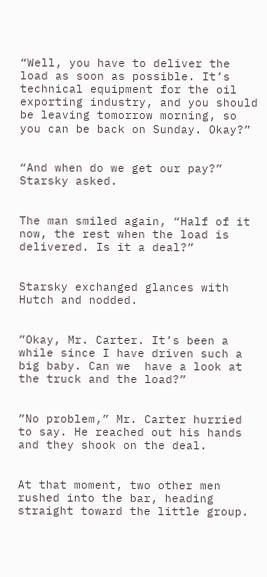“Well, you have to deliver the load as soon as possible. It’s technical equipment for the oil exporting industry, and you should be leaving tomorrow morning, so you can be back on Sunday. Okay?”


“And when do we get our pay?” Starsky asked.


The man smiled again, “Half of it now, the rest when the load is delivered. Is it a deal?”


Starsky exchanged glances with Hutch and nodded.


”Okay, Mr. Carter. It’s been a while since I have driven such a big baby. Can we  have a look at the truck and the load?”


”No problem,” Mr. Carter hurried to say. He reached out his hands and they shook on the deal.


At that moment, two other men rushed into the bar, heading straight toward the little group.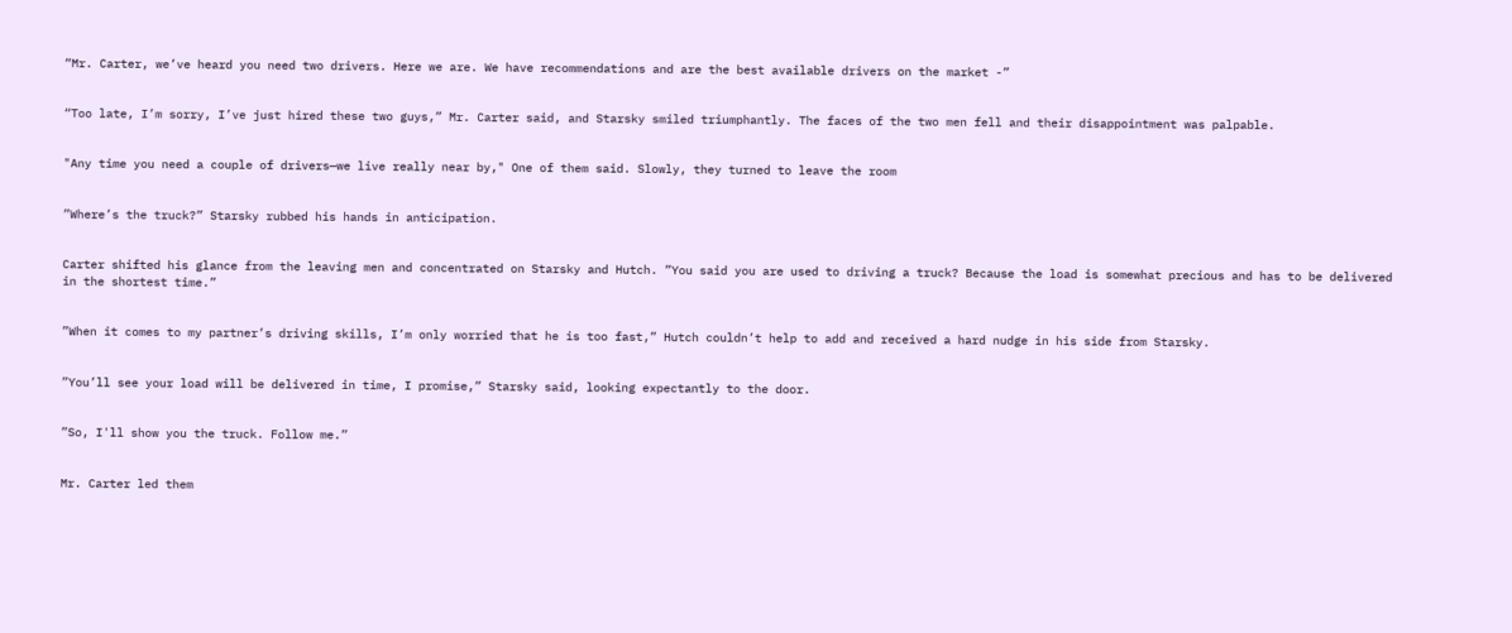“Mr. Carter, we’ve heard you need two drivers. Here we are. We have recommendations and are the best available drivers on the market -”


“Too late, I’m sorry, I’ve just hired these two guys,” Mr. Carter said, and Starsky smiled triumphantly. The faces of the two men fell and their disappointment was palpable.


"Any time you need a couple of drivers—we live really near by," One of them said. Slowly, they turned to leave the room


”Where’s the truck?” Starsky rubbed his hands in anticipation.


Carter shifted his glance from the leaving men and concentrated on Starsky and Hutch. ”You said you are used to driving a truck? Because the load is somewhat precious and has to be delivered in the shortest time.”


”When it comes to my partner’s driving skills, I’m only worried that he is too fast,” Hutch couldn’t help to add and received a hard nudge in his side from Starsky.


”You’ll see your load will be delivered in time, I promise,” Starsky said, looking expectantly to the door.


”So, I'll show you the truck. Follow me.”


Mr. Carter led them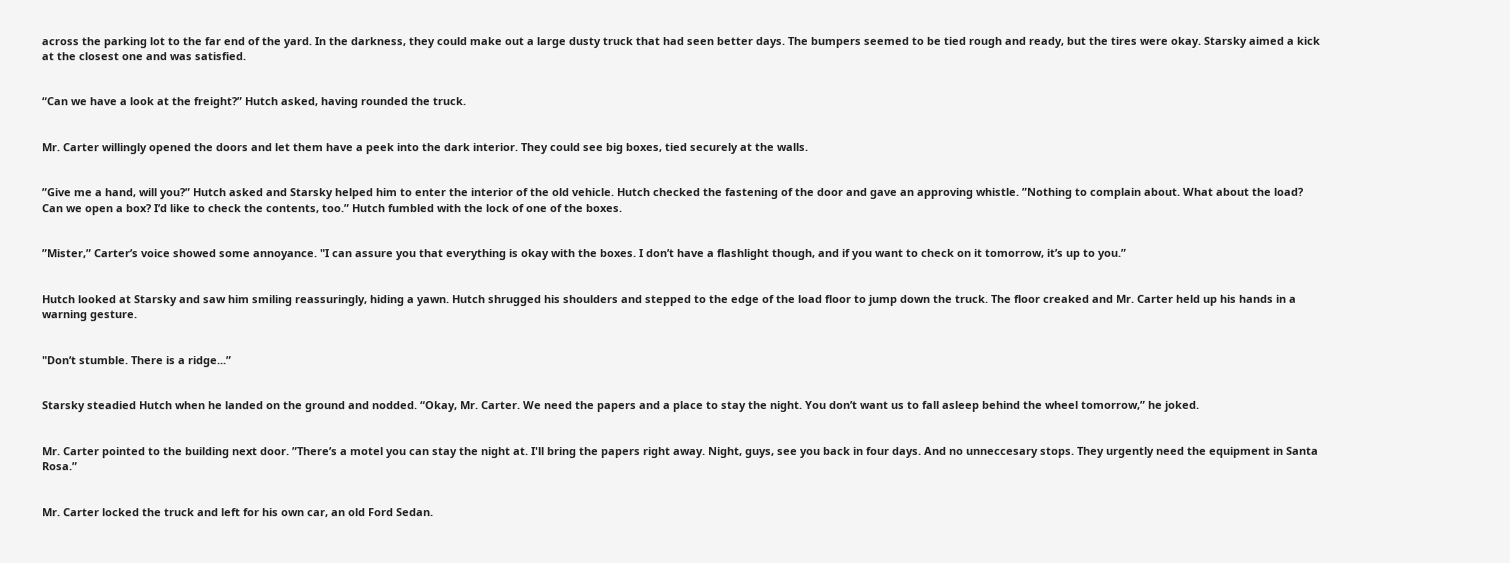across the parking lot to the far end of the yard. In the darkness, they could make out a large dusty truck that had seen better days. The bumpers seemed to be tied rough and ready, but the tires were okay. Starsky aimed a kick at the closest one and was satisfied.


“Can we have a look at the freight?” Hutch asked, having rounded the truck.


Mr. Carter willingly opened the doors and let them have a peek into the dark interior. They could see big boxes, tied securely at the walls.


”Give me a hand, will you?” Hutch asked and Starsky helped him to enter the interior of the old vehicle. Hutch checked the fastening of the door and gave an approving whistle. ”Nothing to complain about. What about the load? Can we open a box? I’d like to check the contents, too.” Hutch fumbled with the lock of one of the boxes.


”Mister,” Carter’s voice showed some annoyance. "I can assure you that everything is okay with the boxes. I don’t have a flashlight though, and if you want to check on it tomorrow, it’s up to you.”


Hutch looked at Starsky and saw him smiling reassuringly, hiding a yawn. Hutch shrugged his shoulders and stepped to the edge of the load floor to jump down the truck. The floor creaked and Mr. Carter held up his hands in a warning gesture.


"Don’t stumble. There is a ridge...”


Starsky steadied Hutch when he landed on the ground and nodded. “Okay, Mr. Carter. We need the papers and a place to stay the night. You don’t want us to fall asleep behind the wheel tomorrow,” he joked.


Mr. Carter pointed to the building next door. ”There’s a motel you can stay the night at. I'll bring the papers right away. Night, guys, see you back in four days. And no unneccesary stops. They urgently need the equipment in Santa Rosa.”


Mr. Carter locked the truck and left for his own car, an old Ford Sedan.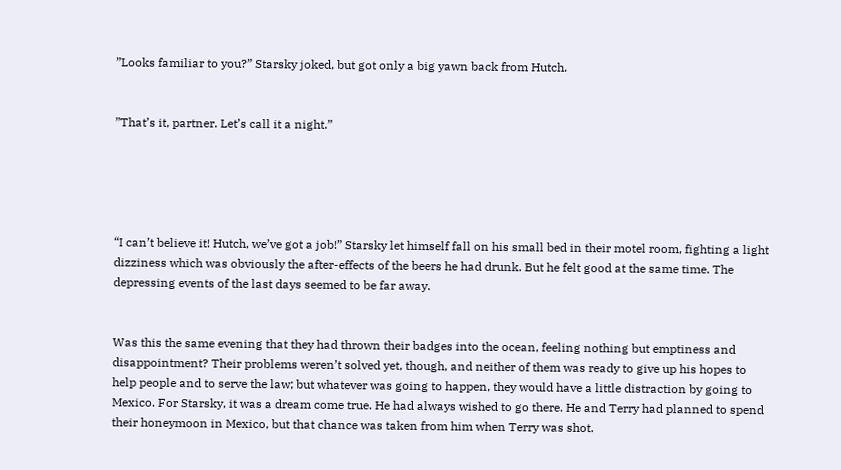”Looks familiar to you?” Starsky joked, but got only a big yawn back from Hutch.


”That’s it, partner. Let’s call it a night.”





“I can’t believe it! Hutch, we’ve got a job!” Starsky let himself fall on his small bed in their motel room, fighting a light dizziness which was obviously the after-effects of the beers he had drunk. But he felt good at the same time. The depressing events of the last days seemed to be far away.


Was this the same evening that they had thrown their badges into the ocean, feeling nothing but emptiness and disappointment? Their problems weren’t solved yet, though, and neither of them was ready to give up his hopes to help people and to serve the law; but whatever was going to happen, they would have a little distraction by going to Mexico. For Starsky, it was a dream come true. He had always wished to go there. He and Terry had planned to spend their honeymoon in Mexico, but that chance was taken from him when Terry was shot.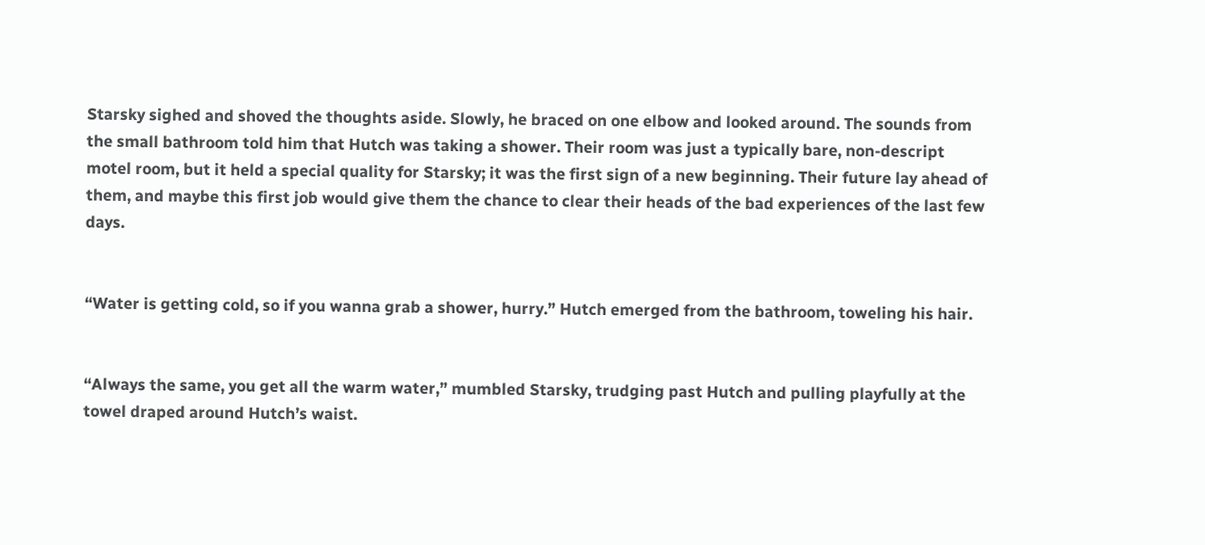Starsky sighed and shoved the thoughts aside. Slowly, he braced on one elbow and looked around. The sounds from the small bathroom told him that Hutch was taking a shower. Their room was just a typically bare, non-descript motel room, but it held a special quality for Starsky; it was the first sign of a new beginning. Their future lay ahead of them, and maybe this first job would give them the chance to clear their heads of the bad experiences of the last few days.


“Water is getting cold, so if you wanna grab a shower, hurry.” Hutch emerged from the bathroom, toweling his hair.


“Always the same, you get all the warm water,” mumbled Starsky, trudging past Hutch and pulling playfully at the towel draped around Hutch’s waist.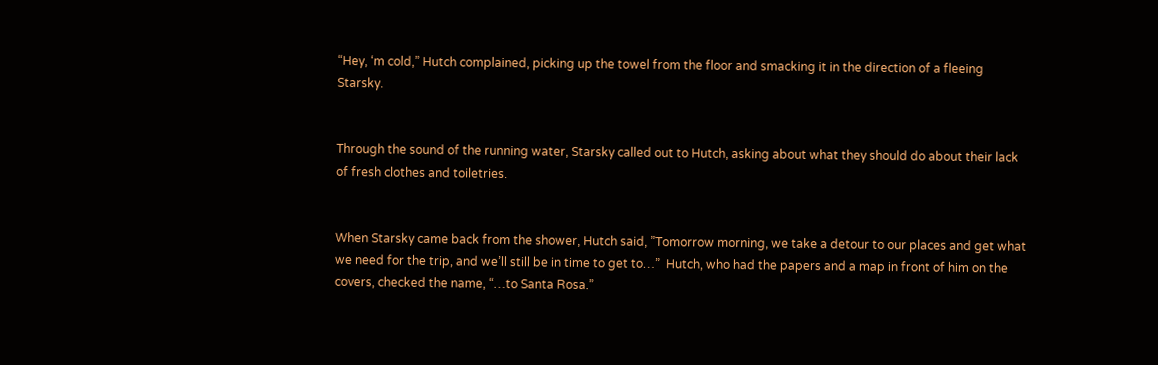“Hey, ‘m cold,” Hutch complained, picking up the towel from the floor and smacking it in the direction of a fleeing Starsky.


Through the sound of the running water, Starsky called out to Hutch, asking about what they should do about their lack of fresh clothes and toiletries.


When Starsky came back from the shower, Hutch said, ”Tomorrow morning, we take a detour to our places and get what we need for the trip, and we’ll still be in time to get to…”  Hutch, who had the papers and a map in front of him on the covers, checked the name, “…to Santa Rosa.”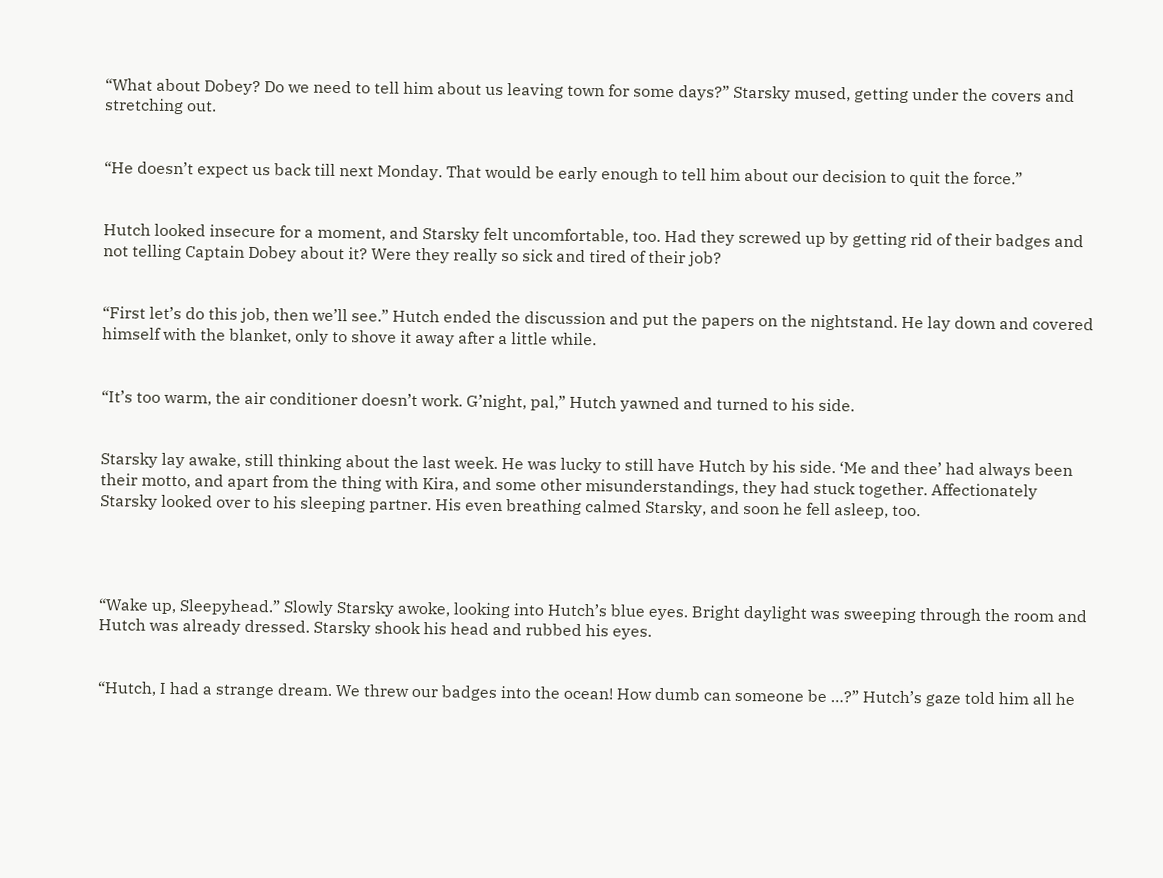“What about Dobey? Do we need to tell him about us leaving town for some days?” Starsky mused, getting under the covers and stretching out.


“He doesn’t expect us back till next Monday. That would be early enough to tell him about our decision to quit the force.”


Hutch looked insecure for a moment, and Starsky felt uncomfortable, too. Had they screwed up by getting rid of their badges and not telling Captain Dobey about it? Were they really so sick and tired of their job?


“First let’s do this job, then we’ll see.” Hutch ended the discussion and put the papers on the nightstand. He lay down and covered himself with the blanket, only to shove it away after a little while.


“It’s too warm, the air conditioner doesn’t work. G’night, pal,” Hutch yawned and turned to his side.


Starsky lay awake, still thinking about the last week. He was lucky to still have Hutch by his side. ‘Me and thee’ had always been their motto, and apart from the thing with Kira, and some other misunderstandings, they had stuck together. Affectionately Starsky looked over to his sleeping partner. His even breathing calmed Starsky, and soon he fell asleep, too.




“Wake up, Sleepyhead.” Slowly Starsky awoke, looking into Hutch’s blue eyes. Bright daylight was sweeping through the room and Hutch was already dressed. Starsky shook his head and rubbed his eyes.


“Hutch, I had a strange dream. We threw our badges into the ocean! How dumb can someone be …?” Hutch’s gaze told him all he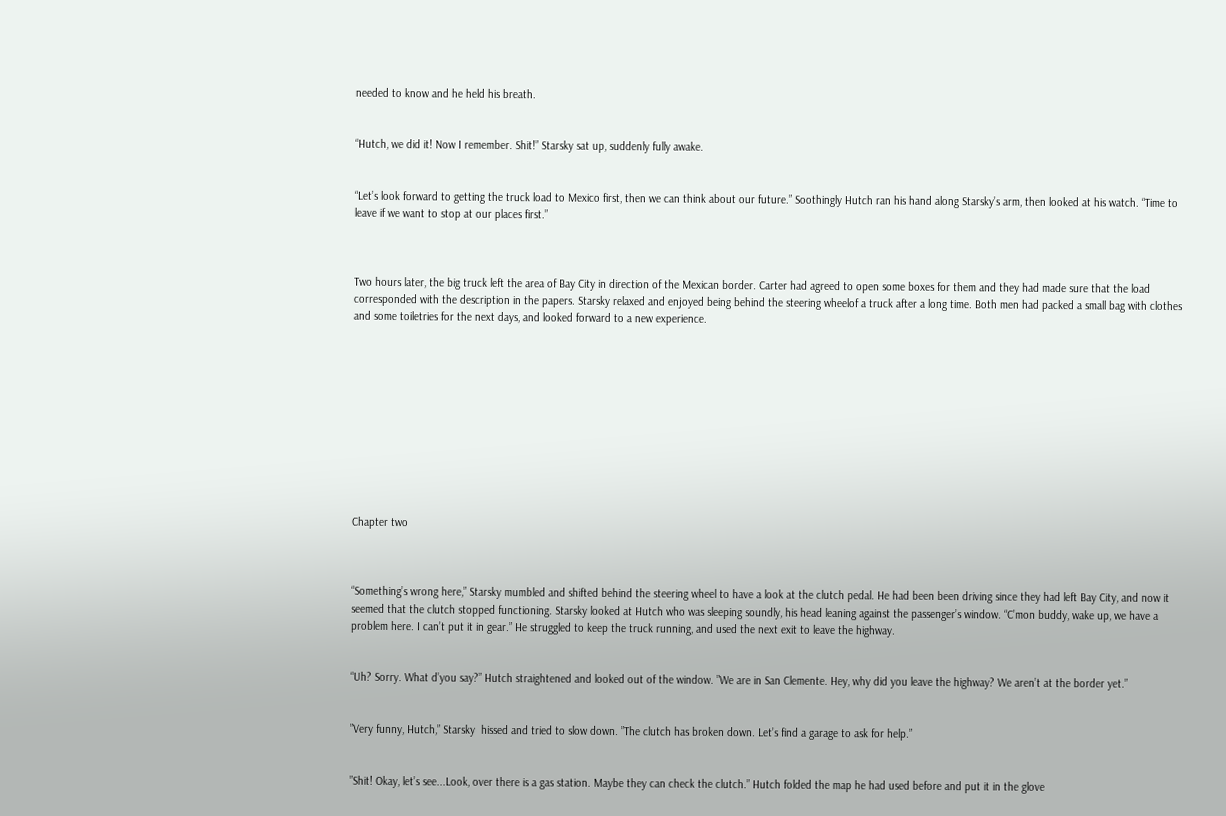needed to know and he held his breath.


“Hutch, we did it! Now I remember. Shit!” Starsky sat up, suddenly fully awake.


“Let’s look forward to getting the truck load to Mexico first, then we can think about our future.” Soothingly Hutch ran his hand along Starsky’s arm, then looked at his watch. “Time to leave if we want to stop at our places first.”



Two hours later, the big truck left the area of Bay City in direction of the Mexican border. Carter had agreed to open some boxes for them and they had made sure that the load corresponded with the description in the papers. Starsky relaxed and enjoyed being behind the steering wheelof a truck after a long time. Both men had packed a small bag with clothes and some toiletries for the next days, and looked forward to a new experience.











Chapter two



“Something’s wrong here,” Starsky mumbled and shifted behind the steering wheel to have a look at the clutch pedal. He had been been driving since they had left Bay City, and now it seemed that the clutch stopped functioning. Starsky looked at Hutch who was sleeping soundly, his head leaning against the passenger’s window. “C’mon buddy, wake up, we have a problem here. I can’t put it in gear.” He struggled to keep the truck running, and used the next exit to leave the highway.


“Uh? Sorry. What d’you say?” Hutch straightened and looked out of the window. ”We are in San Clemente. Hey, why did you leave the highway? We aren’t at the border yet.”


”Very funny, Hutch,” Starsky  hissed and tried to slow down. ”The clutch has broken down. Let’s find a garage to ask for help.”


”Shit! Okay, let’s see...Look, over there is a gas station. Maybe they can check the clutch.” Hutch folded the map he had used before and put it in the glove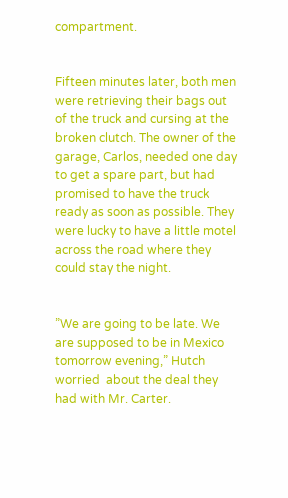compartment.


Fifteen minutes later, both men were retrieving their bags out of the truck and cursing at the broken clutch. The owner of the garage, Carlos, needed one day to get a spare part, but had promised to have the truck ready as soon as possible. They were lucky to have a little motel across the road where they could stay the night.


”We are going to be late. We are supposed to be in Mexico tomorrow evening,” Hutch worried  about the deal they had with Mr. Carter.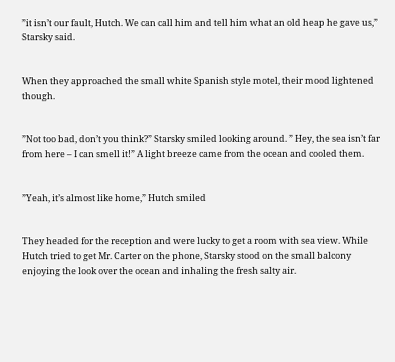”it isn’t our fault, Hutch. We can call him and tell him what an old heap he gave us,” Starsky said.


When they approached the small white Spanish style motel, their mood lightened though.


”Not too bad, don’t you think?” Starsky smiled looking around. ” Hey, the sea isn’t far from here – I can smell it!” A light breeze came from the ocean and cooled them.


”Yeah, it’s almost like home,” Hutch smiled


They headed for the reception and were lucky to get a room with sea view. While Hutch tried to get Mr. Carter on the phone, Starsky stood on the small balcony enjoying the look over the ocean and inhaling the fresh salty air.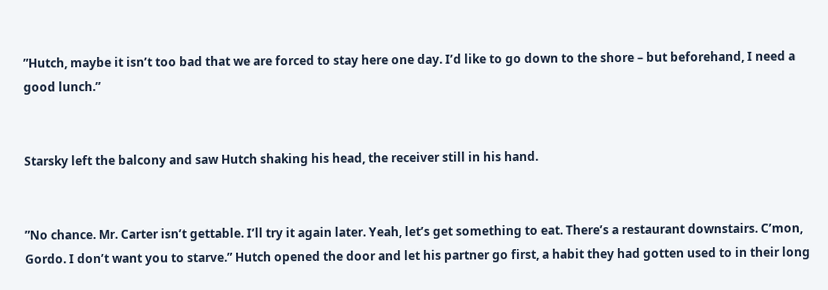”Hutch, maybe it isn’t too bad that we are forced to stay here one day. I’d like to go down to the shore – but beforehand, I need a good lunch.”


Starsky left the balcony and saw Hutch shaking his head, the receiver still in his hand.


”No chance. Mr. Carter isn’t gettable. I’ll try it again later. Yeah, let’s get something to eat. There’s a restaurant downstairs. C’mon, Gordo. I don’t want you to starve.” Hutch opened the door and let his partner go first, a habit they had gotten used to in their long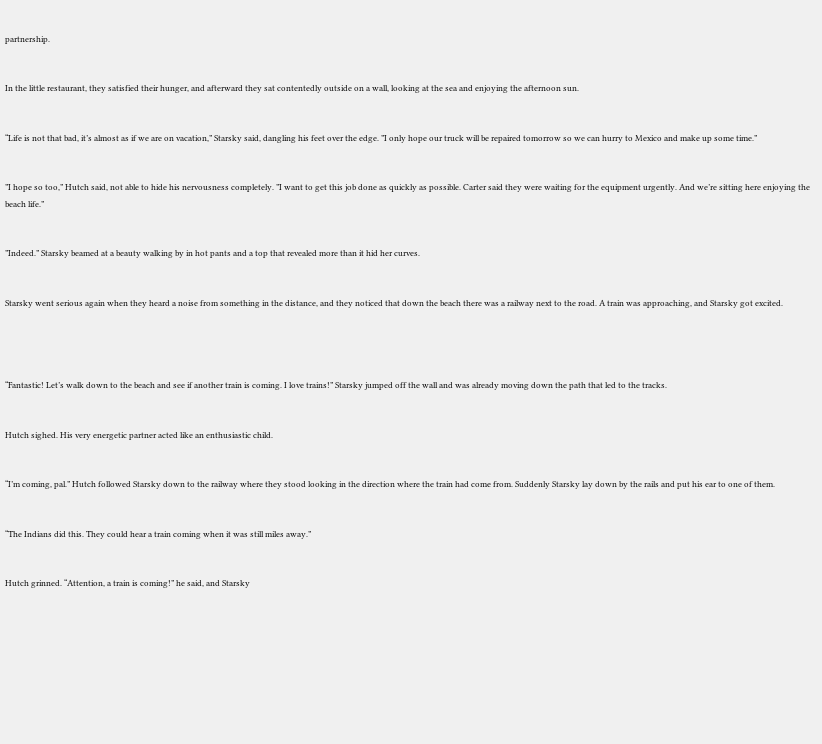partnership.


In the little restaurant, they satisfied their hunger, and afterward they sat contentedly outside on a wall, looking at the sea and enjoying the afternoon sun.


“Life is not that bad, it’s almost as if we are on vacation,” Starsky said, dangling his feet over the edge. ”I only hope our truck will be repaired tomorrow so we can hurry to Mexico and make up some time.”


”I hope so too,” Hutch said, not able to hide his nervousness completely. ”I want to get this job done as quickly as possible. Carter said they were waiting for the equipment urgently. And we’re sitting here enjoying the beach life.”


”Indeed.” Starsky beamed at a beauty walking by in hot pants and a top that revealed more than it hid her curves.


Starsky went serious again when they heard a noise from something in the distance, and they noticed that down the beach there was a railway next to the road. A train was approaching, and Starsky got excited.




“Fantastic! Let’s walk down to the beach and see if another train is coming. I love trains!” Starsky jumped off the wall and was already moving down the path that led to the tracks.


Hutch sighed. His very energetic partner acted like an enthusiastic child.


“I’m coming, pal.” Hutch followed Starsky down to the railway where they stood looking in the direction where the train had come from. Suddenly Starsky lay down by the rails and put his ear to one of them.


“The Indians did this. They could hear a train coming when it was still miles away.”


Hutch grinned. “Attention, a train is coming!” he said, and Starsky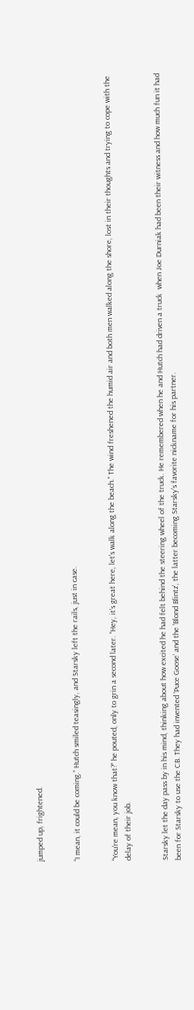jumped up, frightened.


“I mean, it could be coming.” Hutch smiled teasingly, and Starsky left the rails, just in case.


“You’re mean, you know that?” he pouted, only to grin a second later. “Hey, it’s great here, let’s walk along the beach.” The wind freshened the humid air and both men walked along the shore, lost in their thoughts and trying to cope with the delay of their job.


Starsky let the day pass by in his mind, thinking about how excited he had felt behind the steering wheel of the truck. He remembered when he and Hutch had driven a truck  when Joe Durniak had been their witness and how much fun it had been for Starsky to use the CB. They had invented ’Puce Goose’ and the ’Blond Blintz’, the latter becoming Starsky’s favorite nickname for his partner.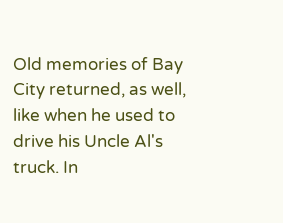Old memories of Bay City returned, as well, like when he used to drive his Uncle Al's truck. In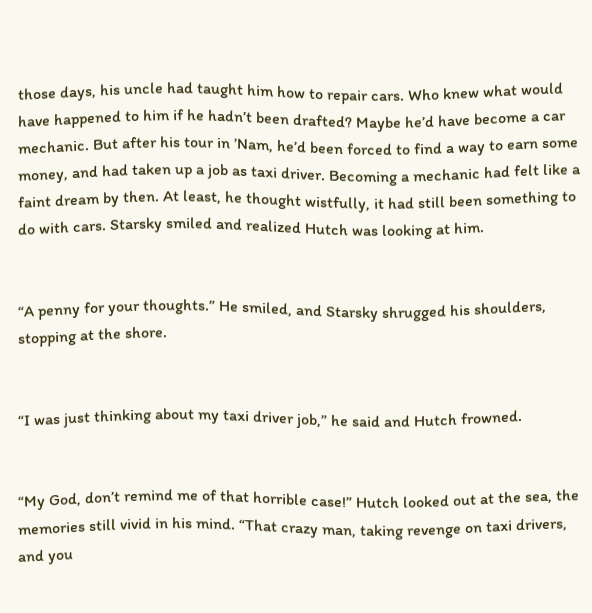those days, his uncle had taught him how to repair cars. Who knew what would have happened to him if he hadn’t been drafted? Maybe he’d have become a car mechanic. But after his tour in ’Nam, he’d been forced to find a way to earn some money, and had taken up a job as taxi driver. Becoming a mechanic had felt like a faint dream by then. At least, he thought wistfully, it had still been something to do with cars. Starsky smiled and realized Hutch was looking at him.


“A penny for your thoughts.” He smiled, and Starsky shrugged his shoulders, stopping at the shore.


“I was just thinking about my taxi driver job,” he said and Hutch frowned.


“My God, don’t remind me of that horrible case!” Hutch looked out at the sea, the memories still vivid in his mind. “That crazy man, taking revenge on taxi drivers, and you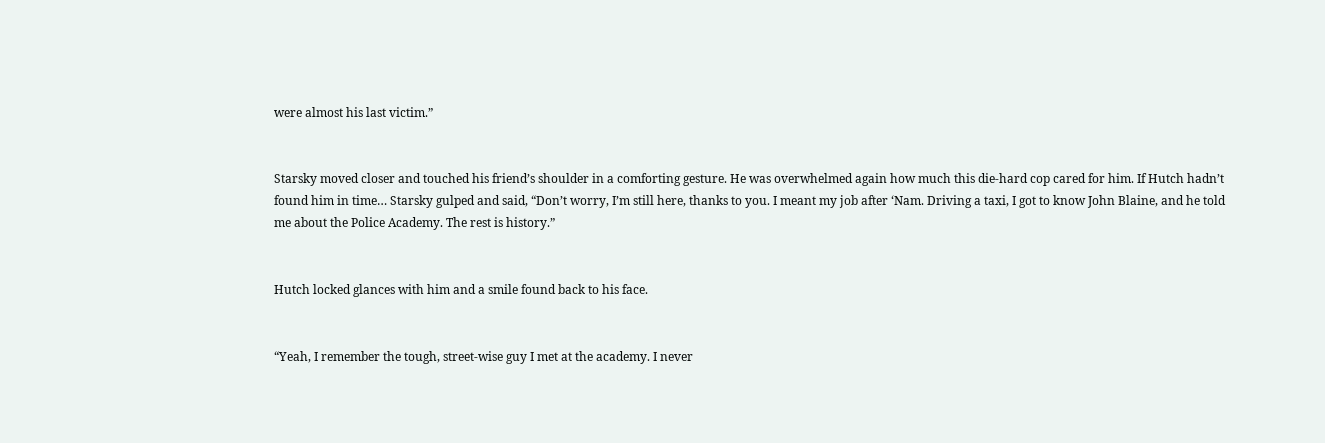were almost his last victim.”


Starsky moved closer and touched his friend’s shoulder in a comforting gesture. He was overwhelmed again how much this die-hard cop cared for him. If Hutch hadn’t found him in time… Starsky gulped and said, “Don’t worry, I’m still here, thanks to you. I meant my job after ‘Nam. Driving a taxi, I got to know John Blaine, and he told me about the Police Academy. The rest is history.”


Hutch locked glances with him and a smile found back to his face.


“Yeah, I remember the tough, street-wise guy I met at the academy. I never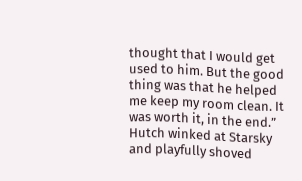thought that I would get used to him. But the good thing was that he helped me keep my room clean. It was worth it, in the end.” Hutch winked at Starsky and playfully shoved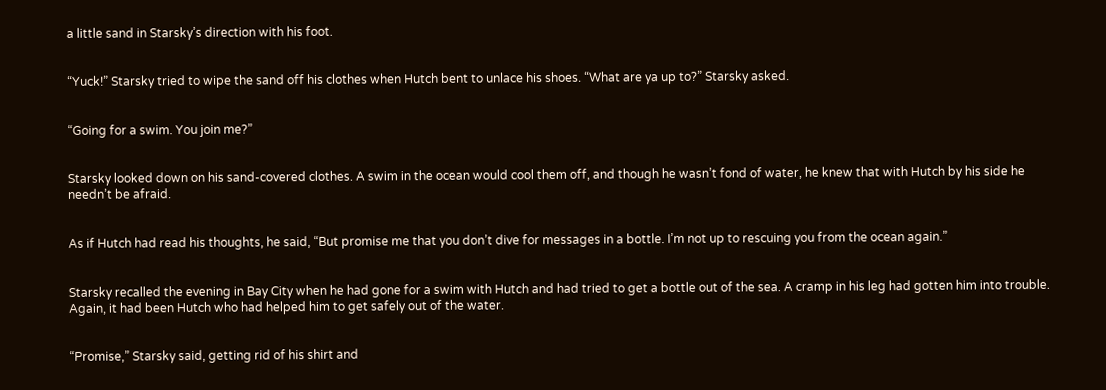a little sand in Starsky’s direction with his foot.


“Yuck!” Starsky tried to wipe the sand off his clothes when Hutch bent to unlace his shoes. “What are ya up to?” Starsky asked.


“Going for a swim. You join me?”


Starsky looked down on his sand-covered clothes. A swim in the ocean would cool them off, and though he wasn’t fond of water, he knew that with Hutch by his side he needn’t be afraid.


As if Hutch had read his thoughts, he said, “But promise me that you don’t dive for messages in a bottle. I’m not up to rescuing you from the ocean again.”


Starsky recalled the evening in Bay City when he had gone for a swim with Hutch and had tried to get a bottle out of the sea. A cramp in his leg had gotten him into trouble. Again, it had been Hutch who had helped him to get safely out of the water.


“Promise,” Starsky said, getting rid of his shirt and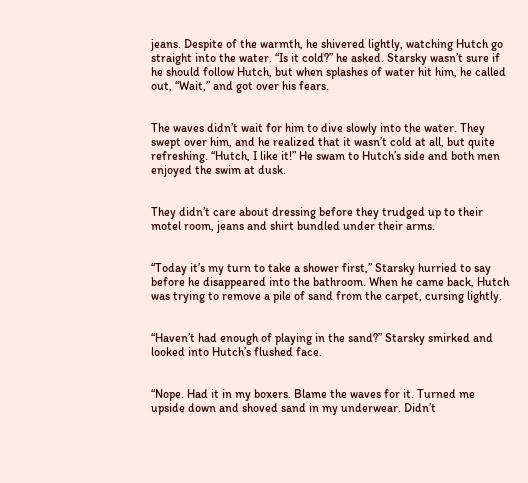jeans. Despite of the warmth, he shivered lightly, watching Hutch go straight into the water. “Is it cold?” he asked. Starsky wasn’t sure if he should follow Hutch, but when splashes of water hit him, he called out, “Wait,” and got over his fears.


The waves didn’t wait for him to dive slowly into the water. They swept over him, and he realized that it wasn’t cold at all, but quite refreshing. “Hutch, I like it!” He swam to Hutch’s side and both men enjoyed the swim at dusk.


They didn’t care about dressing before they trudged up to their motel room, jeans and shirt bundled under their arms.


“Today it’s my turn to take a shower first,” Starsky hurried to say before he disappeared into the bathroom. When he came back, Hutch was trying to remove a pile of sand from the carpet, cursing lightly.


“Haven’t had enough of playing in the sand?” Starsky smirked and looked into Hutch’s flushed face.


“Nope. Had it in my boxers. Blame the waves for it. Turned me upside down and shoved sand in my underwear. Didn’t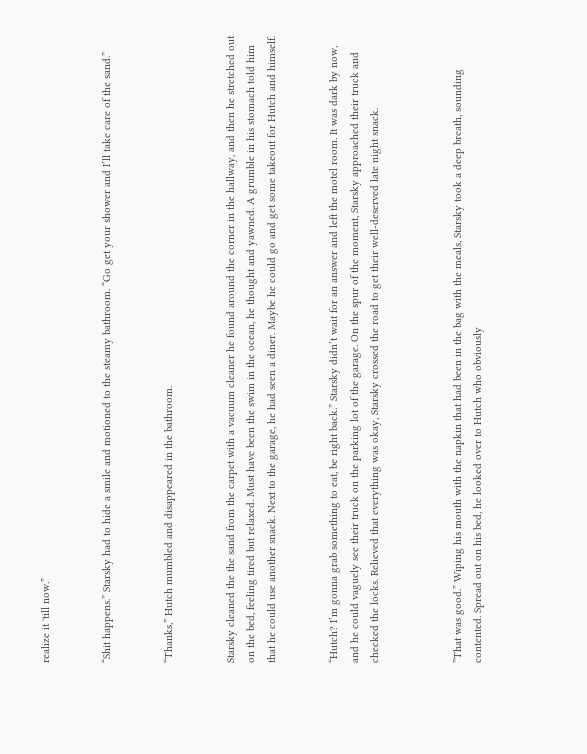realize it 'till now.”


“Shit happens.” Starsky had to hide a smile and motioned to the steamy bathroom. “Go get your shower and I’ll take care of the sand.”


“Thanks,” Hutch mumbled and disappeared in the bathroom.


Starsky cleaned the the sand from the carpet with a vacuum cleaner he found around the corner in the hallway, and then he stretched out on the bed, feeling tired but relaxed. Must have been the swim in the ocean, he thought and yawned. A grumble in his stomach told him that he could use another snack. Next to the garage, he had seen a diner. Maybe he could go and get some takeout for Hutch and himself.


“Hutch? I’m gonna grab something to eat, be right back.” Starsky didn’t wait for an answer and left the motel room. It was dark by now, and he could vaguely see their truck on the parking lot of the garage. On the spur of the moment, Starsky approached their truck and checked the locks. Relieved that everything was okay, Starsky crossed the road to get their well-deserved late night snack.



”That was good.” Wiping his mouth with the napkin that had been in the bag with the meals, Starsky took a deep breath, sounding contented. Spread out on his bed, he looked over to Hutch who obviously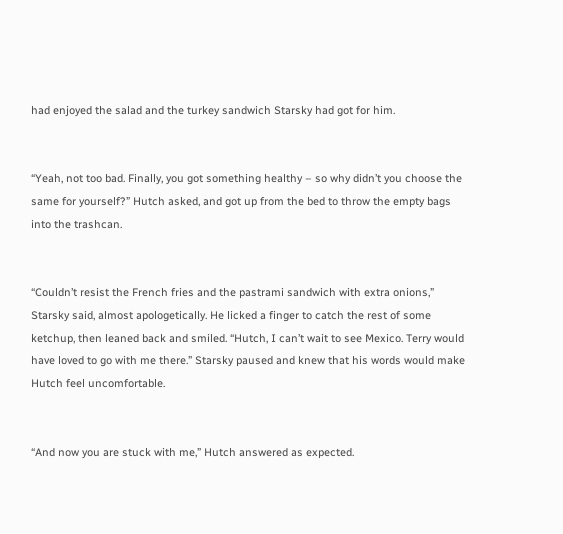had enjoyed the salad and the turkey sandwich Starsky had got for him.


“Yeah, not too bad. Finally, you got something healthy – so why didn’t you choose the same for yourself?” Hutch asked, and got up from the bed to throw the empty bags into the trashcan.


“Couldn’t resist the French fries and the pastrami sandwich with extra onions,” Starsky said, almost apologetically. He licked a finger to catch the rest of some ketchup, then leaned back and smiled. “Hutch, I can’t wait to see Mexico. Terry would have loved to go with me there.” Starsky paused and knew that his words would make Hutch feel uncomfortable.


“And now you are stuck with me,” Hutch answered as expected.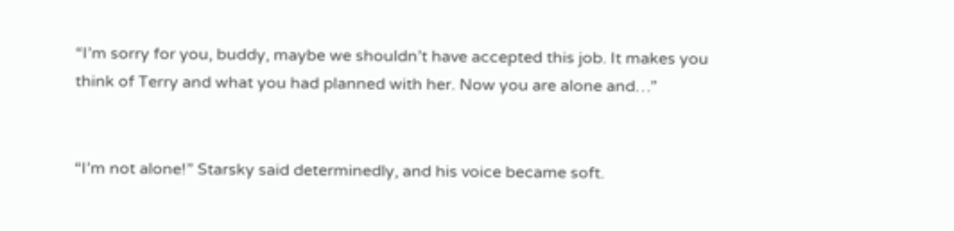“I’m sorry for you, buddy, maybe we shouldn’t have accepted this job. It makes you think of Terry and what you had planned with her. Now you are alone and…”


“I’m not alone!” Starsky said determinedly, and his voice became soft.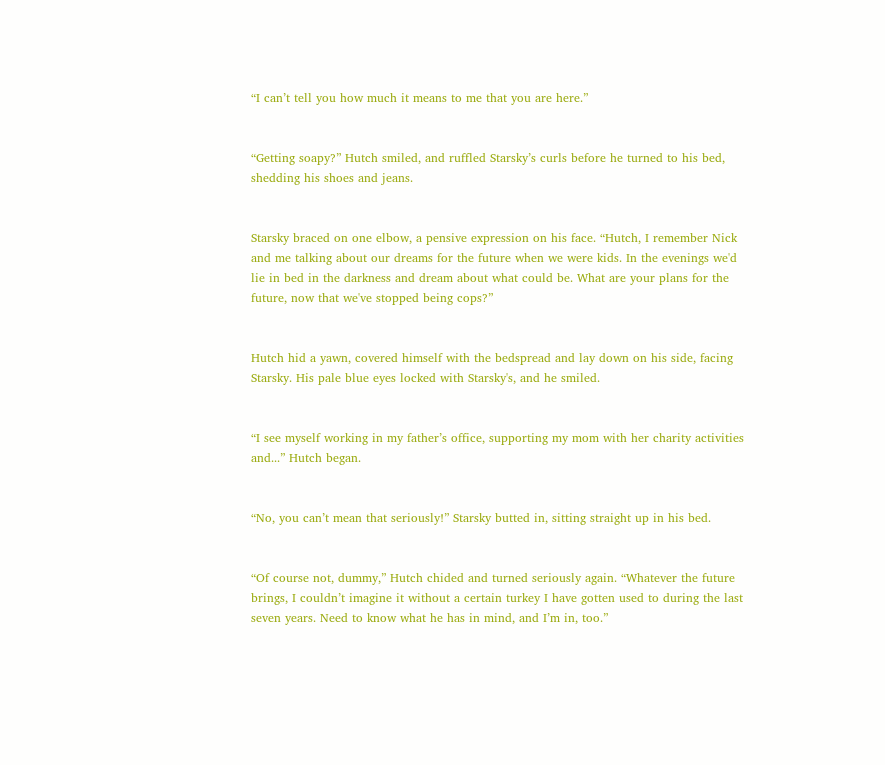“I can’t tell you how much it means to me that you are here.”


“Getting soapy?” Hutch smiled, and ruffled Starsky’s curls before he turned to his bed, shedding his shoes and jeans.


Starsky braced on one elbow, a pensive expression on his face. “Hutch, I remember Nick and me talking about our dreams for the future when we were kids. In the evenings we'd lie in bed in the darkness and dream about what could be. What are your plans for the future, now that we've stopped being cops?”


Hutch hid a yawn, covered himself with the bedspread and lay down on his side, facing Starsky. His pale blue eyes locked with Starsky's, and he smiled.


“I see myself working in my father’s office, supporting my mom with her charity activities and...” Hutch began.


“No, you can’t mean that seriously!” Starsky butted in, sitting straight up in his bed.


“Of course not, dummy,” Hutch chided and turned seriously again. “Whatever the future brings, I couldn’t imagine it without a certain turkey I have gotten used to during the last seven years. Need to know what he has in mind, and I’m in, too.”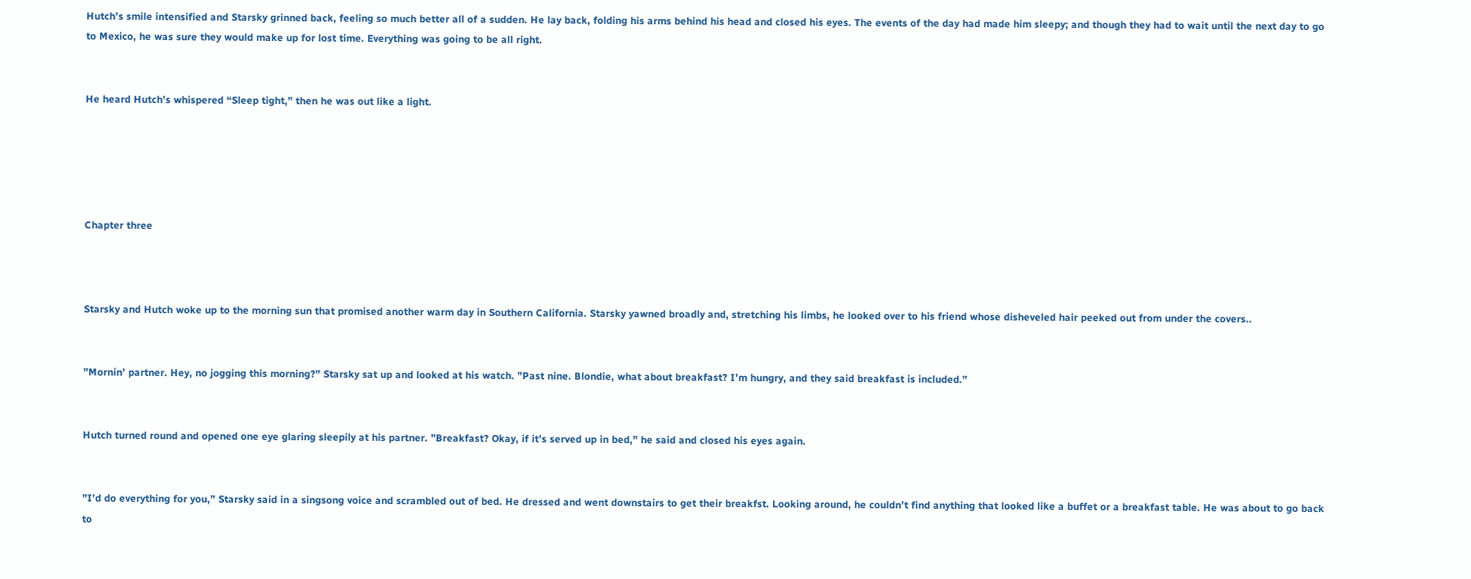Hutch’s smile intensified and Starsky grinned back, feeling so much better all of a sudden. He lay back, folding his arms behind his head and closed his eyes. The events of the day had made him sleepy; and though they had to wait until the next day to go to Mexico, he was sure they would make up for lost time. Everything was going to be all right.


He heard Hutch’s whispered “Sleep tight,” then he was out like a light.





Chapter three



Starsky and Hutch woke up to the morning sun that promised another warm day in Southern California. Starsky yawned broadly and, stretching his limbs, he looked over to his friend whose disheveled hair peeked out from under the covers..


”Mornin’ partner. Hey, no jogging this morning?” Starsky sat up and looked at his watch. ”Past nine. Blondie, what about breakfast? I’m hungry, and they said breakfast is included.”


Hutch turned round and opened one eye glaring sleepily at his partner. ”Breakfast? Okay, if it’s served up in bed,” he said and closed his eyes again.


”I’d do everything for you,” Starsky said in a singsong voice and scrambled out of bed. He dressed and went downstairs to get their breakfst. Looking around, he couldn’t find anything that looked like a buffet or a breakfast table. He was about to go back to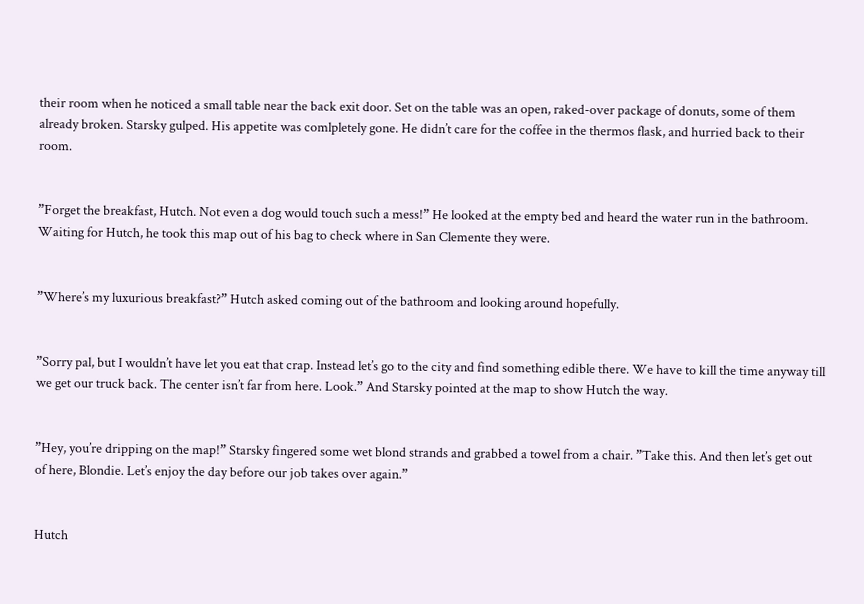their room when he noticed a small table near the back exit door. Set on the table was an open, raked-over package of donuts, some of them already broken. Starsky gulped. His appetite was comlpletely gone. He didn’t care for the coffee in the thermos flask, and hurried back to their room.


”Forget the breakfast, Hutch. Not even a dog would touch such a mess!” He looked at the empty bed and heard the water run in the bathroom. Waiting for Hutch, he took this map out of his bag to check where in San Clemente they were.


”Where’s my luxurious breakfast?” Hutch asked coming out of the bathroom and looking around hopefully.


”Sorry pal, but I wouldn’t have let you eat that crap. Instead let’s go to the city and find something edible there. We have to kill the time anyway till we get our truck back. The center isn’t far from here. Look.” And Starsky pointed at the map to show Hutch the way.


”Hey, you’re dripping on the map!” Starsky fingered some wet blond strands and grabbed a towel from a chair. ”Take this. And then let’s get out of here, Blondie. Let’s enjoy the day before our job takes over again.”


Hutch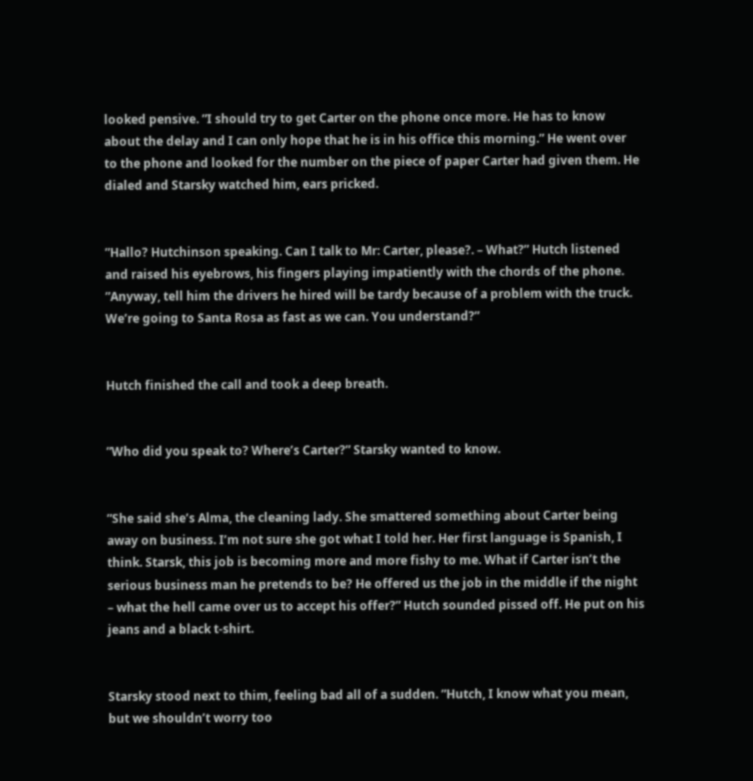looked pensive. ”I should try to get Carter on the phone once more. He has to know about the delay and I can only hope that he is in his office this morning.” He went over to the phone and looked for the number on the piece of paper Carter had given them. He dialed and Starsky watched him, ears pricked.


”Hallo? Hutchinson speaking. Can I talk to Mr: Carter, please?. – What?” Hutch listened and raised his eyebrows, his fingers playing impatiently with the chords of the phone. ”Anyway, tell him the drivers he hired will be tardy because of a problem with the truck. We’re going to Santa Rosa as fast as we can. You understand?”


Hutch finished the call and took a deep breath.


”Who did you speak to? Where’s Carter?” Starsky wanted to know.


”She said she’s Alma, the cleaning lady. She smattered something about Carter being away on business. I’m not sure she got what I told her. Her first language is Spanish, I think. Starsk, this job is becoming more and more fishy to me. What if Carter isn’t the serious business man he pretends to be? He offered us the job in the middle if the night – what the hell came over us to accept his offer?” Hutch sounded pissed off. He put on his jeans and a black t-shirt.


Starsky stood next to thim, feeling bad all of a sudden. ”Hutch, I know what you mean, but we shouldn’t worry too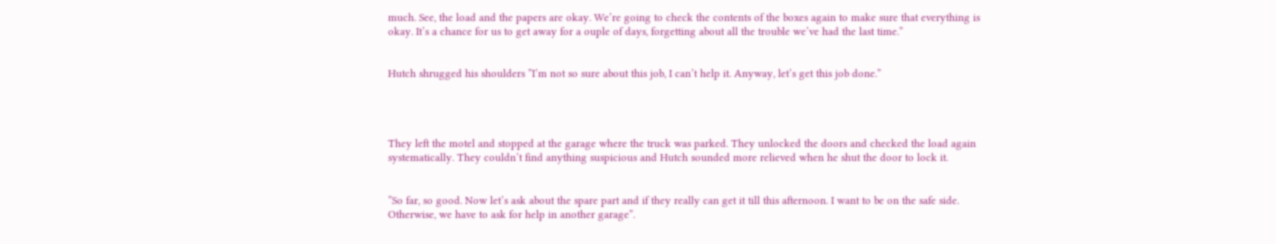much. See, the load and the papers are okay. We’re going to check the contents of the boxes again to make sure that everything is okay. It’s a chance for us to get away for a ouple of days, forgetting about all the trouble we’ve had the last time.”


Hutch shrugged his shoulders ”I’m not so sure about this job, I can’t help it. Anyway, let’s get this job done.”




They left the motel and stopped at the garage where the truck was parked. They unlocked the doors and checked the load again systematically. They couldn’t find anything suspicious and Hutch sounded more relieved when he shut the door to lock it.


”So far, so good. Now let’s ask about the spare part and if they really can get it till this afternoon. I want to be on the safe side. Otherwise, we have to ask for help in another garage”.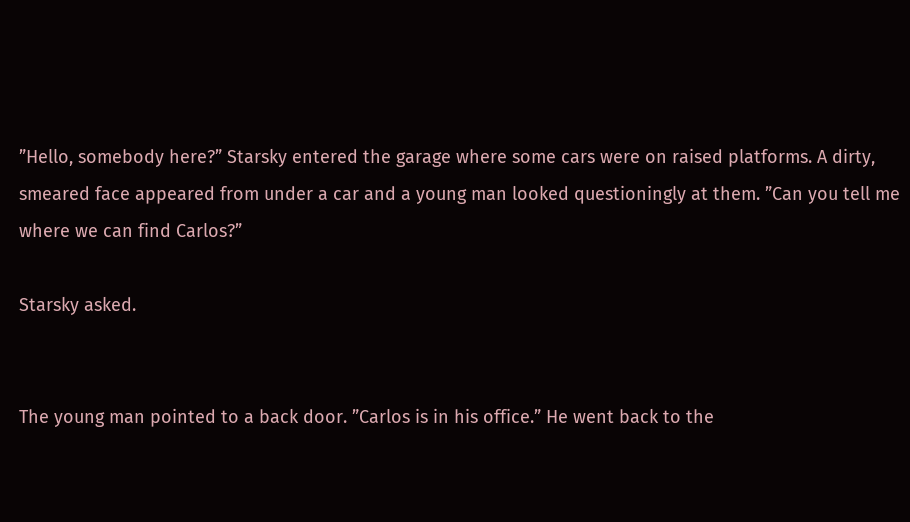”Hello, somebody here?” Starsky entered the garage where some cars were on raised platforms. A dirty, smeared face appeared from under a car and a young man looked questioningly at them. ”Can you tell me where we can find Carlos?”

Starsky asked.


The young man pointed to a back door. ”Carlos is in his office.” He went back to the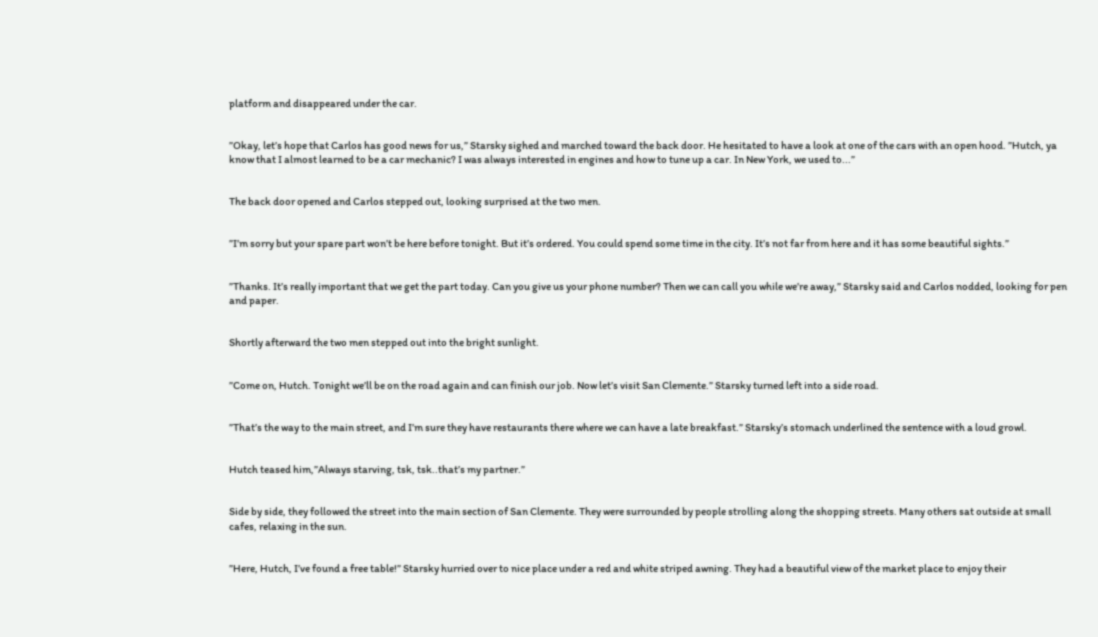platform and disappeared under the car.


”Okay, let’s hope that Carlos has good news for us,” Starsky sighed and marched toward the back door. He hesitated to have a look at one of the cars with an open hood. ”Hutch, ya know that I almost learned to be a car mechanic? I was always interested in engines and how to tune up a car. In New York, we used to...”


The back door opened and Carlos stepped out, looking surprised at the two men.


”I’m sorry but your spare part won’t be here before tonight. But it’s ordered. You could spend some time in the city. It’s not far from here and it has some beautiful sights.”


”Thanks. It’s really important that we get the part today. Can you give us your phone number? Then we can call you while we’re away,” Starsky said and Carlos nodded, looking for pen and paper.


Shortly afterward the two men stepped out into the bright sunlight.


”Come on, Hutch. Tonight we’ll be on the road again and can finish our job. Now let’s visit San Clemente.” Starsky turned left into a side road.


”That’s the way to the main street, and I’m sure they have restaurants there where we can have a late breakfast.” Starsky’s stomach underlined the sentence with a loud growl.


Hutch teased him,”Always starving, tsk, tsk..that’s my partner.”


Side by side, they followed the street into the main section of San Clemente. They were surrounded by people strolling along the shopping streets. Many others sat outside at small cafes, relaxing in the sun.


”Here, Hutch, I’ve found a free table!” Starsky hurried over to nice place under a red and white striped awning. They had a beautiful view of the market place to enjoy their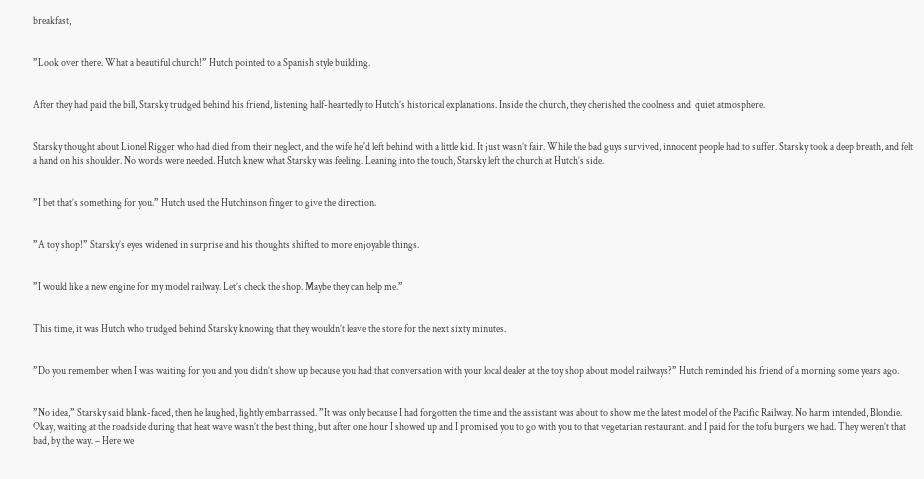breakfast,


”Look over there. What a beautiful church!” Hutch pointed to a Spanish style building.


After they had paid the bill, Starsky trudged behind his friend, listening half-heartedly to Hutch’s historical explanations. Inside the church, they cherished the coolness and  quiet atmosphere.


Starsky thought about Lionel Rigger who had died from their neglect, and the wife he'd left behind with a little kid. It just wasn’t fair. While the bad guys survived, innocent people had to suffer. Starsky took a deep breath, and felt a hand on his shoulder. No words were needed. Hutch knew what Starsky was feeling. Leaning into the touch, Starsky left the church at Hutch’s side.


”I bet that’s something for you.” Hutch used the Hutchinson finger to give the direction.


”A toy shop!” Starsky’s eyes widened in surprise and his thoughts shifted to more enjoyable things.


”I would like a new engine for my model railway. Let’s check the shop. Maybe they can help me.”


This time, it was Hutch who trudged behind Starsky knowing that they wouldn’t leave the store for the next sixty minutes.


”Do you remember when I was waiting for you and you didn’t show up because you had that conversation with your local dealer at the toy shop about model railways?” Hutch reminded his friend of a morning some years ago.


”No idea,” Starsky said blank-faced, then he laughed, lightly embarrassed. ”It was only because I had forgotten the time and the assistant was about to show me the latest model of the Pacific Railway. No harm intended, Blondie. Okay, waiting at the roadside during that heat wave wasn’t the best thing, but after one hour I showed up and I promised you to go with you to that vegetarian restaurant. and I paid for the tofu burgers we had. They weren’t that bad, by the way. – Here we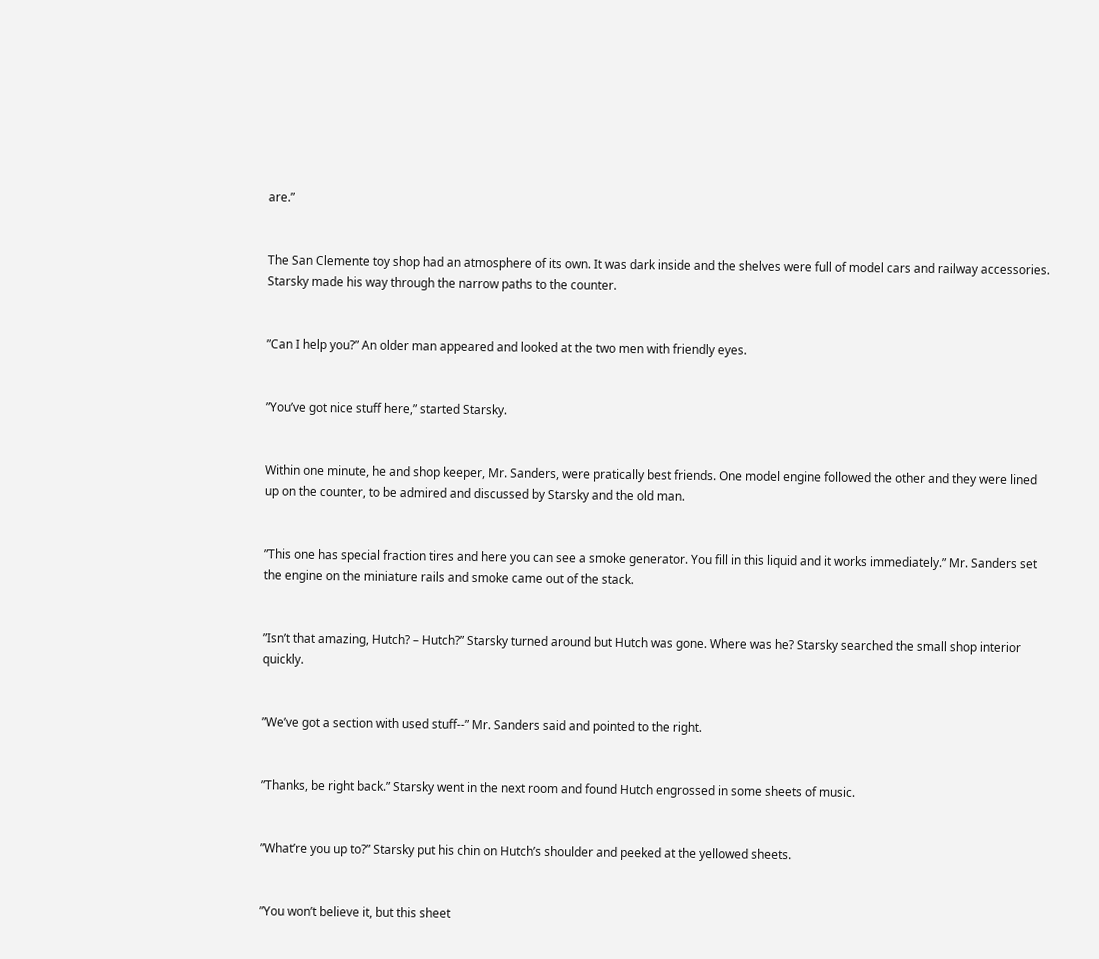are.”


The San Clemente toy shop had an atmosphere of its own. It was dark inside and the shelves were full of model cars and railway accessories. Starsky made his way through the narrow paths to the counter.


”Can I help you?” An older man appeared and looked at the two men with friendly eyes.


”You’ve got nice stuff here,” started Starsky.


Within one minute, he and shop keeper, Mr. Sanders, were pratically best friends. One model engine followed the other and they were lined up on the counter, to be admired and discussed by Starsky and the old man.


”This one has special fraction tires and here you can see a smoke generator. You fill in this liquid and it works immediately.” Mr. Sanders set the engine on the miniature rails and smoke came out of the stack.


”Isn’t that amazing, Hutch? – Hutch?” Starsky turned around but Hutch was gone. Where was he? Starsky searched the small shop interior quickly.


”We’ve got a section with used stuff--” Mr. Sanders said and pointed to the right.


”Thanks, be right back.” Starsky went in the next room and found Hutch engrossed in some sheets of music.


”What’re you up to?” Starsky put his chin on Hutch’s shoulder and peeked at the yellowed sheets.


”You won’t believe it, but this sheet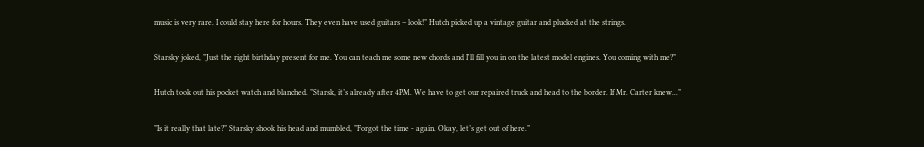music is very rare. I could stay here for hours. They even have used guitars – look!” Hutch picked up a vintage guitar and plucked at the strings.


Starsky joked, ”Just the right birthday present for me. You can teach me some new chords and I'll fill you in on the latest model engines. You coming with me?”


Hutch took out his pocket watch and blanched. ”Starsk, it’s already after 4PM. We have to get our repaired truck and head to the border. If Mr. Carter knew...”


”Is it really that late?” Starsky shook his head and mumbled, ”Forgot the time - again. Okay, let’s get out of here.”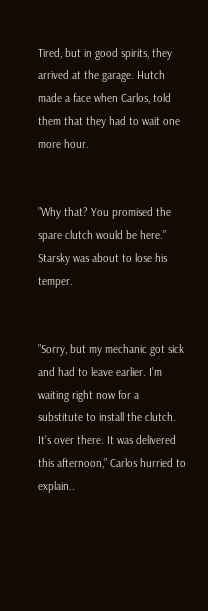Tired, but in good spirits, they arrived at the garage. Hutch made a face when Carlos, told them that they had to wait one more hour.


”Why that? You promised the spare clutch would be here.” Starsky was about to lose his temper.


”Sorry, but my mechanic got sick and had to leave earlier. I’m waiting right now for a substitute to install the clutch. It’s over there. It was delivered this afternoon,” Carlos hurried to explain..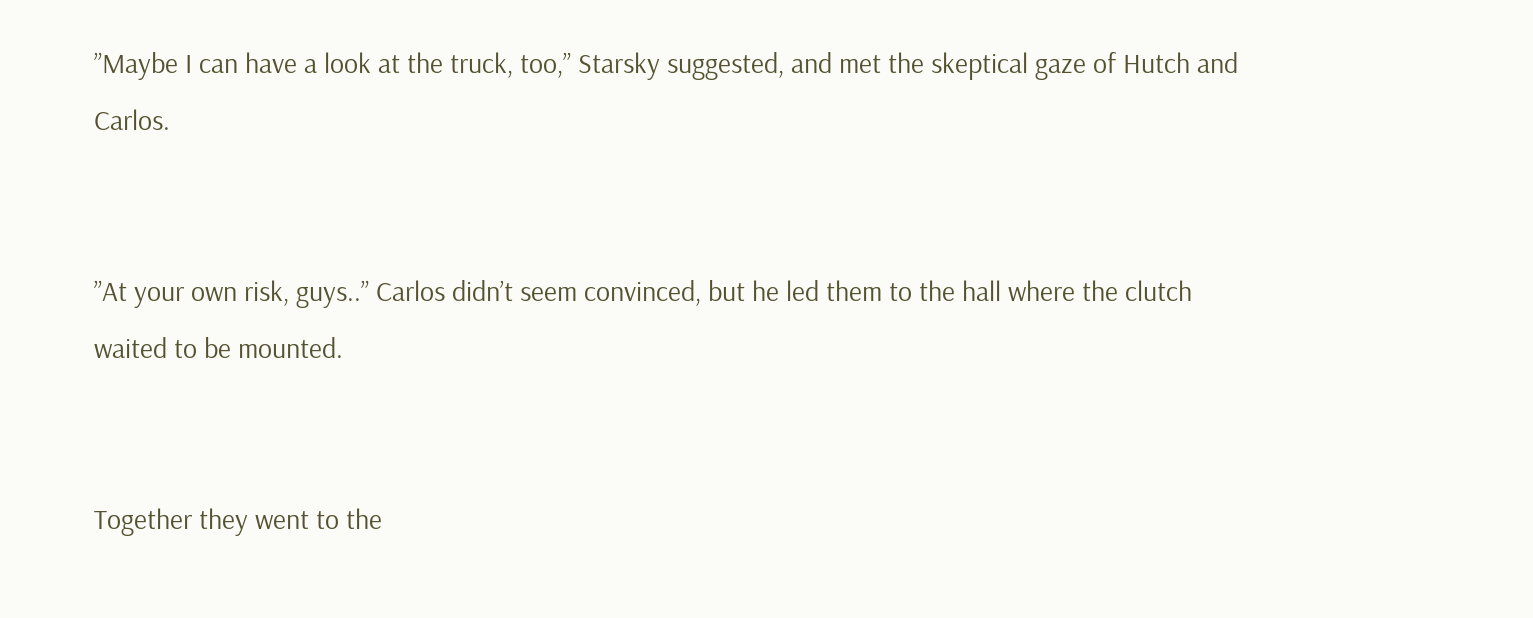”Maybe I can have a look at the truck, too,” Starsky suggested, and met the skeptical gaze of Hutch and Carlos.


”At your own risk, guys..” Carlos didn’t seem convinced, but he led them to the hall where the clutch waited to be mounted.


Together they went to the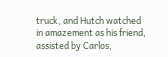truck, and Hutch watched in amazement as his friend, assisted by Carlos,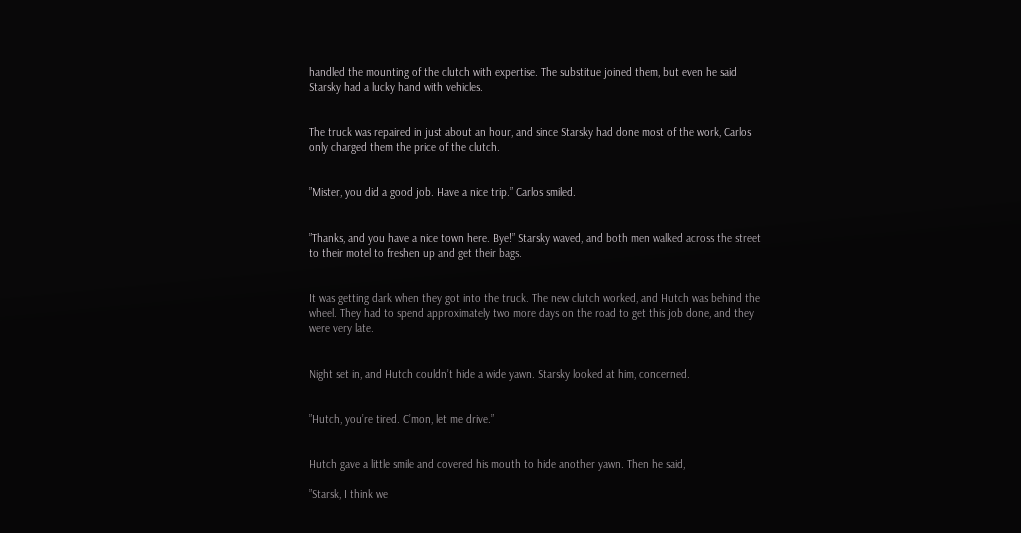handled the mounting of the clutch with expertise. The substitue joined them, but even he said Starsky had a lucky hand with vehicles.


The truck was repaired in just about an hour, and since Starsky had done most of the work, Carlos only charged them the price of the clutch.


”Mister, you did a good job. Have a nice trip.” Carlos smiled.


”Thanks, and you have a nice town here. Bye!” Starsky waved, and both men walked across the street to their motel to freshen up and get their bags.


It was getting dark when they got into the truck. The new clutch worked, and Hutch was behind the wheel. They had to spend approximately two more days on the road to get this job done, and they were very late.


Night set in, and Hutch couldn’t hide a wide yawn. Starsky looked at him, concerned.


”Hutch, you’re tired. C’mon, let me drive.”


Hutch gave a little smile and covered his mouth to hide another yawn. Then he said,

”Starsk, I think we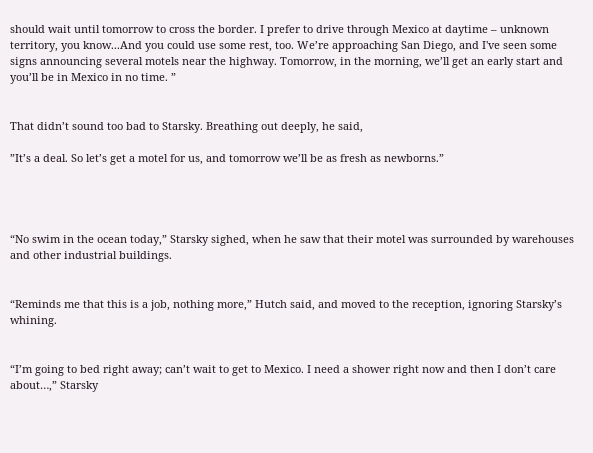should wait until tomorrow to cross the border. I prefer to drive through Mexico at daytime – unknown territory, you know...And you could use some rest, too. We’re approaching San Diego, and I've seen some signs announcing several motels near the highway. Tomorrow, in the morning, we’ll get an early start and you’ll be in Mexico in no time. ”


That didn’t sound too bad to Starsky. Breathing out deeply, he said,

”It’s a deal. So let’s get a motel for us, and tomorrow we’ll be as fresh as newborns.”




“No swim in the ocean today,” Starsky sighed, when he saw that their motel was surrounded by warehouses and other industrial buildings.


“Reminds me that this is a job, nothing more,” Hutch said, and moved to the reception, ignoring Starsky’s whining.


“I’m going to bed right away; can’t wait to get to Mexico. I need a shower right now and then I don’t care about…,” Starsky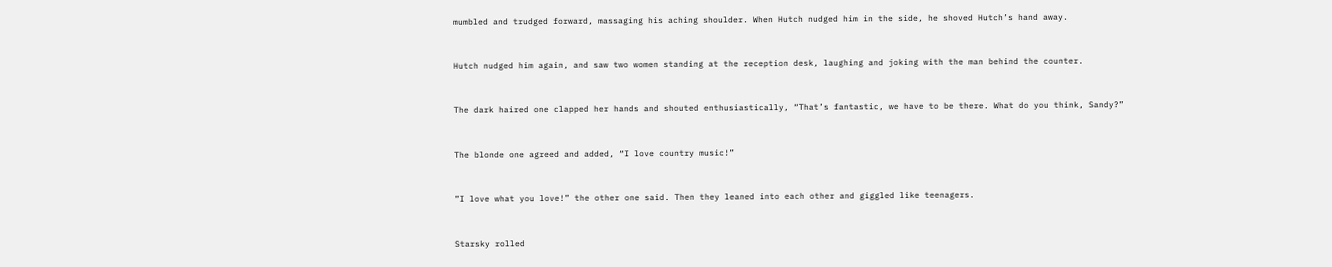mumbled and trudged forward, massaging his aching shoulder. When Hutch nudged him in the side, he shoved Hutch’s hand away.


Hutch nudged him again, and saw two women standing at the reception desk, laughing and joking with the man behind the counter.


The dark haired one clapped her hands and shouted enthusiastically, “That’s fantastic, we have to be there. What do you think, Sandy?”


The blonde one agreed and added, “I love country music!”


”I love what you love!” the other one said. Then they leaned into each other and giggled like teenagers.


Starsky rolled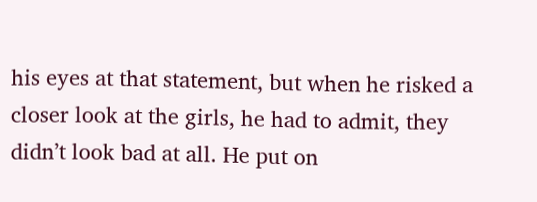his eyes at that statement, but when he risked a closer look at the girls, he had to admit, they didn’t look bad at all. He put on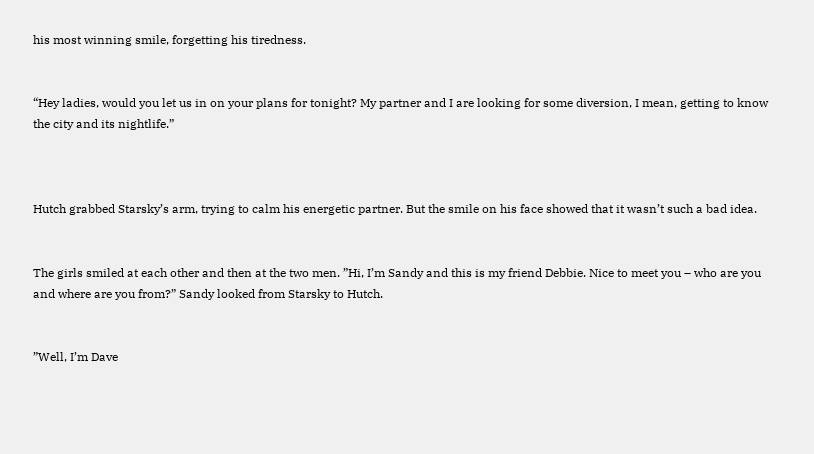his most winning smile, forgetting his tiredness.


“Hey ladies, would you let us in on your plans for tonight? My partner and I are looking for some diversion, I mean, getting to know the city and its nightlife.”



Hutch grabbed Starsky’s arm, trying to calm his energetic partner. But the smile on his face showed that it wasn’t such a bad idea.


The girls smiled at each other and then at the two men. ”Hi, I’m Sandy and this is my friend Debbie. Nice to meet you – who are you and where are you from?” Sandy looked from Starsky to Hutch.


”Well, I’m Dave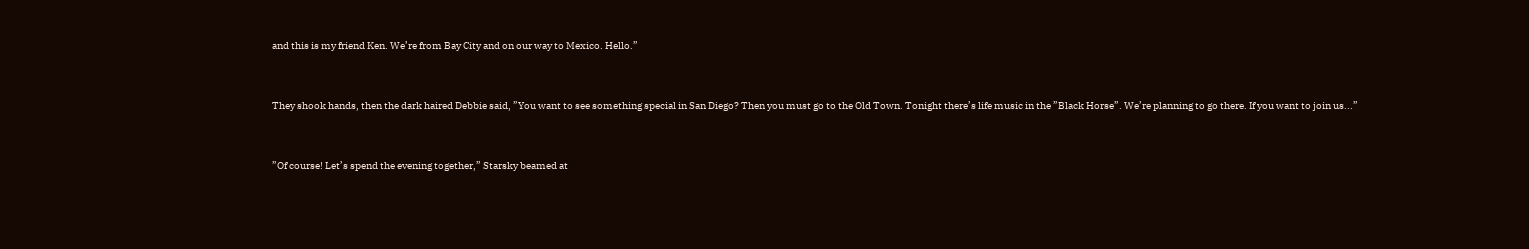and this is my friend Ken. We’re from Bay City and on our way to Mexico. Hello.”


They shook hands, then the dark haired Debbie said, ”You want to see something special in San Diego? Then you must go to the Old Town. Tonight there’s life music in the ”Black Horse”. We’re planning to go there. If you want to join us...”


”Of course! Let’s spend the evening together,” Starsky beamed at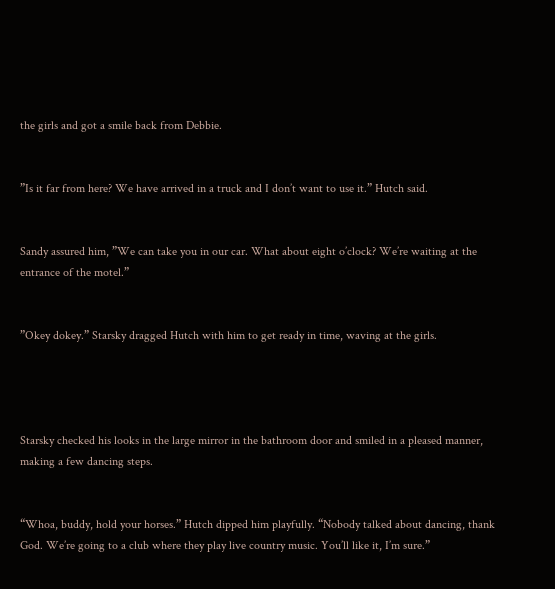the girls and got a smile back from Debbie.


”Is it far from here? We have arrived in a truck and I don’t want to use it.” Hutch said.


Sandy assured him, ”We can take you in our car. What about eight o’clock? We’re waiting at the entrance of the motel.”


”Okey dokey.” Starsky dragged Hutch with him to get ready in time, waving at the girls.




Starsky checked his looks in the large mirror in the bathroom door and smiled in a pleased manner, making a few dancing steps.


“Whoa, buddy, hold your horses.” Hutch dipped him playfully. “Nobody talked about dancing, thank God. We’re going to a club where they play live country music. You’ll like it, I’m sure.”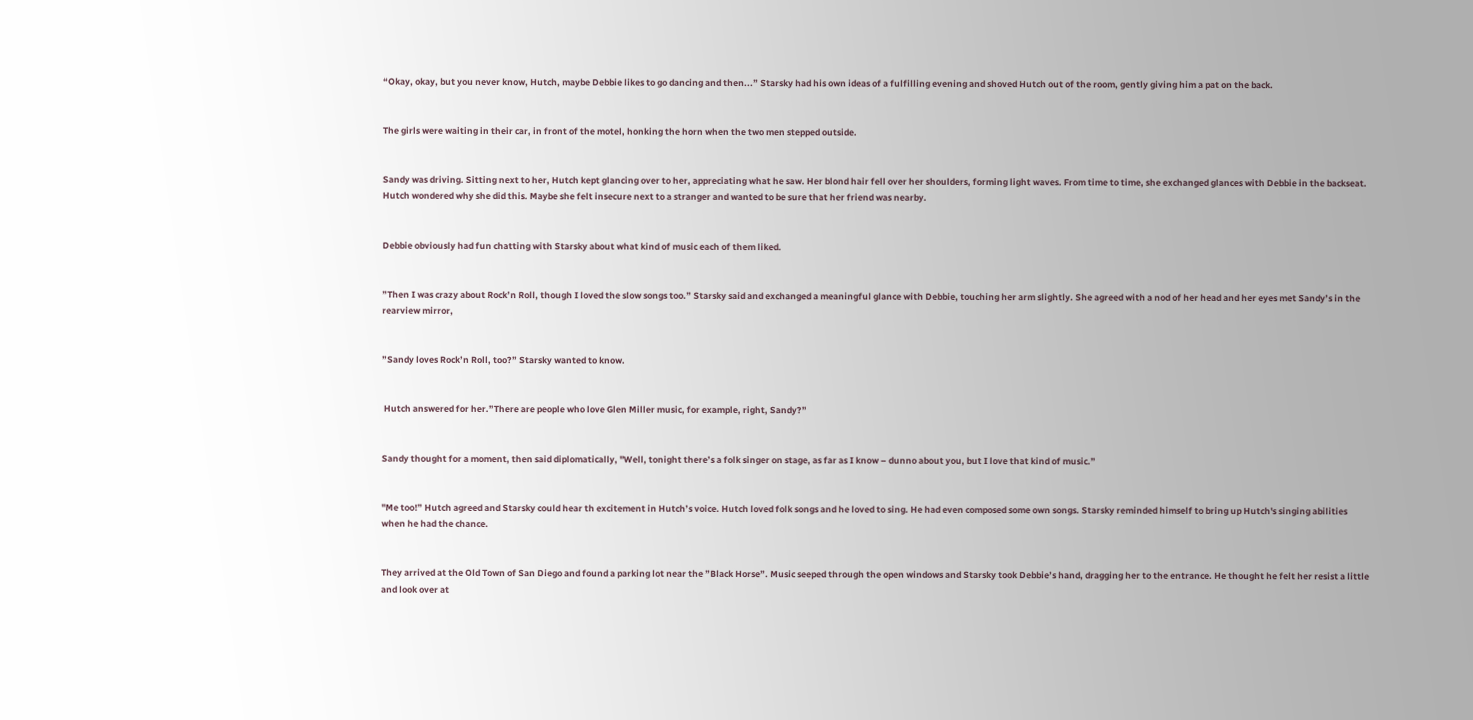“Okay, okay, but you never know, Hutch, maybe Debbie likes to go dancing and then...” Starsky had his own ideas of a fulfilling evening and shoved Hutch out of the room, gently giving him a pat on the back.


The girls were waiting in their car, in front of the motel, honking the horn when the two men stepped outside.


Sandy was driving. Sitting next to her, Hutch kept glancing over to her, appreciating what he saw. Her blond hair fell over her shoulders, forming light waves. From time to time, she exchanged glances with Debbie in the backseat. Hutch wondered why she did this. Maybe she felt insecure next to a stranger and wanted to be sure that her friend was nearby.


Debbie obviously had fun chatting with Starsky about what kind of music each of them liked.


”Then I was crazy about Rock’n Roll, though I loved the slow songs too.” Starsky said and exchanged a meaningful glance with Debbie, touching her arm slightly. She agreed with a nod of her head and her eyes met Sandy’s in the rearview mirror,


”Sandy loves Rock’n Roll, too?” Starsky wanted to know.


 Hutch answered for her.”There are people who love Glen Miller music, for example, right, Sandy?”


Sandy thought for a moment, then said diplomatically, "Well, tonight there’s a folk singer on stage, as far as I know – dunno about you, but I love that kind of music.”


"Me too!” Hutch agreed and Starsky could hear th excitement in Hutch’s voice. Hutch loved folk songs and he loved to sing. He had even composed some own songs. Starsky reminded himself to bring up Hutch's singing abilities when he had the chance.


They arrived at the Old Town of San Diego and found a parking lot near the ”Black Horse”. Music seeped through the open windows and Starsky took Debbie’s hand, dragging her to the entrance. He thought he felt her resist a little and look over at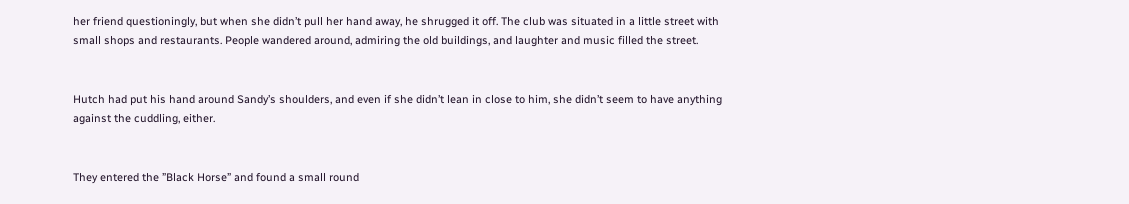her friend questioningly, but when she didn’t pull her hand away, he shrugged it off. The club was situated in a little street with small shops and restaurants. People wandered around, admiring the old buildings, and laughter and music filled the street.


Hutch had put his hand around Sandy’s shoulders, and even if she didn’t lean in close to him, she didn’t seem to have anything against the cuddling, either.


They entered the ”Black Horse” and found a small round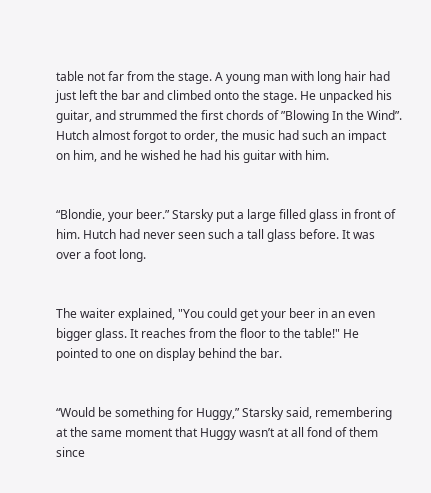table not far from the stage. A young man with long hair had just left the bar and climbed onto the stage. He unpacked his guitar, and strummed the first chords of ”Blowing In the Wind”. Hutch almost forgot to order, the music had such an impact on him, and he wished he had his guitar with him.


“Blondie, your beer.” Starsky put a large filled glass in front of him. Hutch had never seen such a tall glass before. It was over a foot long.


The waiter explained, "You could get your beer in an even bigger glass. It reaches from the floor to the table!" He pointed to one on display behind the bar.


“Would be something for Huggy,” Starsky said, remembering at the same moment that Huggy wasn’t at all fond of them since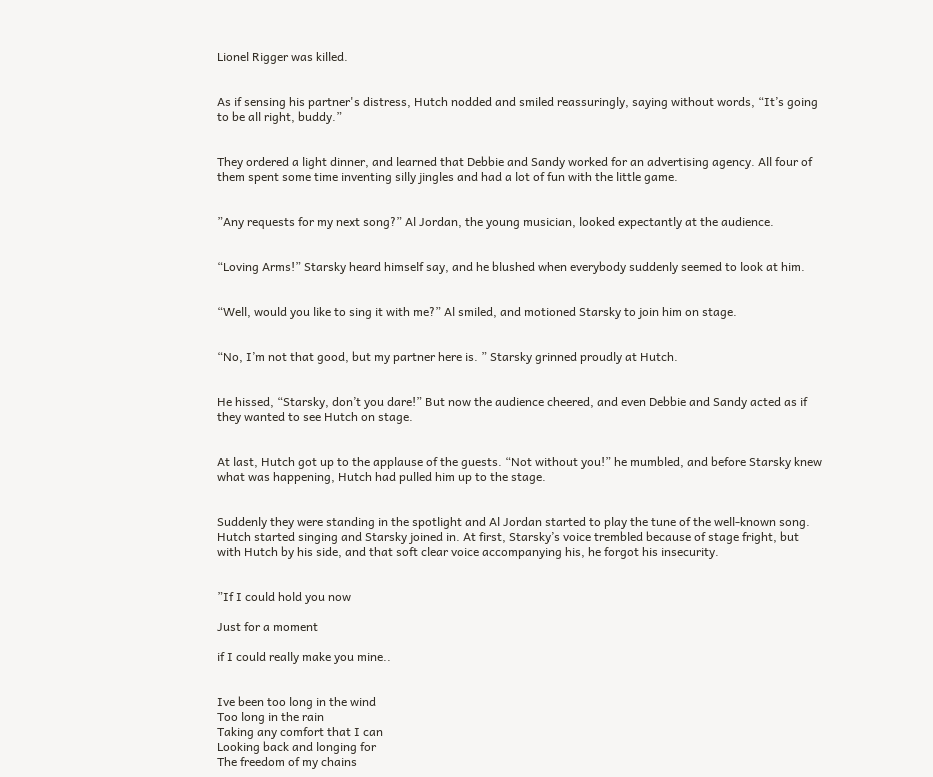Lionel Rigger was killed.


As if sensing his partner's distress, Hutch nodded and smiled reassuringly, saying without words, “It’s going to be all right, buddy.”


They ordered a light dinner, and learned that Debbie and Sandy worked for an advertising agency. All four of them spent some time inventing silly jingles and had a lot of fun with the little game.


”Any requests for my next song?” Al Jordan, the young musician, looked expectantly at the audience.


“Loving Arms!” Starsky heard himself say, and he blushed when everybody suddenly seemed to look at him.


“Well, would you like to sing it with me?” Al smiled, and motioned Starsky to join him on stage.


“No, I’m not that good, but my partner here is. ” Starsky grinned proudly at Hutch.


He hissed, “Starsky, don’t you dare!” But now the audience cheered, and even Debbie and Sandy acted as if they wanted to see Hutch on stage.


At last, Hutch got up to the applause of the guests. “Not without you!” he mumbled, and before Starsky knew what was happening, Hutch had pulled him up to the stage.


Suddenly they were standing in the spotlight and Al Jordan started to play the tune of the well-known song. Hutch started singing and Starsky joined in. At first, Starsky’s voice trembled because of stage fright, but with Hutch by his side, and that soft clear voice accompanying his, he forgot his insecurity.


”If I could hold you now

Just for a moment

if I could really make you mine..


Ive been too long in the wind
Too long in the rain
Taking any comfort that I can
Looking back and longing for
The freedom of my chains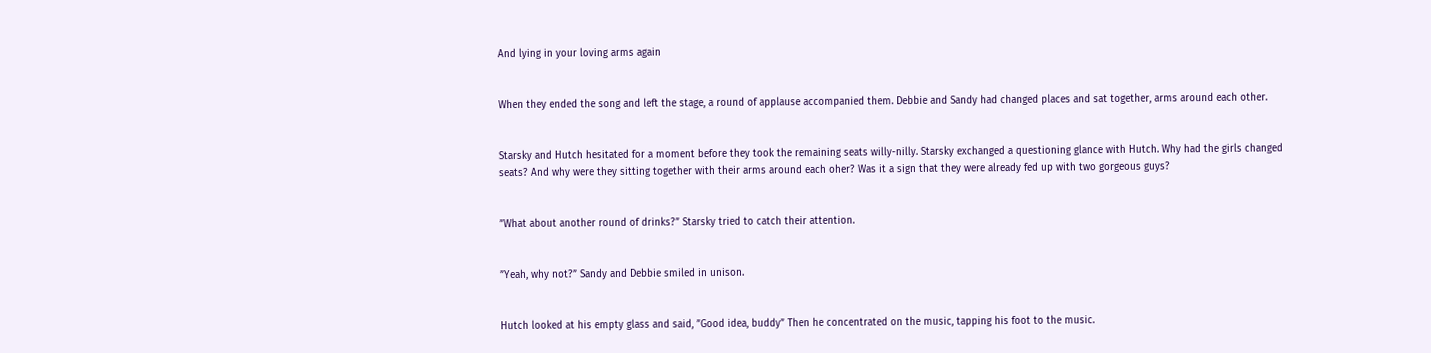And lying in your loving arms again


When they ended the song and left the stage, a round of applause accompanied them. Debbie and Sandy had changed places and sat together, arms around each other.


Starsky and Hutch hesitated for a moment before they took the remaining seats willy-nilly. Starsky exchanged a questioning glance with Hutch. Why had the girls changed seats? And why were they sitting together with their arms around each oher? Was it a sign that they were already fed up with two gorgeous guys?


”What about another round of drinks?” Starsky tried to catch their attention.


”Yeah, why not?” Sandy and Debbie smiled in unison.


Hutch looked at his empty glass and said, ”Good idea, buddy” Then he concentrated on the music, tapping his foot to the music.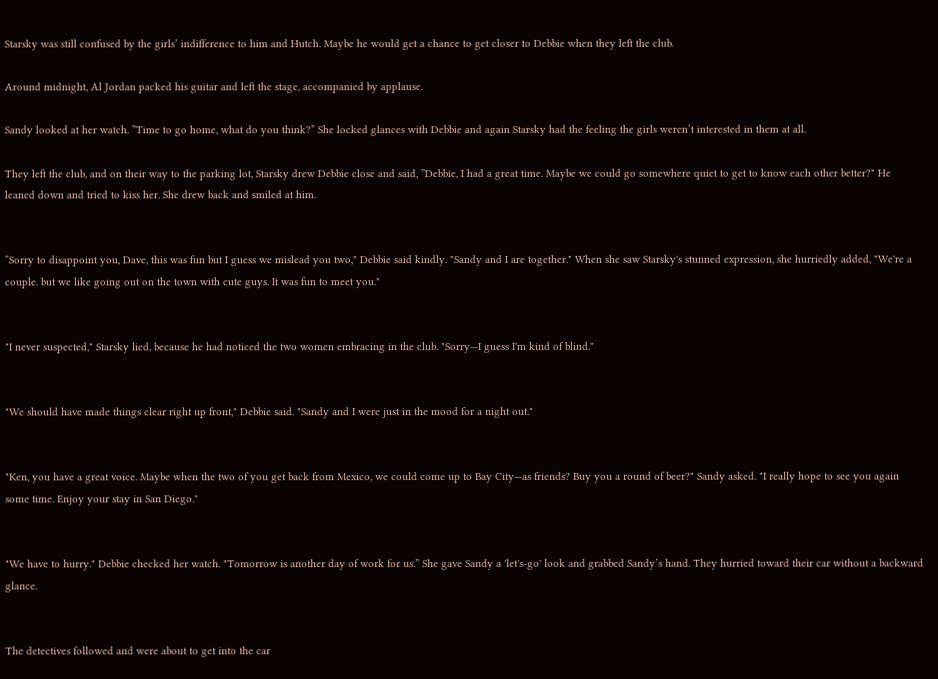Starsky was still confused by the girls’ indifference to him and Hutch. Maybe he would get a chance to get closer to Debbie when they left the club.

Around midnight, Al Jordan packed his guitar and left the stage, accompanied by applause.

Sandy looked at her watch. ”Time to go home, what do you think?” She locked glances with Debbie and again Starsky had the feeling the girls weren’t interested in them at all.

They left the club, and on their way to the parking lot, Starsky drew Debbie close and said, ”Debbie, I had a great time. Maybe we could go somewhere quiet to get to know each other better?" He leaned down and tried to kiss her. She drew back and smiled at him.


“Sorry to disappoint you, Dave, this was fun but I guess we mislead you two," Debbie said kindly. "Sandy and I are together." When she saw Starsky's stunned expression, she hurriedly added, "We're a couple. but we like going out on the town with cute guys. It was fun to meet you."


"I never suspected," Starsky lied, because he had noticed the two women embracing in the club. "Sorry—I guess I'm kind of blind."


"We should have made things clear right up front," Debbie said. "Sandy and I were just in the mood for a night out."


"Ken, you have a great voice. Maybe when the two of you get back from Mexico, we could come up to Bay City—as friends? Buy you a round of beer?" Sandy asked. "I really hope to see you again some time. Enjoy your stay in San Diego."


"We have to hurry." Debbie checked her watch. "Tomorrow is another day of work for us.” She gave Sandy a 'let's-go' look and grabbed Sandy’s hand. They hurried toward their car without a backward glance.


The detectives followed and were about to get into the car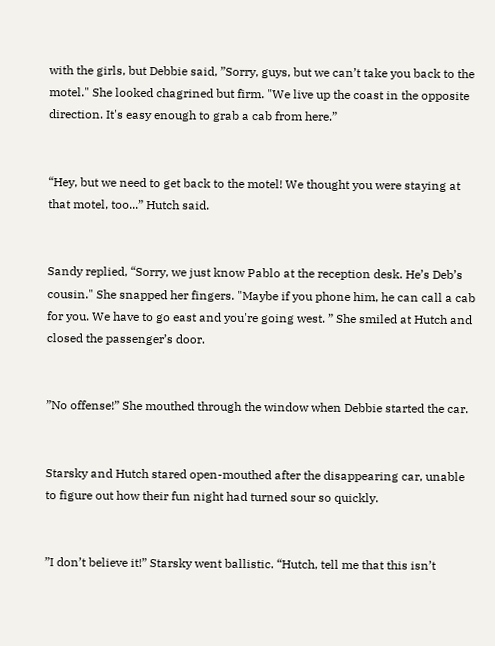with the girls, but Debbie said, ”Sorry, guys, but we can’t take you back to the motel." She looked chagrined but firm. "We live up the coast in the opposite direction. It's easy enough to grab a cab from here.”


“Hey, but we need to get back to the motel! We thought you were staying at that motel, too...” Hutch said.


Sandy replied, “Sorry, we just know Pablo at the reception desk. He’s Deb’s cousin." She snapped her fingers. "Maybe if you phone him, he can call a cab for you. We have to go east and you're going west. ” She smiled at Hutch and closed the passenger’s door.


”No offense!” She mouthed through the window when Debbie started the car.


Starsky and Hutch stared open-mouthed after the disappearing car, unable to figure out how their fun night had turned sour so quickly.


”I don’t believe it!” Starsky went ballistic. “Hutch, tell me that this isn’t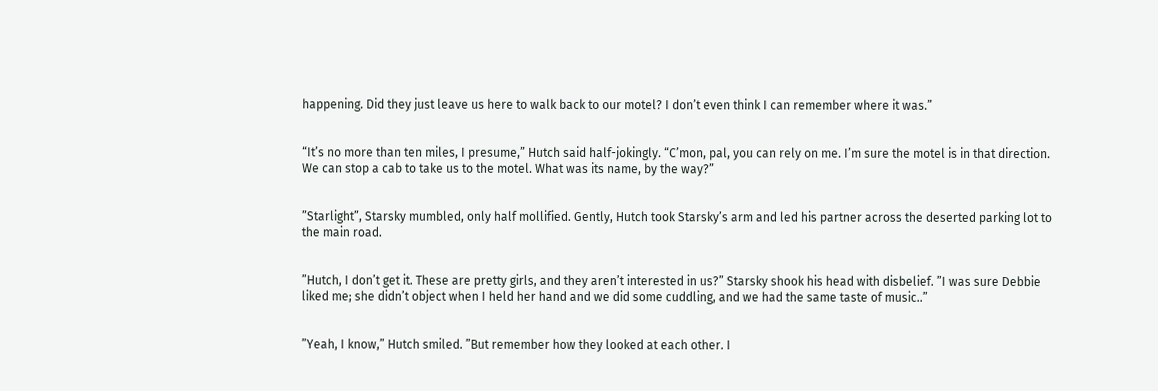happening. Did they just leave us here to walk back to our motel? I don’t even think I can remember where it was.”


“It’s no more than ten miles, I presume,” Hutch said half-jokingly. “C’mon, pal, you can rely on me. I’m sure the motel is in that direction. We can stop a cab to take us to the motel. What was its name, by the way?”


”Starlight”, Starsky mumbled, only half mollified. Gently, Hutch took Starsky’s arm and led his partner across the deserted parking lot to the main road.


”Hutch, I don’t get it. These are pretty girls, and they aren’t interested in us?” Starsky shook his head with disbelief. ”I was sure Debbie liked me; she didn’t object when I held her hand and we did some cuddling, and we had the same taste of music..”


”Yeah, I know,” Hutch smiled. ”But remember how they looked at each other. I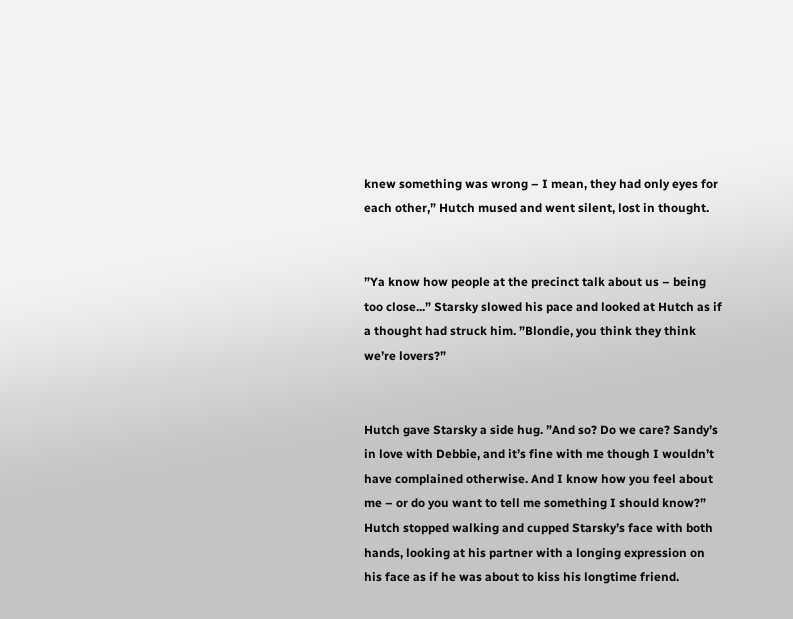knew something was wrong – I mean, they had only eyes for each other,” Hutch mused and went silent, lost in thought.


”Ya know how people at the precinct talk about us – being too close...” Starsky slowed his pace and looked at Hutch as if a thought had struck him. ”Blondie, you think they think we’re lovers?”


Hutch gave Starsky a side hug. ”And so? Do we care? Sandy’s in love with Debbie, and it’s fine with me though I wouldn’t have complained otherwise. And I know how you feel about me – or do you want to tell me something I should know?” Hutch stopped walking and cupped Starsky’s face with both hands, looking at his partner with a longing expression on his face as if he was about to kiss his longtime friend.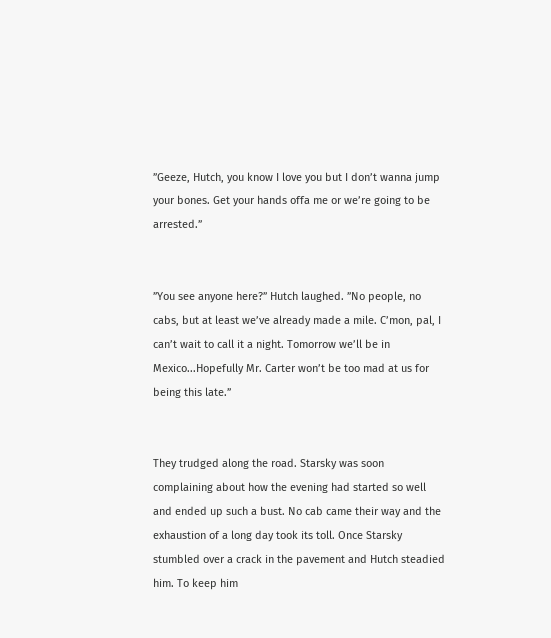”Geeze, Hutch, you know I love you but I don’t wanna jump your bones. Get your hands offa me or we’re going to be arrested.”


”You see anyone here?” Hutch laughed. ”No people, no cabs, but at least we’ve already made a mile. C’mon, pal, I can’t wait to call it a night. Tomorrow we’ll be in Mexico...Hopefully Mr. Carter won’t be too mad at us for being this late.”


They trudged along the road. Starsky was soon complaining about how the evening had started so well and ended up such a bust. No cab came their way and the exhaustion of a long day took its toll. Once Starsky stumbled over a crack in the pavement and Hutch steadied him. To keep him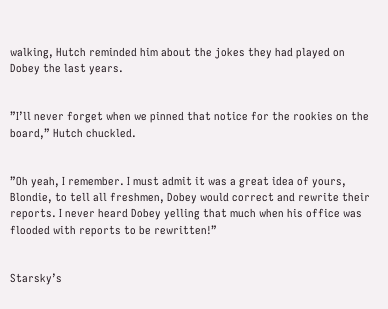walking, Hutch reminded him about the jokes they had played on Dobey the last years.


”I’ll never forget when we pinned that notice for the rookies on the board,” Hutch chuckled.


”Oh yeah, I remember. I must admit it was a great idea of yours, Blondie, to tell all freshmen, Dobey would correct and rewrite their reports. I never heard Dobey yelling that much when his office was flooded with reports to be rewritten!”


Starsky’s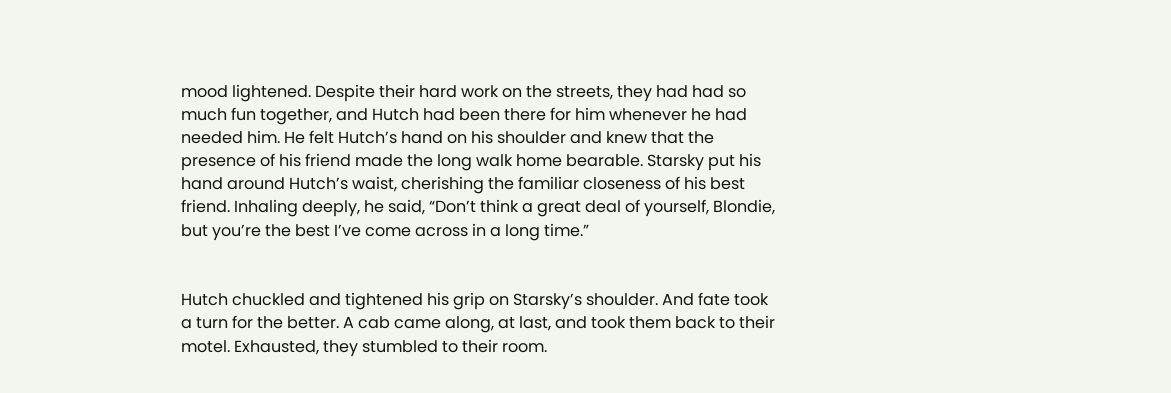mood lightened. Despite their hard work on the streets, they had had so much fun together, and Hutch had been there for him whenever he had needed him. He felt Hutch’s hand on his shoulder and knew that the presence of his friend made the long walk home bearable. Starsky put his hand around Hutch’s waist, cherishing the familiar closeness of his best friend. Inhaling deeply, he said, “Don’t think a great deal of yourself, Blondie, but you’re the best I’ve come across in a long time.”


Hutch chuckled and tightened his grip on Starsky’s shoulder. And fate took a turn for the better. A cab came along, at last, and took them back to their motel. Exhausted, they stumbled to their room.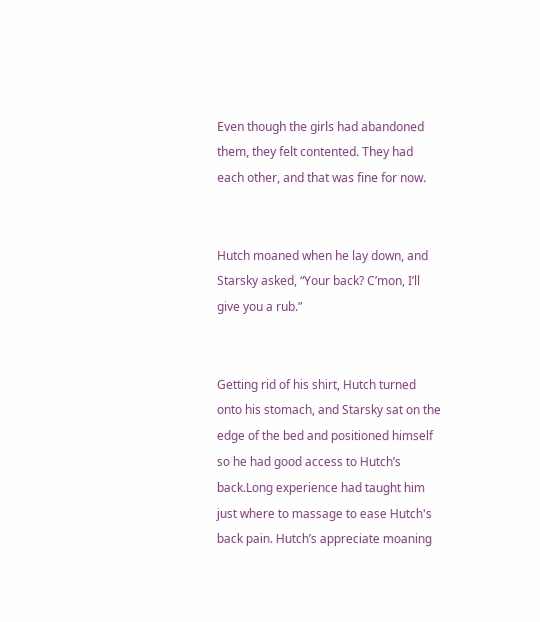Even though the girls had abandoned them, they felt contented. They had each other, and that was fine for now.


Hutch moaned when he lay down, and Starsky asked, “Your back? C’mon, I’ll give you a rub.”


Getting rid of his shirt, Hutch turned onto his stomach, and Starsky sat on the edge of the bed and positioned himself so he had good access to Hutch’s back.Long experience had taught him just where to massage to ease Hutch's back pain. Hutch’s appreciate moaning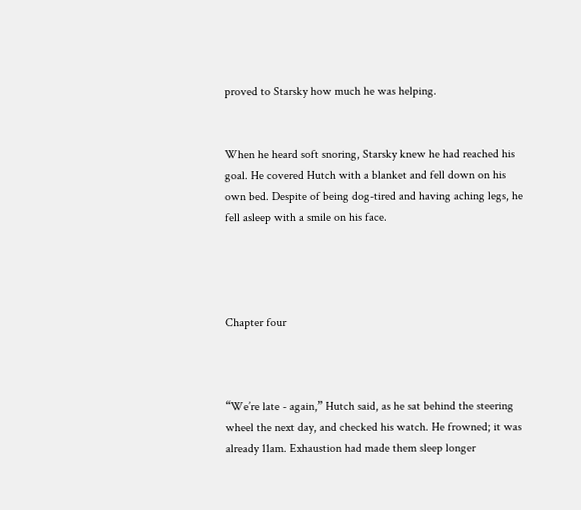proved to Starsky how much he was helping.


When he heard soft snoring, Starsky knew he had reached his goal. He covered Hutch with a blanket and fell down on his own bed. Despite of being dog-tired and having aching legs, he fell asleep with a smile on his face.




Chapter four



“We’re late - again,” Hutch said, as he sat behind the steering wheel the next day, and checked his watch. He frowned; it was already 11am. Exhaustion had made them sleep longer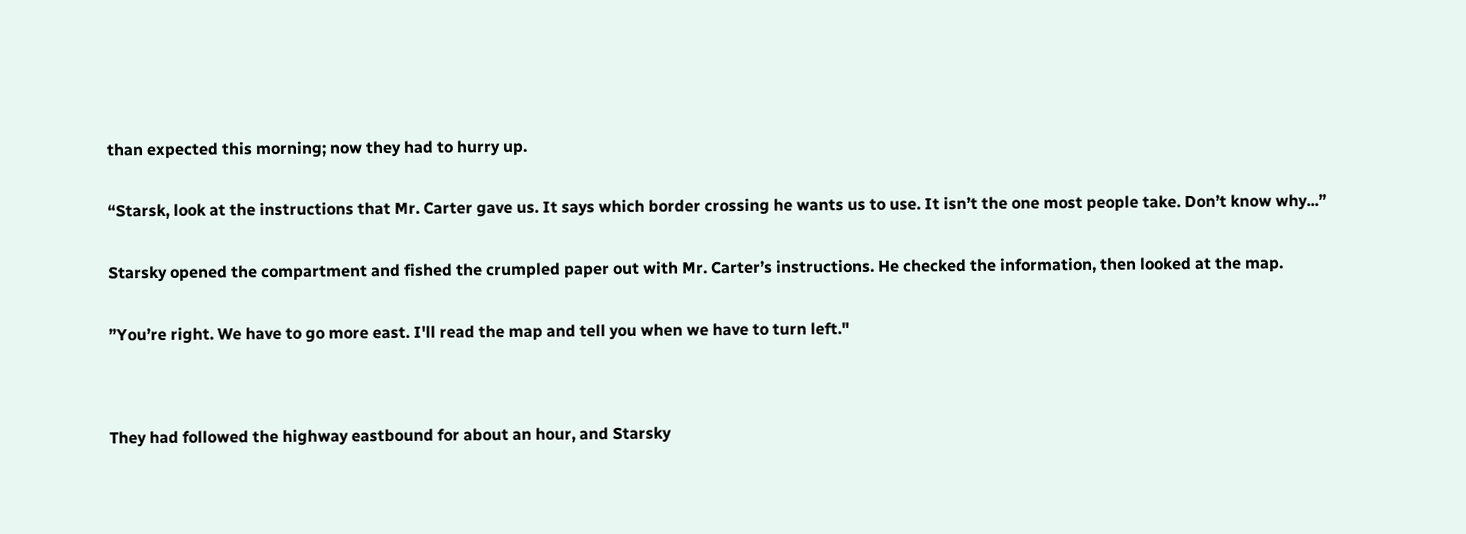than expected this morning; now they had to hurry up.


“Starsk, look at the instructions that Mr. Carter gave us. It says which border crossing he wants us to use. It isn’t the one most people take. Don’t know why...”


Starsky opened the compartment and fished the crumpled paper out with Mr. Carter’s instructions. He checked the information, then looked at the map.


”You’re right. We have to go more east. I'll read the map and tell you when we have to turn left."




They had followed the highway eastbound for about an hour, and Starsky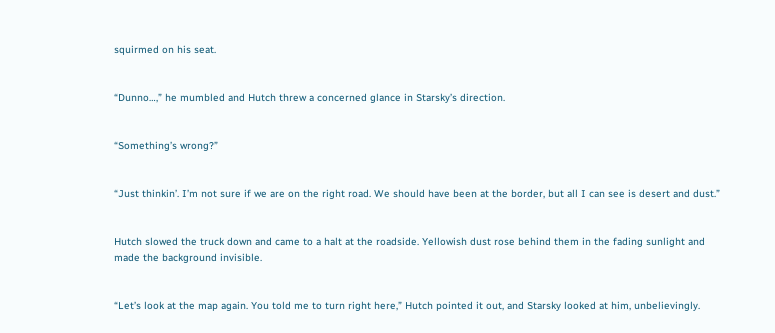squirmed on his seat.


“Dunno…,” he mumbled and Hutch threw a concerned glance in Starsky’s direction.


“Something’s wrong?”


“Just thinkin’. I’m not sure if we are on the right road. We should have been at the border, but all I can see is desert and dust.”


Hutch slowed the truck down and came to a halt at the roadside. Yellowish dust rose behind them in the fading sunlight and made the background invisible.


“Let’s look at the map again. You told me to turn right here,” Hutch pointed it out, and Starsky looked at him, unbelievingly.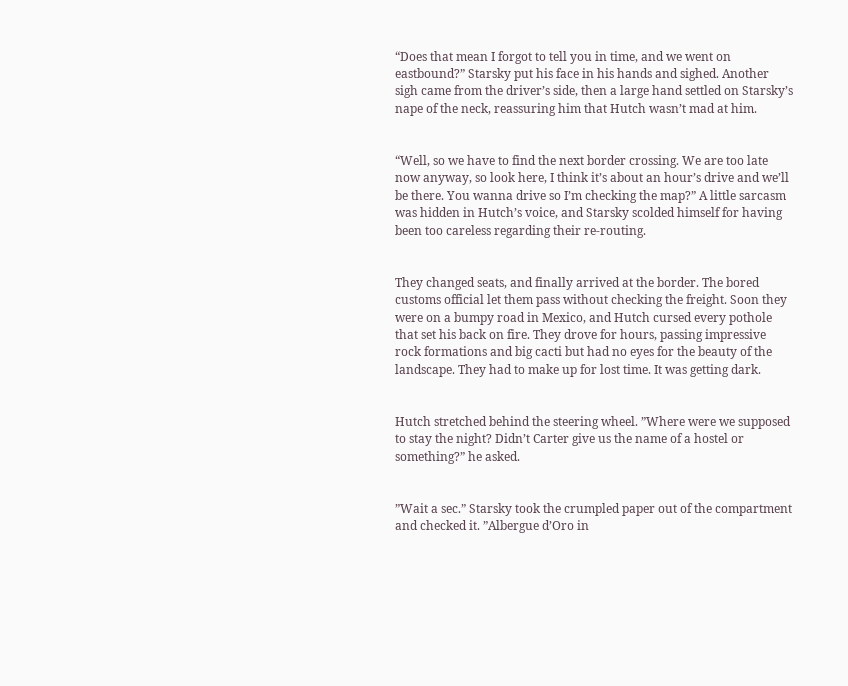“Does that mean I forgot to tell you in time, and we went on eastbound?” Starsky put his face in his hands and sighed. Another sigh came from the driver’s side, then a large hand settled on Starsky’s nape of the neck, reassuring him that Hutch wasn’t mad at him.


“Well, so we have to find the next border crossing. We are too late now anyway, so look here, I think it’s about an hour’s drive and we’ll be there. You wanna drive so I’m checking the map?” A little sarcasm was hidden in Hutch’s voice, and Starsky scolded himself for having been too careless regarding their re-routing.


They changed seats, and finally arrived at the border. The bored customs official let them pass without checking the freight. Soon they were on a bumpy road in Mexico, and Hutch cursed every pothole that set his back on fire. They drove for hours, passing impressive rock formations and big cacti but had no eyes for the beauty of the landscape. They had to make up for lost time. It was getting dark.


Hutch stretched behind the steering wheel. ”Where were we supposed to stay the night? Didn’t Carter give us the name of a hostel or something?” he asked.


”Wait a sec.” Starsky took the crumpled paper out of the compartment and checked it. ”Albergue d’Oro in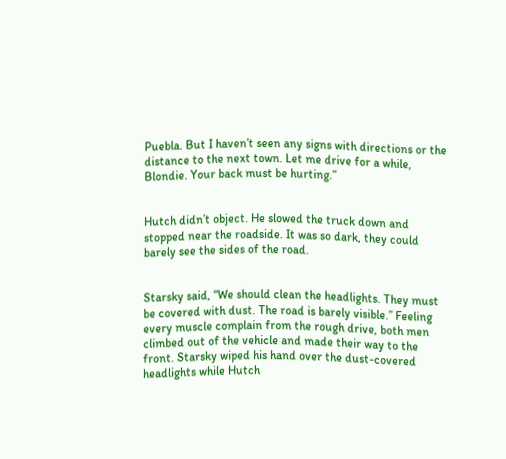Puebla. But I haven’t seen any signs with directions or the distance to the next town. Let me drive for a while, Blondie. Your back must be hurting.”


Hutch didn’t object. He slowed the truck down and stopped near the roadside. It was so dark, they could barely see the sides of the road.


Starsky said, “We should clean the headlights. They must be covered with dust. The road is barely visible.” Feeling every muscle complain from the rough drive, both men climbed out of the vehicle and made their way to the front. Starsky wiped his hand over the dust-covered headlights while Hutch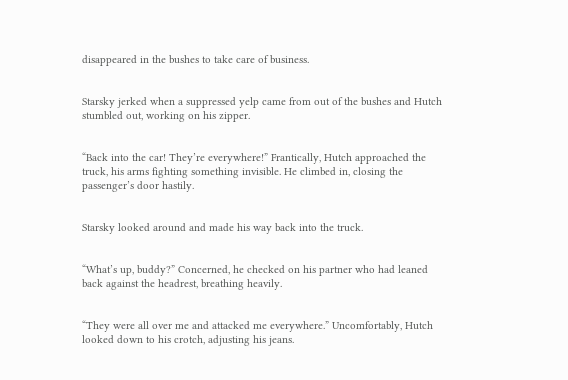disappeared in the bushes to take care of business.


Starsky jerked when a suppressed yelp came from out of the bushes and Hutch stumbled out, working on his zipper.


“Back into the car! They’re everywhere!” Frantically, Hutch approached the truck, his arms fighting something invisible. He climbed in, closing the passenger’s door hastily.


Starsky looked around and made his way back into the truck.


“What’s up, buddy?” Concerned, he checked on his partner who had leaned back against the headrest, breathing heavily.


“They were all over me and attacked me everywhere.” Uncomfortably, Hutch looked down to his crotch, adjusting his jeans.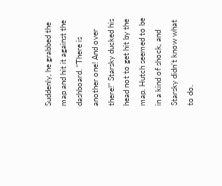Suddenly, he grabbed the map and hit it against the dashboard. “There is another one! And over there!” Starsky ducked his head not to get hit by the map. Hutch seemed to be in a kind of shock, and Starsky didn’t know what to do.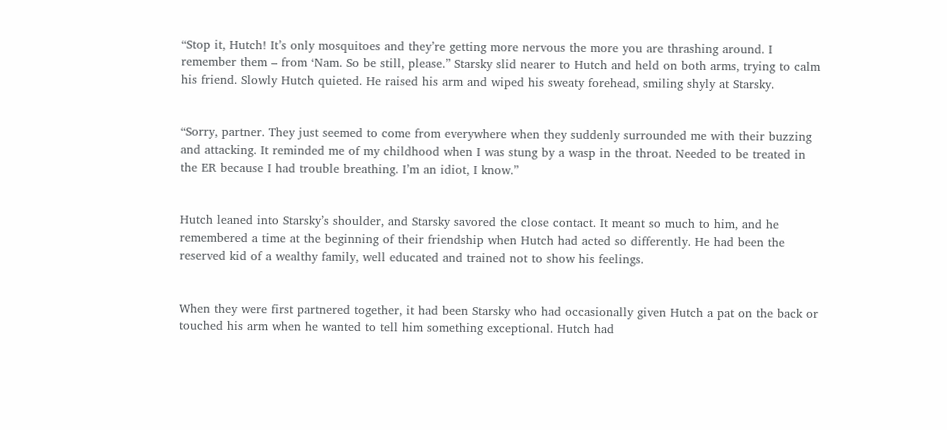“Stop it, Hutch! It’s only mosquitoes and they’re getting more nervous the more you are thrashing around. I remember them – from ‘Nam. So be still, please.” Starsky slid nearer to Hutch and held on both arms, trying to calm his friend. Slowly Hutch quieted. He raised his arm and wiped his sweaty forehead, smiling shyly at Starsky.


“Sorry, partner. They just seemed to come from everywhere when they suddenly surrounded me with their buzzing and attacking. It reminded me of my childhood when I was stung by a wasp in the throat. Needed to be treated in the ER because I had trouble breathing. I’m an idiot, I know.”


Hutch leaned into Starsky’s shoulder, and Starsky savored the close contact. It meant so much to him, and he remembered a time at the beginning of their friendship when Hutch had acted so differently. He had been the reserved kid of a wealthy family, well educated and trained not to show his feelings.


When they were first partnered together, it had been Starsky who had occasionally given Hutch a pat on the back or touched his arm when he wanted to tell him something exceptional. Hutch had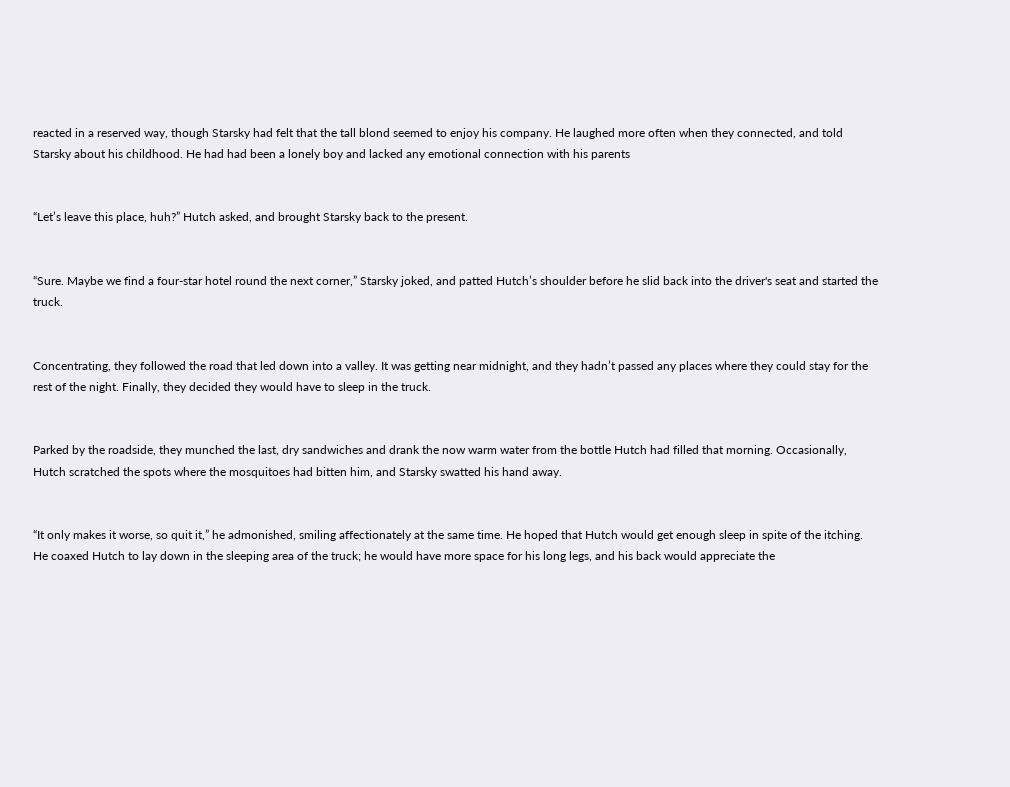reacted in a reserved way, though Starsky had felt that the tall blond seemed to enjoy his company. He laughed more often when they connected, and told Starsky about his childhood. He had had been a lonely boy and lacked any emotional connection with his parents


“Let’s leave this place, huh?” Hutch asked, and brought Starsky back to the present.


“Sure. Maybe we find a four-star hotel round the next corner,” Starsky joked, and patted Hutch’s shoulder before he slid back into the driver's seat and started the truck.


Concentrating, they followed the road that led down into a valley. It was getting near midnight, and they hadn’t passed any places where they could stay for the rest of the night. Finally, they decided they would have to sleep in the truck.


Parked by the roadside, they munched the last, dry sandwiches and drank the now warm water from the bottle Hutch had filled that morning. Occasionally, Hutch scratched the spots where the mosquitoes had bitten him, and Starsky swatted his hand away.


“It only makes it worse, so quit it,” he admonished, smiling affectionately at the same time. He hoped that Hutch would get enough sleep in spite of the itching. He coaxed Hutch to lay down in the sleeping area of the truck; he would have more space for his long legs, and his back would appreciate the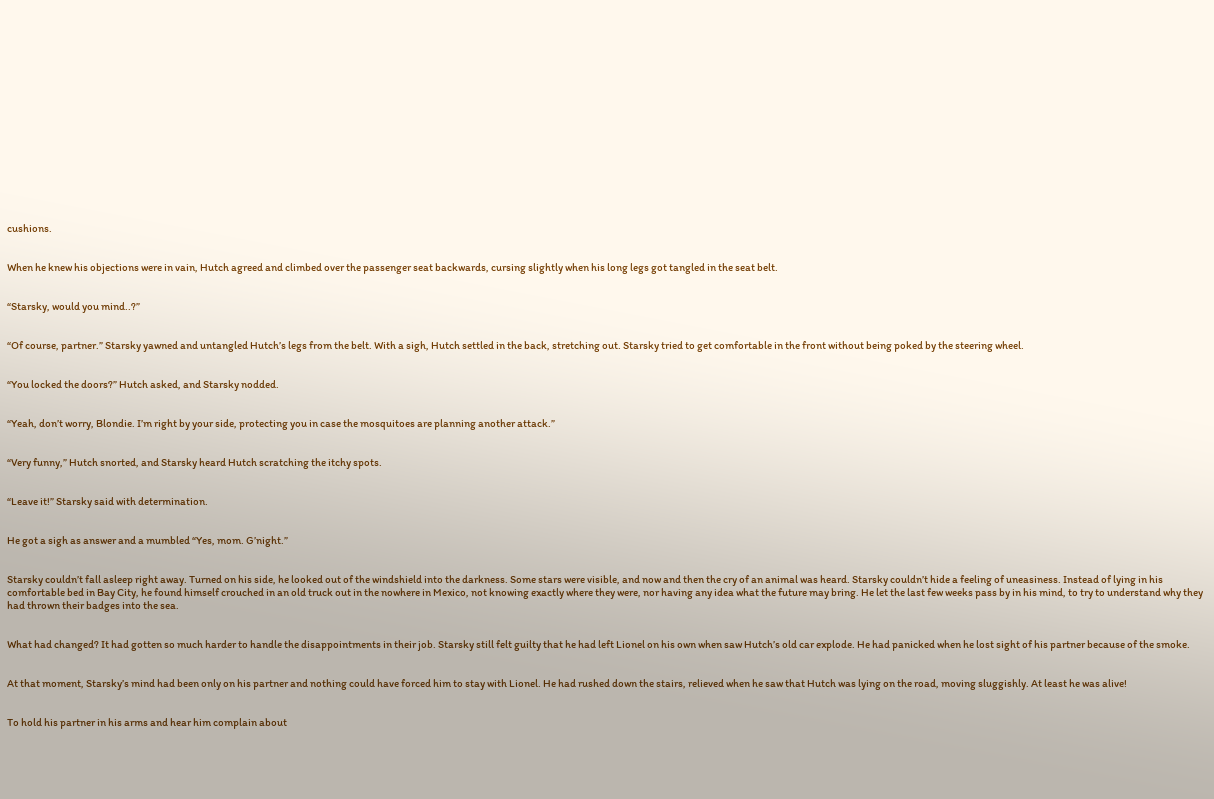cushions.


When he knew his objections were in vain, Hutch agreed and climbed over the passenger seat backwards, cursing slightly when his long legs got tangled in the seat belt.


“Starsky, would you mind..?”


“Of course, partner.” Starsky yawned and untangled Hutch’s legs from the belt. With a sigh, Hutch settled in the back, stretching out. Starsky tried to get comfortable in the front without being poked by the steering wheel.


“You locked the doors?” Hutch asked, and Starsky nodded.


“Yeah, don’t worry, Blondie. I’m right by your side, protecting you in case the mosquitoes are planning another attack.”


“Very funny,” Hutch snorted, and Starsky heard Hutch scratching the itchy spots.


“Leave it!” Starsky said with determination.


He got a sigh as answer and a mumbled “Yes, mom. G’night.”


Starsky couldn’t fall asleep right away. Turned on his side, he looked out of the windshield into the darkness. Some stars were visible, and now and then the cry of an animal was heard. Starsky couldn’t hide a feeling of uneasiness. Instead of lying in his comfortable bed in Bay City, he found himself crouched in an old truck out in the nowhere in Mexico, not knowing exactly where they were, nor having any idea what the future may bring. He let the last few weeks pass by in his mind, to try to understand why they had thrown their badges into the sea.


What had changed? It had gotten so much harder to handle the disappointments in their job. Starsky still felt guilty that he had left Lionel on his own when saw Hutch’s old car explode. He had panicked when he lost sight of his partner because of the smoke.


At that moment, Starsky’s mind had been only on his partner and nothing could have forced him to stay with Lionel. He had rushed down the stairs, relieved when he saw that Hutch was lying on the road, moving sluggishly. At least he was alive!


To hold his partner in his arms and hear him complain about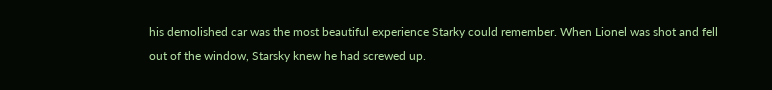his demolished car was the most beautiful experience Starky could remember. When Lionel was shot and fell out of the window, Starsky knew he had screwed up.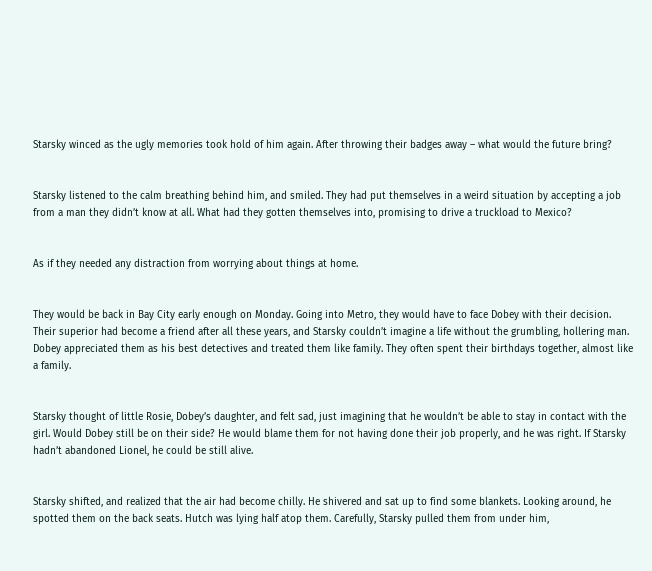Starsky winced as the ugly memories took hold of him again. After throwing their badges away – what would the future bring?


Starsky listened to the calm breathing behind him, and smiled. They had put themselves in a weird situation by accepting a job from a man they didn’t know at all. What had they gotten themselves into, promising to drive a truckload to Mexico?


As if they needed any distraction from worrying about things at home.


They would be back in Bay City early enough on Monday. Going into Metro, they would have to face Dobey with their decision. Their superior had become a friend after all these years, and Starsky couldn’t imagine a life without the grumbling, hollering man. Dobey appreciated them as his best detectives and treated them like family. They often spent their birthdays together, almost like a family.


Starsky thought of little Rosie, Dobey’s daughter, and felt sad, just imagining that he wouldn’t be able to stay in contact with the girl. Would Dobey still be on their side? He would blame them for not having done their job properly, and he was right. If Starsky hadn’t abandoned Lionel, he could be still alive.


Starsky shifted, and realized that the air had become chilly. He shivered and sat up to find some blankets. Looking around, he spotted them on the back seats. Hutch was lying half atop them. Carefully, Starsky pulled them from under him,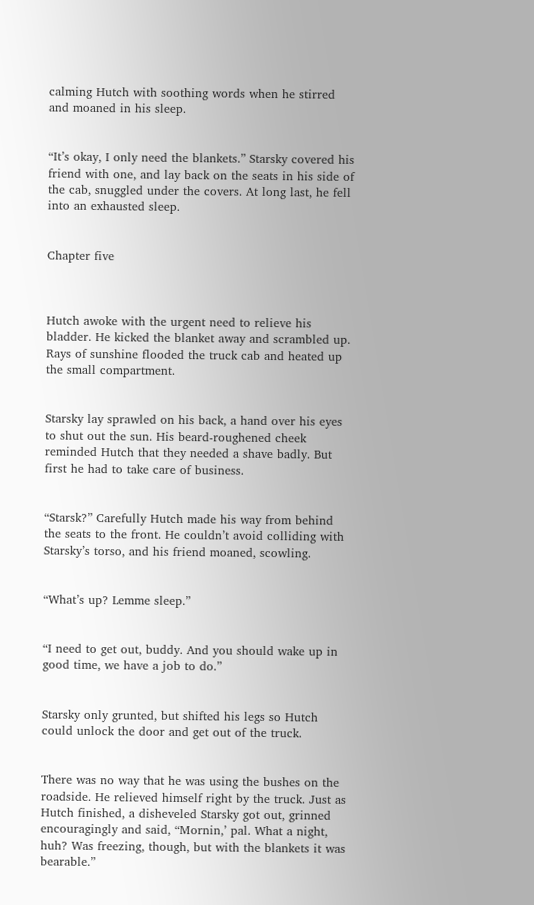calming Hutch with soothing words when he stirred and moaned in his sleep.


“It’s okay, I only need the blankets.” Starsky covered his friend with one, and lay back on the seats in his side of the cab, snuggled under the covers. At long last, he fell into an exhausted sleep.


Chapter five



Hutch awoke with the urgent need to relieve his bladder. He kicked the blanket away and scrambled up. Rays of sunshine flooded the truck cab and heated up the small compartment.


Starsky lay sprawled on his back, a hand over his eyes to shut out the sun. His beard-roughened cheek reminded Hutch that they needed a shave badly. But first he had to take care of business.


“Starsk?” Carefully Hutch made his way from behind the seats to the front. He couldn’t avoid colliding with Starsky’s torso, and his friend moaned, scowling.


“What’s up? Lemme sleep.”


“I need to get out, buddy. And you should wake up in good time, we have a job to do.”


Starsky only grunted, but shifted his legs so Hutch could unlock the door and get out of the truck.


There was no way that he was using the bushes on the roadside. He relieved himself right by the truck. Just as Hutch finished, a disheveled Starsky got out, grinned encouragingly and said, “Mornin,’ pal. What a night, huh? Was freezing, though, but with the blankets it was bearable.”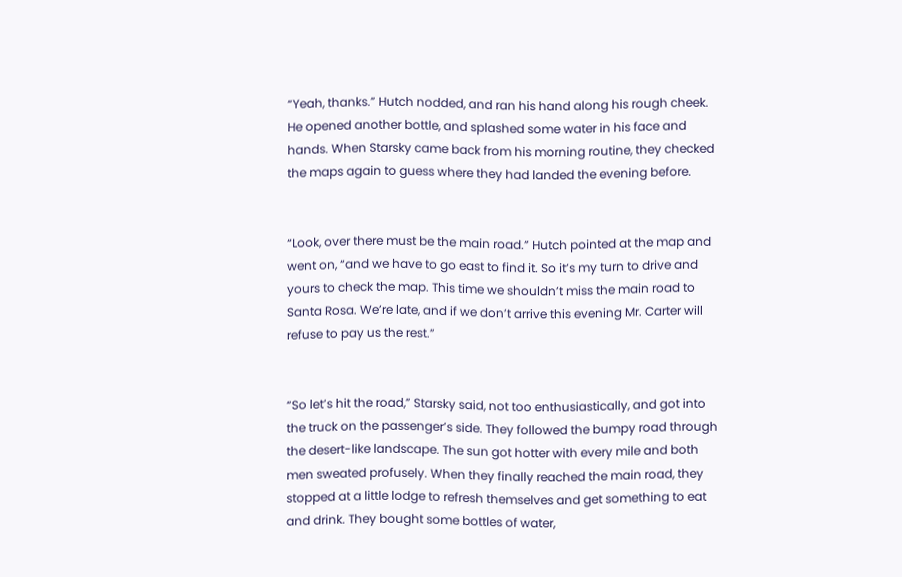“Yeah, thanks.” Hutch nodded, and ran his hand along his rough cheek. He opened another bottle, and splashed some water in his face and hands. When Starsky came back from his morning routine, they checked the maps again to guess where they had landed the evening before.


“Look, over there must be the main road.” Hutch pointed at the map and went on, “and we have to go east to find it. So it’s my turn to drive and yours to check the map. This time we shouldn’t miss the main road to Santa Rosa. We’re late, and if we don’t arrive this evening Mr. Carter will refuse to pay us the rest.”


“So let’s hit the road,” Starsky said, not too enthusiastically, and got into the truck on the passenger’s side. They followed the bumpy road through the desert-like landscape. The sun got hotter with every mile and both men sweated profusely. When they finally reached the main road, they stopped at a little lodge to refresh themselves and get something to eat and drink. They bought some bottles of water,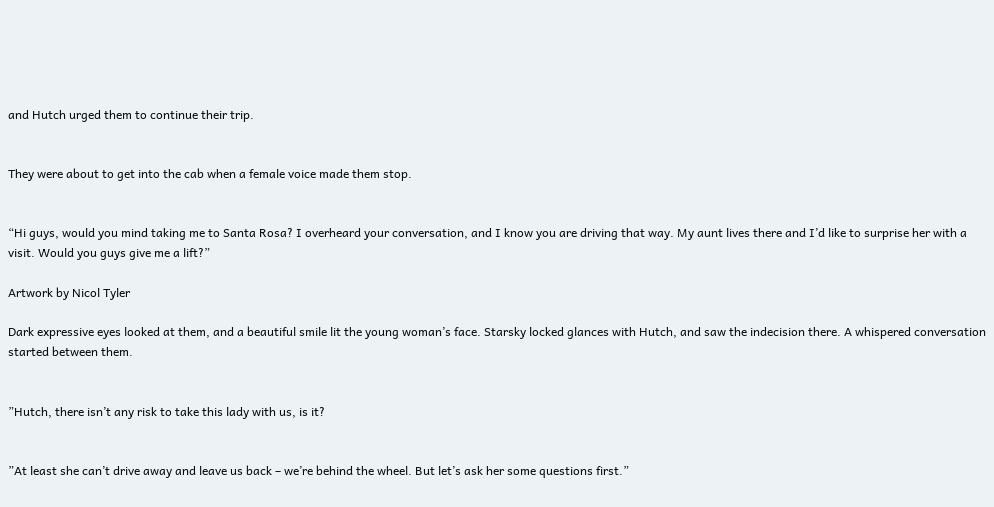and Hutch urged them to continue their trip.


They were about to get into the cab when a female voice made them stop.


“Hi guys, would you mind taking me to Santa Rosa? I overheard your conversation, and I know you are driving that way. My aunt lives there and I’d like to surprise her with a visit. Would you guys give me a lift?”

Artwork by Nicol Tyler

Dark expressive eyes looked at them, and a beautiful smile lit the young woman’s face. Starsky locked glances with Hutch, and saw the indecision there. A whispered conversation started between them.


”Hutch, there isn’t any risk to take this lady with us, is it?


”At least she can’t drive away and leave us back – we’re behind the wheel. But let’s ask her some questions first.”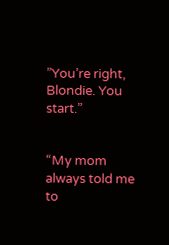”You’re right, Blondie. You start.”


“My mom always told me to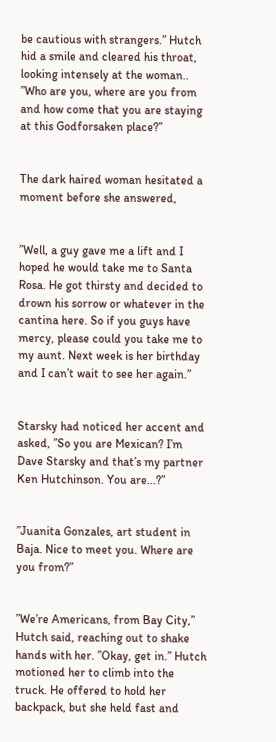be cautious with strangers.” Hutch hid a smile and cleared his throat, looking intensely at the woman.. ”Who are you, where are you from and how come that you are staying at this Godforsaken place?”


The dark haired woman hesitated a moment before she answered,


”Well, a guy gave me a lift and I hoped he would take me to Santa Rosa. He got thirsty and decided to drown his sorrow or whatever in the cantina here. So if you guys have mercy, please could you take me to my aunt. Next week is her birthday and I can’t wait to see her again.”


Starsky had noticed her accent and asked, ”So you are Mexican? I’m Dave Starsky and that’s my partner Ken Hutchinson. You are...?”


”Juanita Gonzales, art student in Baja. Nice to meet you. Where are you from?”


”We’re Americans, from Bay City,” Hutch said, reaching out to shake hands with her. ”Okay, get in.” Hutch motioned her to climb into the truck. He offered to hold her backpack, but she held fast and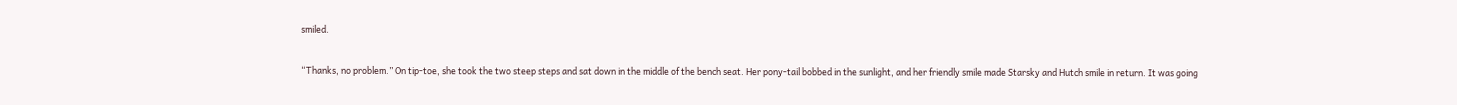smiled.


“Thanks, no problem.” On tip-toe, she took the two steep steps and sat down in the middle of the bench seat. Her pony-tail bobbed in the sunlight, and her friendly smile made Starsky and Hutch smile in return. It was going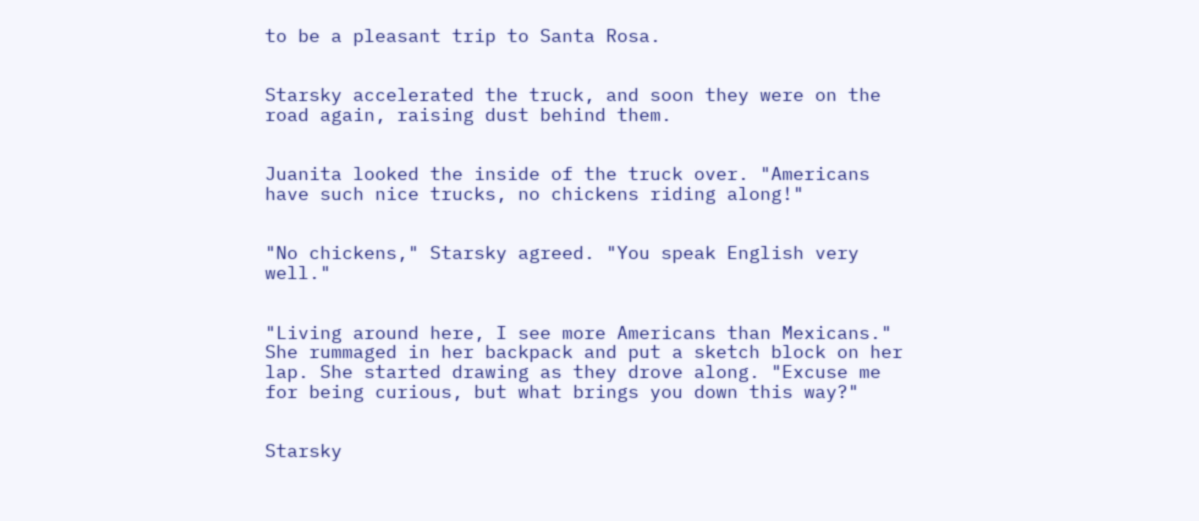to be a pleasant trip to Santa Rosa.


Starsky accelerated the truck, and soon they were on the road again, raising dust behind them.


Juanita looked the inside of the truck over. "Americans have such nice trucks, no chickens riding along!"


"No chickens," Starsky agreed. "You speak English very well."


"Living around here, I see more Americans than Mexicans." She rummaged in her backpack and put a sketch block on her lap. She started drawing as they drove along. "Excuse me for being curious, but what brings you down this way?"


Starsky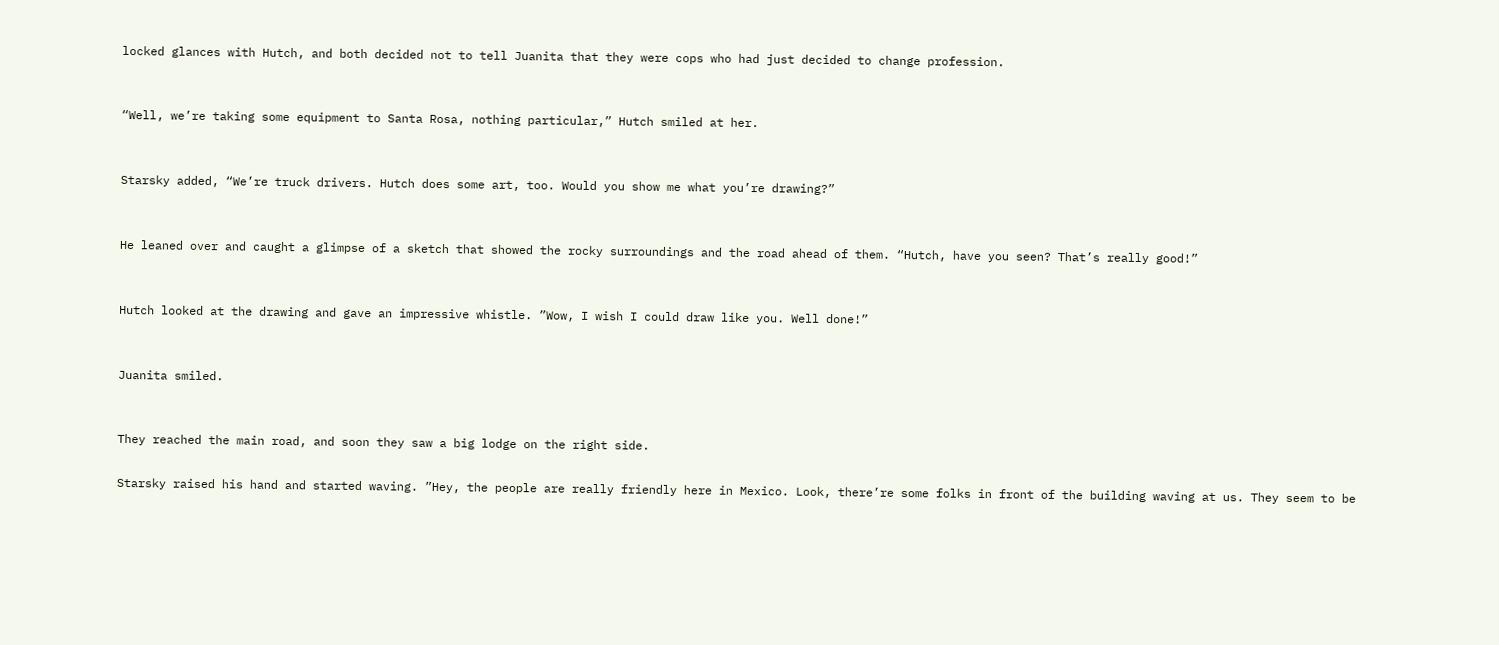locked glances with Hutch, and both decided not to tell Juanita that they were cops who had just decided to change profession.


“Well, we’re taking some equipment to Santa Rosa, nothing particular,” Hutch smiled at her.


Starsky added, “We’re truck drivers. Hutch does some art, too. Would you show me what you’re drawing?”


He leaned over and caught a glimpse of a sketch that showed the rocky surroundings and the road ahead of them. “Hutch, have you seen? That’s really good!”


Hutch looked at the drawing and gave an impressive whistle. ”Wow, I wish I could draw like you. Well done!”


Juanita smiled.


They reached the main road, and soon they saw a big lodge on the right side.

Starsky raised his hand and started waving. ”Hey, the people are really friendly here in Mexico. Look, there’re some folks in front of the building waving at us. They seem to be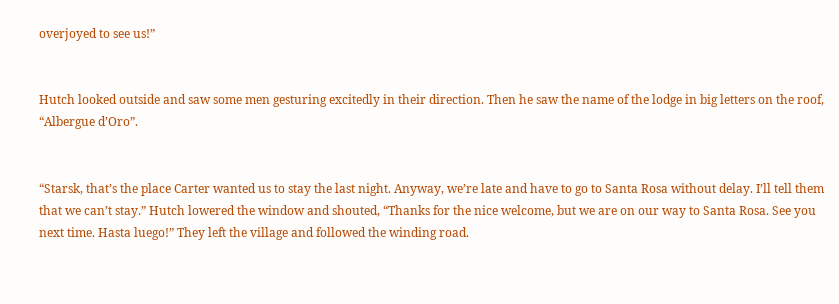overjoyed to see us!”


Hutch looked outside and saw some men gesturing excitedly in their direction. Then he saw the name of the lodge in big letters on the roof, “Albergue d’Oro”.


“Starsk, that’s the place Carter wanted us to stay the last night. Anyway, we’re late and have to go to Santa Rosa without delay. I’ll tell them that we can’t stay.” Hutch lowered the window and shouted, “Thanks for the nice welcome, but we are on our way to Santa Rosa. See you next time. Hasta luego!” They left the village and followed the winding road.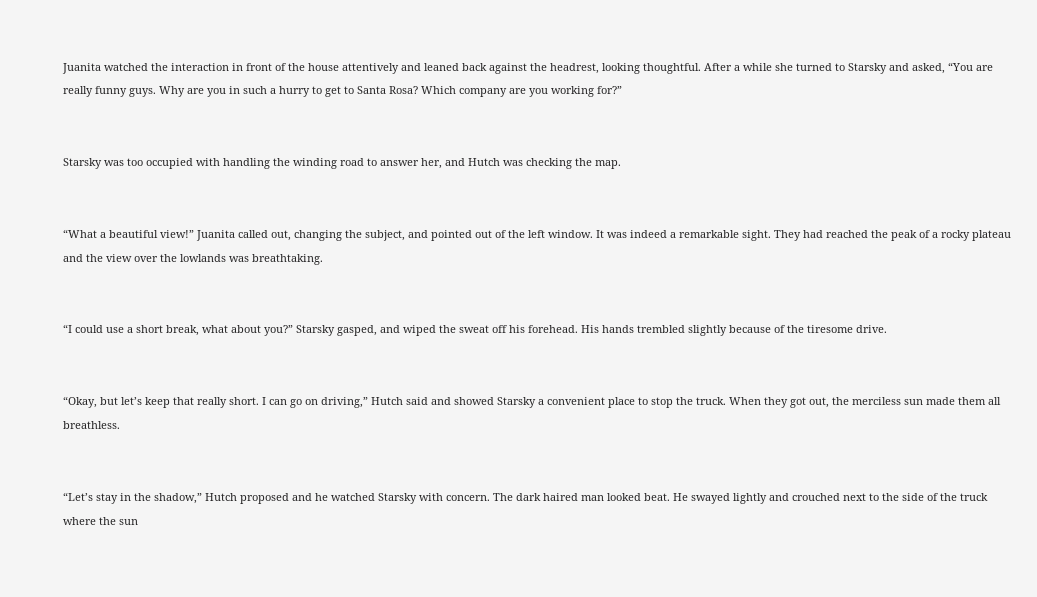Juanita watched the interaction in front of the house attentively and leaned back against the headrest, looking thoughtful. After a while she turned to Starsky and asked, “You are really funny guys. Why are you in such a hurry to get to Santa Rosa? Which company are you working for?”


Starsky was too occupied with handling the winding road to answer her, and Hutch was checking the map.


“What a beautiful view!” Juanita called out, changing the subject, and pointed out of the left window. It was indeed a remarkable sight. They had reached the peak of a rocky plateau and the view over the lowlands was breathtaking.


“I could use a short break, what about you?” Starsky gasped, and wiped the sweat off his forehead. His hands trembled slightly because of the tiresome drive.


“Okay, but let’s keep that really short. I can go on driving,” Hutch said and showed Starsky a convenient place to stop the truck. When they got out, the merciless sun made them all breathless.


“Let’s stay in the shadow,” Hutch proposed and he watched Starsky with concern. The dark haired man looked beat. He swayed lightly and crouched next to the side of the truck where the sun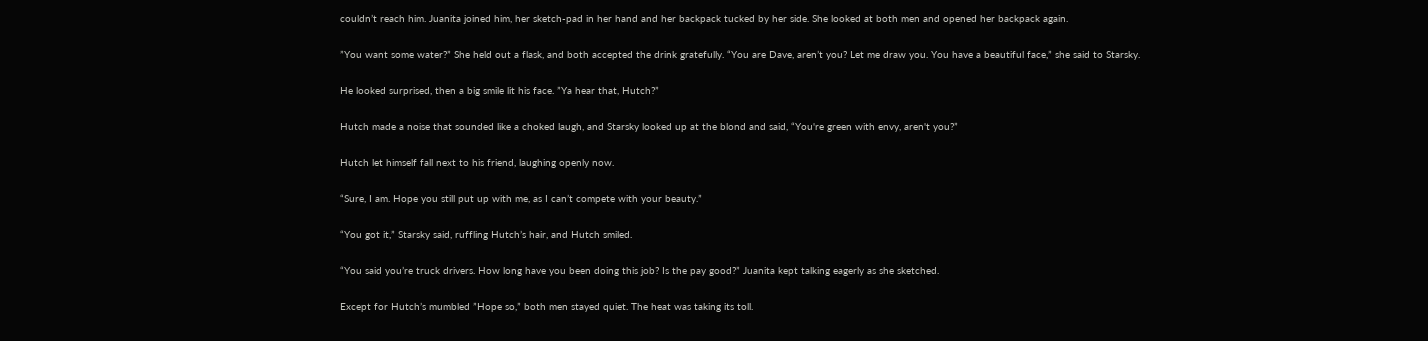couldn’t reach him. Juanita joined him, her sketch-pad in her hand and her backpack tucked by her side. She looked at both men and opened her backpack again.


”You want some water?” She held out a flask, and both accepted the drink gratefully. “You are Dave, aren’t you? Let me draw you. You have a beautiful face,” she said to Starsky.


He looked surprised, then a big smile lit his face. ”Ya hear that, Hutch?”


Hutch made a noise that sounded like a choked laugh, and Starsky looked up at the blond and said, “You're green with envy, aren't you?”


Hutch let himself fall next to his friend, laughing openly now.


“Sure, I am. Hope you still put up with me, as I can’t compete with your beauty.”


“You got it,” Starsky said, ruffling Hutch’s hair, and Hutch smiled.


“You said you’re truck drivers. How long have you been doing this job? Is the pay good?” Juanita kept talking eagerly as she sketched.


Except for Hutch’s mumbled ”Hope so,” both men stayed quiet. The heat was taking its toll.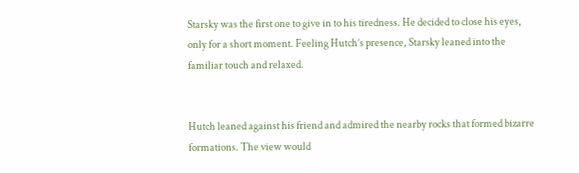Starsky was the first one to give in to his tiredness. He decided to close his eyes, only for a short moment. Feeling Hutch’s presence, Starsky leaned into the familiar touch and relaxed.


Hutch leaned against his friend and admired the nearby rocks that formed bizarre formations. The view would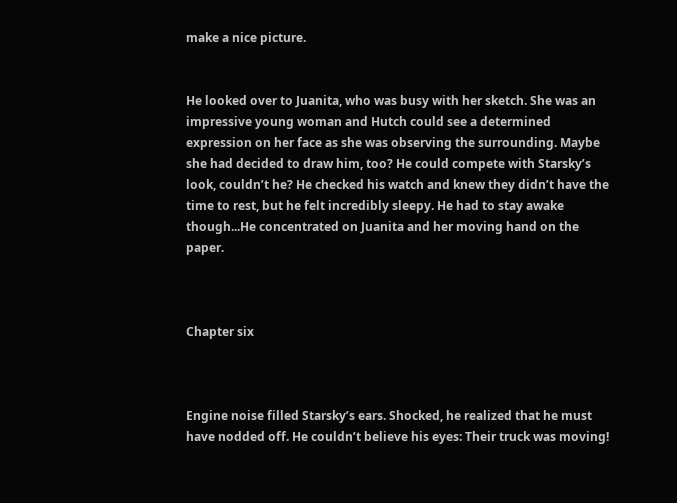make a nice picture.


He looked over to Juanita, who was busy with her sketch. She was an impressive young woman and Hutch could see a determined expression on her face as she was observing the surrounding. Maybe she had decided to draw him, too? He could compete with Starsky’s look, couldn’t he? He checked his watch and knew they didn’t have the time to rest, but he felt incredibly sleepy. He had to stay awake though...He concentrated on Juanita and her moving hand on the paper.



Chapter six



Engine noise filled Starsky’s ears. Shocked, he realized that he must have nodded off. He couldn’t believe his eyes: Their truck was moving!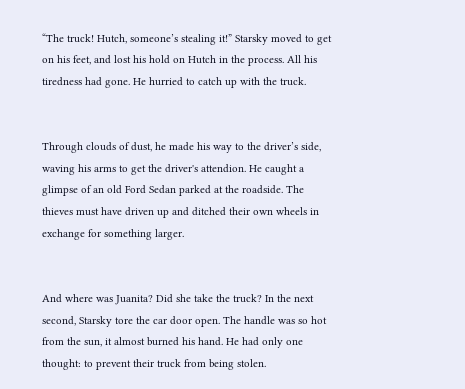“The truck! Hutch, someone’s stealing it!” Starsky moved to get on his feet, and lost his hold on Hutch in the process. All his tiredness had gone. He hurried to catch up with the truck.


Through clouds of dust, he made his way to the driver’s side, waving his arms to get the driver's attendion. He caught a glimpse of an old Ford Sedan parked at the roadside. The thieves must have driven up and ditched their own wheels in exchange for something larger.


And where was Juanita? Did she take the truck? In the next second, Starsky tore the car door open. The handle was so hot from the sun, it almost burned his hand. He had only one thought: to prevent their truck from being stolen.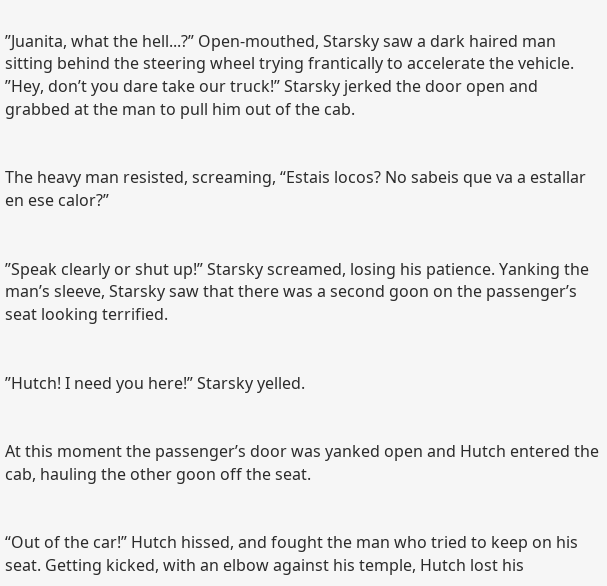”Juanita, what the hell...?” Open-mouthed, Starsky saw a dark haired man sitting behind the steering wheel trying frantically to accelerate the vehicle. ”Hey, don’t you dare take our truck!” Starsky jerked the door open and grabbed at the man to pull him out of the cab.


The heavy man resisted, screaming, “Estais locos? No sabeis que va a estallar en ese calor?”


”Speak clearly or shut up!” Starsky screamed, losing his patience. Yanking the man’s sleeve, Starsky saw that there was a second goon on the passenger’s seat looking terrified.


”Hutch! I need you here!” Starsky yelled.


At this moment the passenger’s door was yanked open and Hutch entered the cab, hauling the other goon off the seat.


“Out of the car!” Hutch hissed, and fought the man who tried to keep on his seat. Getting kicked, with an elbow against his temple, Hutch lost his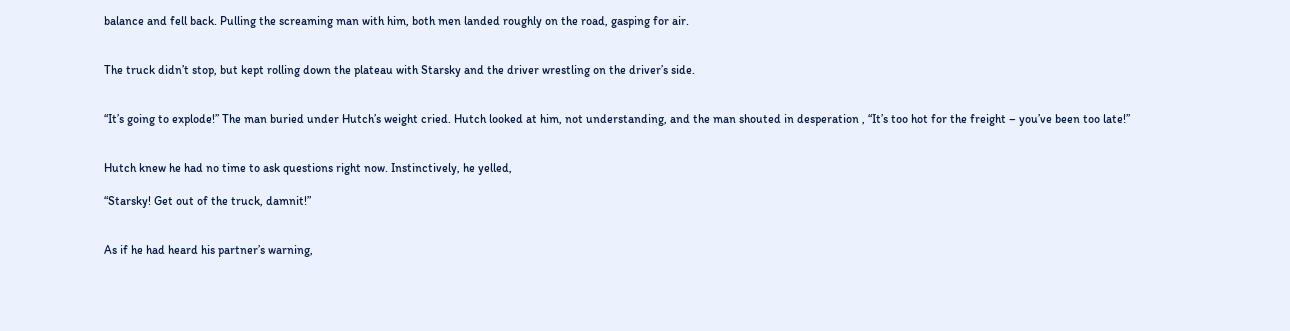balance and fell back. Pulling the screaming man with him, both men landed roughly on the road, gasping for air.


The truck didn’t stop, but kept rolling down the plateau with Starsky and the driver wrestling on the driver’s side.


“It’s going to explode!” The man buried under Hutch’s weight cried. Hutch looked at him, not understanding, and the man shouted in desperation , “It’s too hot for the freight – you’ve been too late!”


Hutch knew he had no time to ask questions right now. Instinctively, he yelled,

“Starsky! Get out of the truck, damnit!”


As if he had heard his partner’s warning,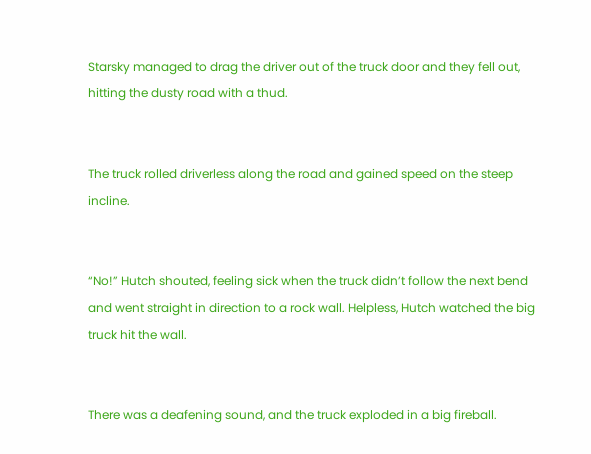Starsky managed to drag the driver out of the truck door and they fell out, hitting the dusty road with a thud.


The truck rolled driverless along the road and gained speed on the steep incline.


“No!” Hutch shouted, feeling sick when the truck didn’t follow the next bend and went straight in direction to a rock wall. Helpless, Hutch watched the big truck hit the wall.


There was a deafening sound, and the truck exploded in a big fireball.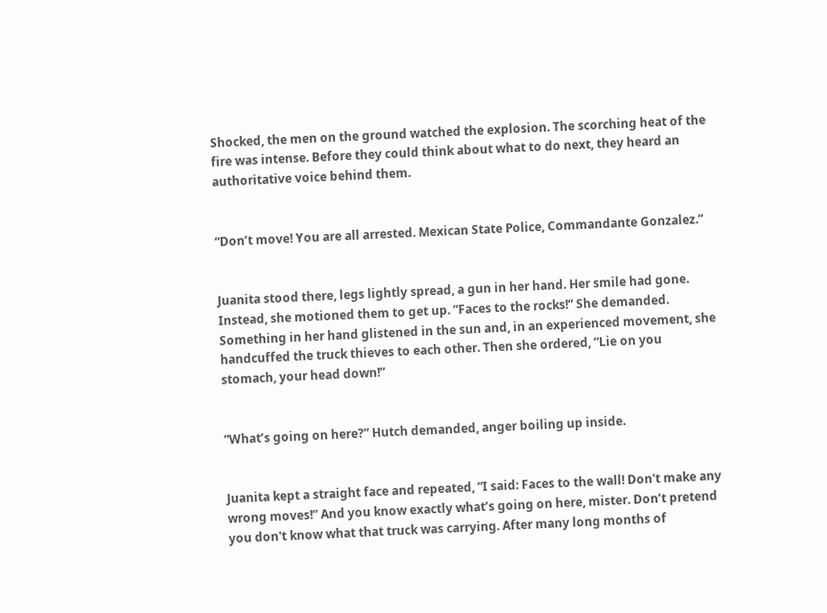Shocked, the men on the ground watched the explosion. The scorching heat of the fire was intense. Before they could think about what to do next, they heard an authoritative voice behind them.


“Don’t move! You are all arrested. Mexican State Police, Commandante Gonzalez.”


Juanita stood there, legs lightly spread, a gun in her hand. Her smile had gone. Instead, she motioned them to get up. ”Faces to the rocks!” She demanded. Something in her hand glistened in the sun and, in an experienced movement, she handcuffed the truck thieves to each other. Then she ordered, ”Lie on you stomach, your head down!”


”What’s going on here?” Hutch demanded, anger boiling up inside.


Juanita kept a straight face and repeated, ”I said: Faces to the wall! Don't make any wrong moves!” And you know exactly what’s going on here, mister. Don’t pretend you don't know what that truck was carrying. After many long months of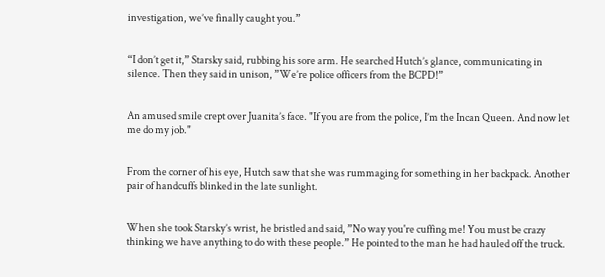investigation, we’ve finally caught you.”


“I don’t get it,” Starsky said, rubbing his sore arm. He searched Hutch’s glance, communicating in silence. Then they said in unison, ”We’re police officers from the BCPD!”


An amused smile crept over Juanita’s face. "If you are from the police, I’m the Incan Queen. And now let me do my job."


From the corner of his eye, Hutch saw that she was rummaging for something in her backpack. Another pair of handcuffs blinked in the late sunlight.


When she took Starsky’s wrist, he bristled and said, ”No way you're cuffing me! You must be crazy thinking we have anything to do with these people.” He pointed to the man he had hauled off the truck.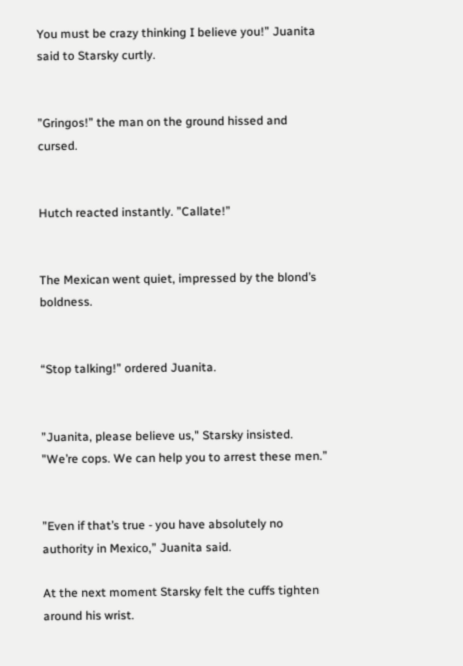You must be crazy thinking I believe you!” Juanita said to Starsky curtly.


”Gringos!” the man on the ground hissed and cursed.


Hutch reacted instantly. ”Callate!”


The Mexican went quiet, impressed by the blond’s boldness.


“Stop talking!” ordered Juanita.


”Juanita, please believe us," Starsky insisted. "We’re cops. We can help you to arrest these men.”


”Even if that’s true - you have absolutely no authority in Mexico,” Juanita said.

At the next moment Starsky felt the cuffs tighten around his wrist.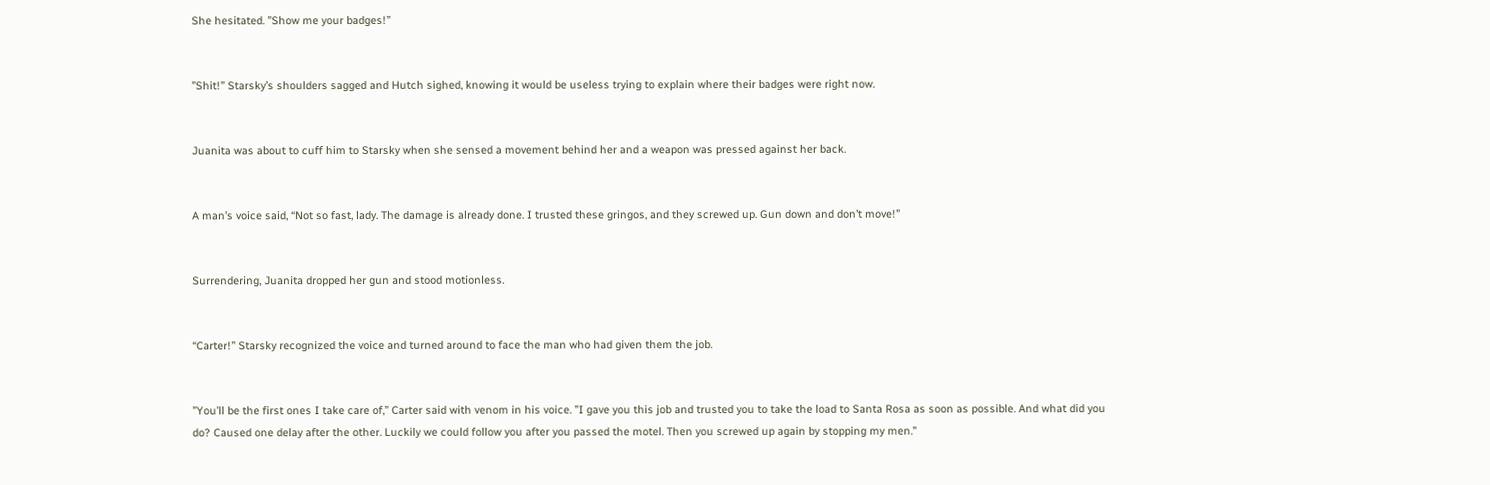She hesitated. ”Show me your badges!”


”Shit!” Starsky’s shoulders sagged and Hutch sighed, knowing it would be useless trying to explain where their badges were right now.


Juanita was about to cuff him to Starsky when she sensed a movement behind her and a weapon was pressed against her back.


A man’s voice said, “Not so fast, lady. The damage is already done. I trusted these gringos, and they screwed up. Gun down and don’t move!”


Surrendering, Juanita dropped her gun and stood motionless.


“Carter!” Starsky recognized the voice and turned around to face the man who had given them the job.


”You’ll be the first ones I take care of,” Carter said with venom in his voice. ”I gave you this job and trusted you to take the load to Santa Rosa as soon as possible. And what did you do? Caused one delay after the other. Luckily we could follow you after you passed the motel. Then you screwed up again by stopping my men.”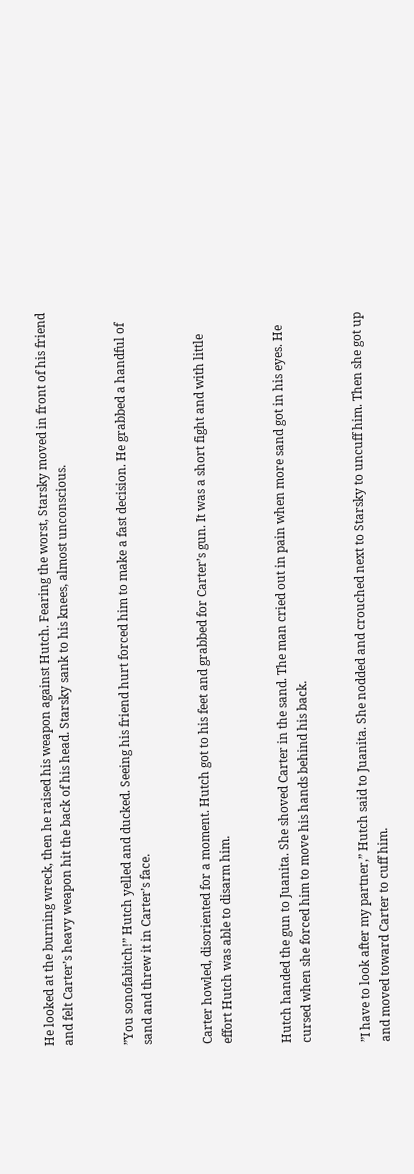He looked at the burning wreck, then he raised his weapon against Hutch. Fearing the worst, Starsky moved in front of his friend and felt Carter’s heavy weapon hit the back of his head. Starsky sank to his knees, almost unconscious.


”You sonofabitch!” Hutch yelled and ducked. Seeing his friend hurt forced him to make a fast decision. He grabbed a handful of sand and threw it in Carter’s face.


Carter howled, disoriented for a moment. Hutch got to his feet and grabbed for Carter’s gun. It was a short fight and with little effort Hutch was able to disarm him.


Hutch handed the gun to Juanita. She shoved Carter in the sand. The man cried out in pain when more sand got in his eyes. He cursed when she forced him to move his hands behind his back.


”I have to look after my partner,” Hutch said to Juanita. She nodded and crouched next to Starsky to uncuff him. Then she got up and moved toward Carter to cuff him.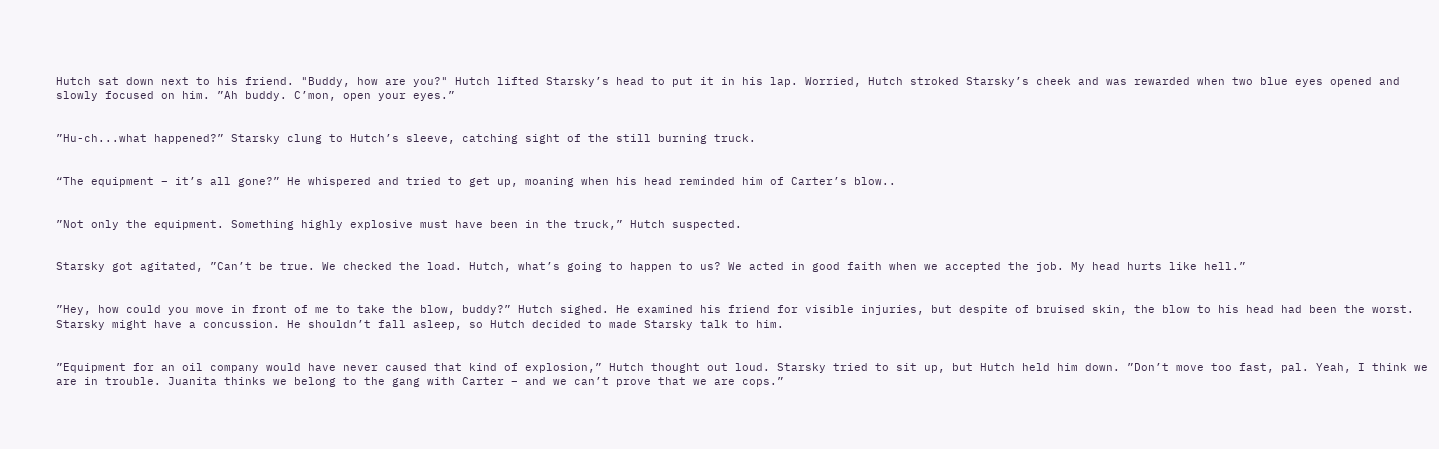Hutch sat down next to his friend. "Buddy, how are you?" Hutch lifted Starsky’s head to put it in his lap. Worried, Hutch stroked Starsky’s cheek and was rewarded when two blue eyes opened and slowly focused on him. ”Ah buddy. C’mon, open your eyes.”


”Hu-ch...what happened?” Starsky clung to Hutch’s sleeve, catching sight of the still burning truck.


“The equipment – it’s all gone?” He whispered and tried to get up, moaning when his head reminded him of Carter’s blow..


”Not only the equipment. Something highly explosive must have been in the truck,” Hutch suspected.


Starsky got agitated, ”Can’t be true. We checked the load. Hutch, what’s going to happen to us? We acted in good faith when we accepted the job. My head hurts like hell.”


”Hey, how could you move in front of me to take the blow, buddy?” Hutch sighed. He examined his friend for visible injuries, but despite of bruised skin, the blow to his head had been the worst. Starsky might have a concussion. He shouldn’t fall asleep, so Hutch decided to made Starsky talk to him.


”Equipment for an oil company would have never caused that kind of explosion,” Hutch thought out loud. Starsky tried to sit up, but Hutch held him down. ”Don’t move too fast, pal. Yeah, I think we are in trouble. Juanita thinks we belong to the gang with Carter – and we can’t prove that we are cops.”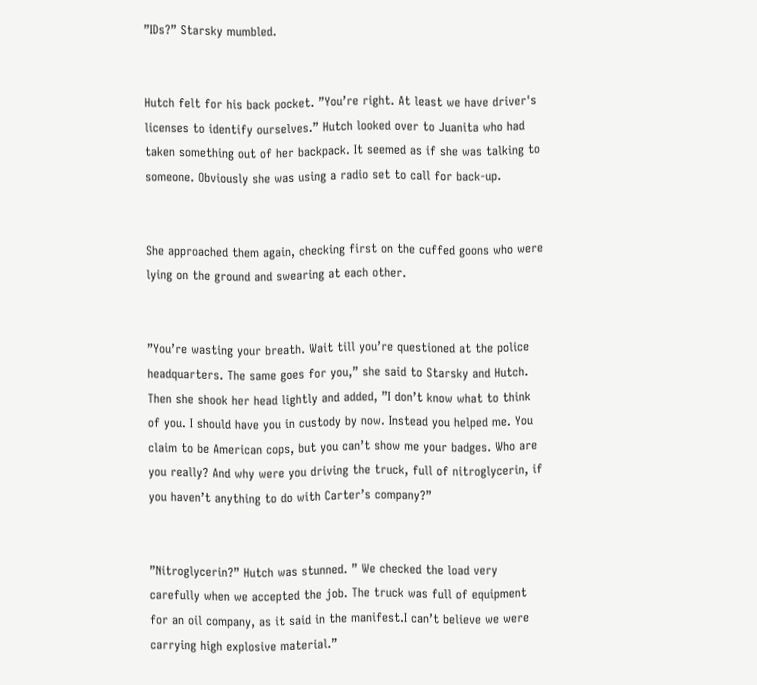”IDs?” Starsky mumbled.


Hutch felt for his back pocket. ”You’re right. At least we have driver's licenses to identify ourselves.” Hutch looked over to Juanita who had taken something out of her backpack. It seemed as if she was talking to someone. Obviously she was using a radio set to call for back-up.


She approached them again, checking first on the cuffed goons who were lying on the ground and swearing at each other.


”You’re wasting your breath. Wait till you’re questioned at the police headquarters. The same goes for you,” she said to Starsky and Hutch. Then she shook her head lightly and added, ”I don’t know what to think of you. I should have you in custody by now. Instead you helped me. You claim to be American cops, but you can’t show me your badges. Who are you really? And why were you driving the truck, full of nitroglycerin, if you haven’t anything to do with Carter’s company?”


”Nitroglycerin?” Hutch was stunned. ” We checked the load very carefully when we accepted the job. The truck was full of equipment for an oil company, as it said in the manifest.I can’t believe we were carrying high explosive material.”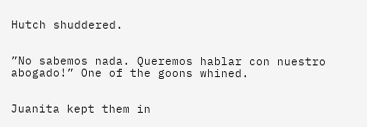Hutch shuddered.


”No sabemos nada. Queremos hablar con nuestro abogado!” One of the goons whined.


Juanita kept them in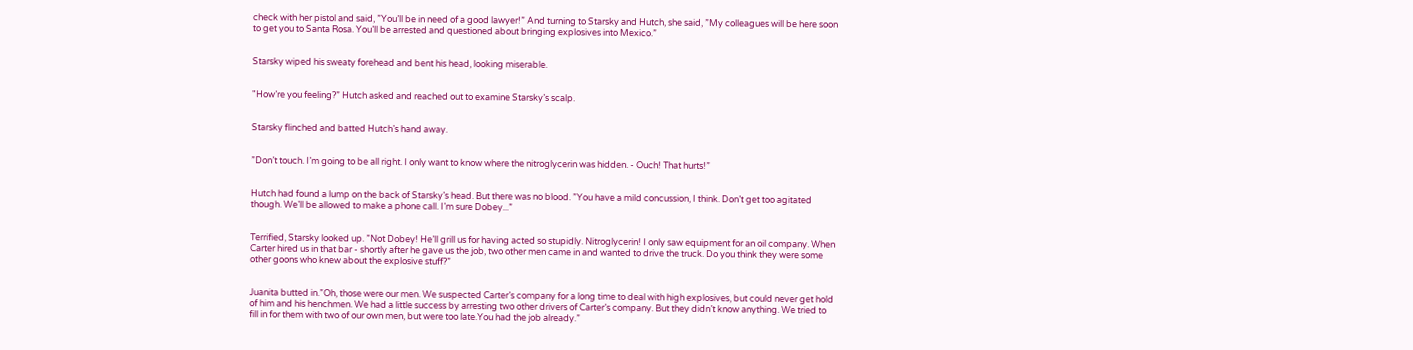check with her pistol and said, ”You’ll be in need of a good lawyer!” And turning to Starsky and Hutch, she said, ”My colleagues will be here soon to get you to Santa Rosa. You’ll be arrested and questioned about bringing explosives into Mexico.”


Starsky wiped his sweaty forehead and bent his head, looking miserable.


"How’re you feeling?” Hutch asked and reached out to examine Starsky’s scalp.


Starsky flinched and batted Hutch’s hand away.


”Don’t touch. I’m going to be all right. I only want to know where the nitroglycerin was hidden. - Ouch! That hurts!”


Hutch had found a lump on the back of Starsky’s head. But there was no blood. ”You have a mild concussion, I think. Don’t get too agitated though. We’ll be allowed to make a phone call. I’m sure Dobey...”


Terrified, Starsky looked up. ”Not Dobey! He’ll grill us for having acted so stupidly. Nitroglycerin! I only saw equipment for an oil company. When Carter hired us in that bar - shortly after he gave us the job, two other men came in and wanted to drive the truck. Do you think they were some other goons who knew about the explosive stuff?”


Juanita butted in.”Oh, those were our men. We suspected Carter’s company for a long time to deal with high explosives, but could never get hold of him and his henchmen. We had a little success by arresting two other drivers of Carter’s company. But they didn’t know anything. We tried to fill in for them with two of our own men, but were too late.You had the job already.”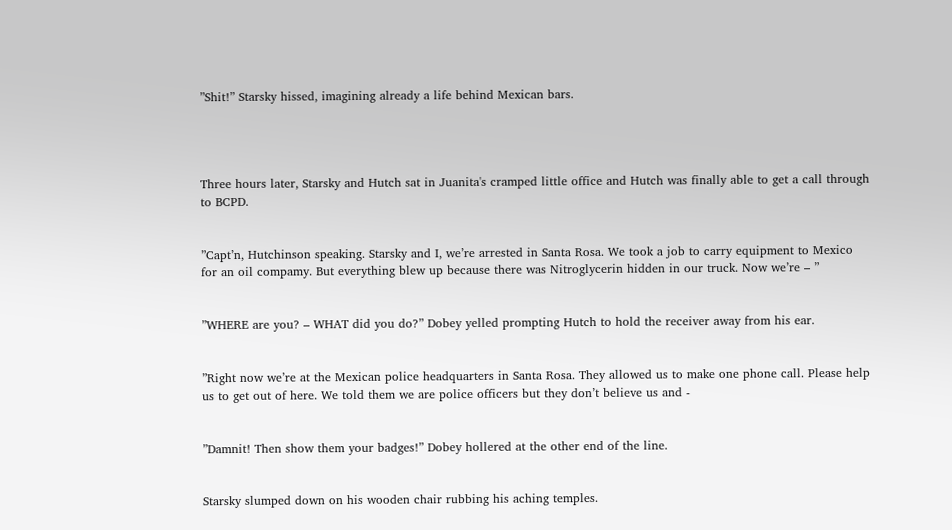”Shit!” Starsky hissed, imagining already a life behind Mexican bars.




Three hours later, Starsky and Hutch sat in Juanita's cramped little office and Hutch was finally able to get a call through to BCPD.


”Capt’n, Hutchinson speaking. Starsky and I, we’re arrested in Santa Rosa. We took a job to carry equipment to Mexico for an oil compamy. But everything blew up because there was Nitroglycerin hidden in our truck. Now we’re – ”


”WHERE are you? – WHAT did you do?” Dobey yelled prompting Hutch to hold the receiver away from his ear.


”Right now we’re at the Mexican police headquarters in Santa Rosa. They allowed us to make one phone call. Please help us to get out of here. We told them we are police officers but they don’t believe us and -


”Damnit! Then show them your badges!” Dobey hollered at the other end of the line.


Starsky slumped down on his wooden chair rubbing his aching temples.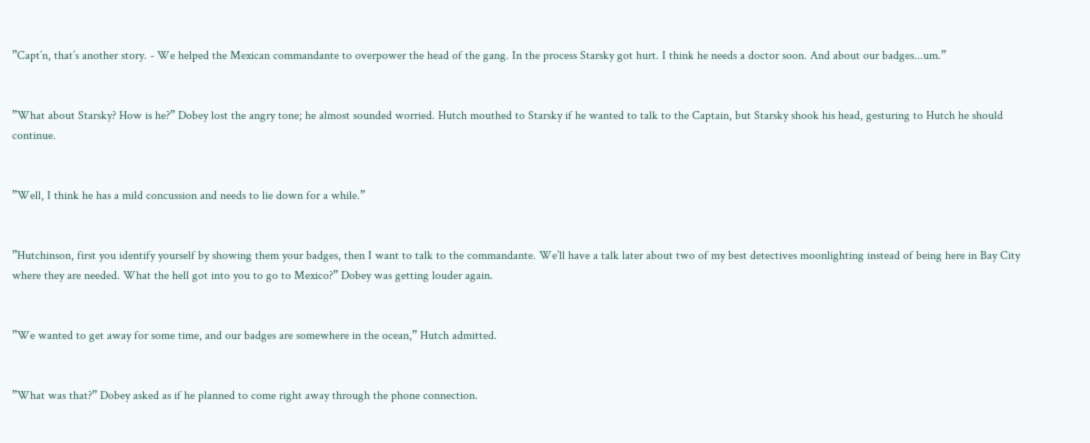”Capt’n, that’s another story. - We helped the Mexican commandante to overpower the head of the gang. In the process Starsky got hurt. I think he needs a doctor soon. And about our badges...um.”


”What about Starsky? How is he?” Dobey lost the angry tone; he almost sounded worried. Hutch mouthed to Starsky if he wanted to talk to the Captain, but Starsky shook his head, gesturing to Hutch he should continue.


”Well, I think he has a mild concussion and needs to lie down for a while.”


”Hutchinson, first you identify yourself by showing them your badges, then I want to talk to the commandante. We’ll have a talk later about two of my best detectives moonlighting instead of being here in Bay City where they are needed. What the hell got into you to go to Mexico?” Dobey was getting louder again.


”We wanted to get away for some time, and our badges are somewhere in the ocean,” Hutch admitted.


”What was that?” Dobey asked as if he planned to come right away through the phone connection.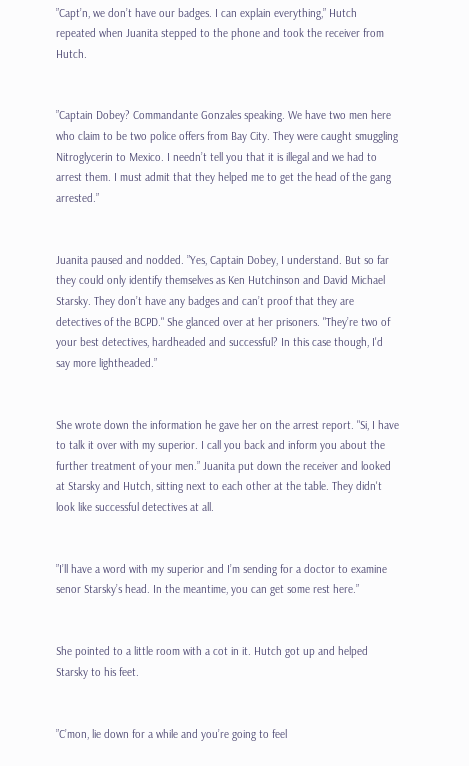”Capt’n, we don’t have our badges. I can explain everything,” Hutch repeated when Juanita stepped to the phone and took the receiver from Hutch.


”Captain Dobey? Commandante Gonzales speaking. We have two men here who claim to be two police offers from Bay City. They were caught smuggling Nitroglycerin to Mexico. I needn’t tell you that it is illegal and we had to arrest them. I must admit that they helped me to get the head of the gang arrested.”


Juanita paused and nodded. ”Yes, Captain Dobey, I understand. But so far they could only identify themselves as Ken Hutchinson and David Michael Starsky. They don’t have any badges and can’t proof that they are detectives of the BCPD." She glanced over at her prisoners. "They’re two of your best detectives, hardheaded and successful? In this case though, I'd say more lightheaded.”


She wrote down the information he gave her on the arrest report. "Si, I have to talk it over with my superior. I call you back and inform you about the further treatment of your men.” Juanita put down the receiver and looked at Starsky and Hutch, sitting next to each other at the table. They didn't look like successful detectives at all.


”I’ll have a word with my superior and I’m sending for a doctor to examine senor Starsky’s head. In the meantime, you can get some rest here.”


She pointed to a little room with a cot in it. Hutch got up and helped Starsky to his feet.


”C’mon, lie down for a while and you’re going to feel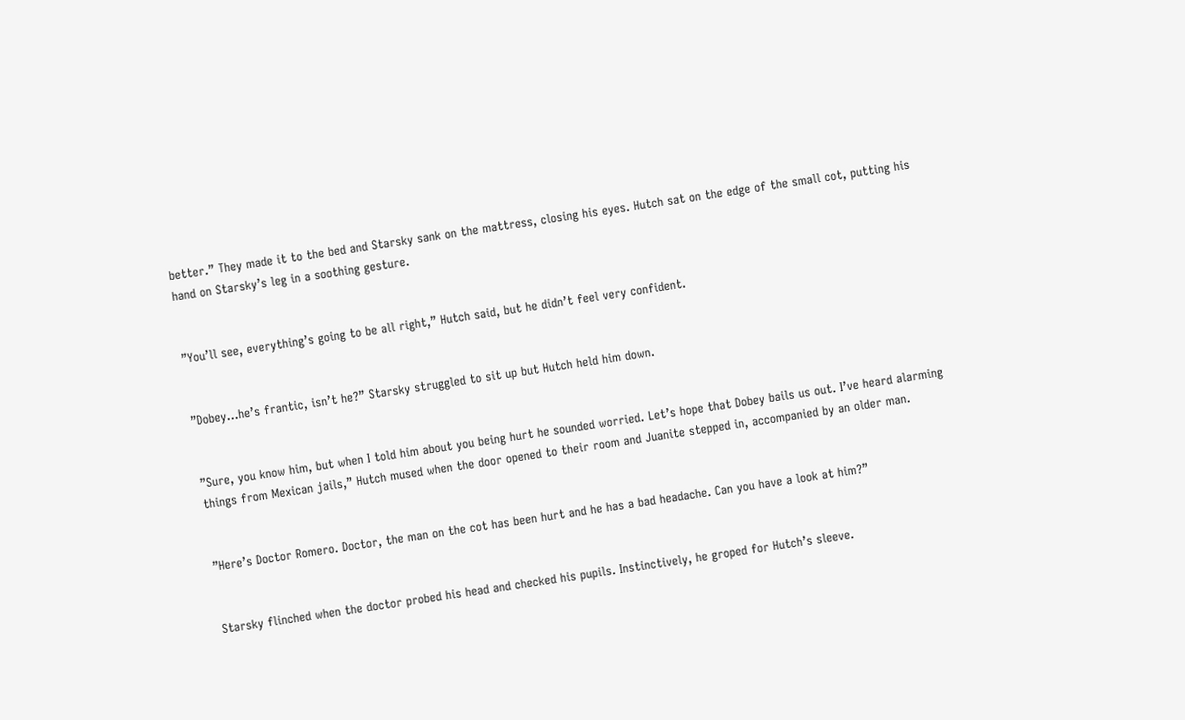better.” They made it to the bed and Starsky sank on the mattress, closing his eyes. Hutch sat on the edge of the small cot, putting his hand on Starsky’s leg in a soothing gesture.


”You’ll see, everything’s going to be all right,” Hutch said, but he didn’t feel very confident.


”Dobey...he’s frantic, isn’t he?” Starsky struggled to sit up but Hutch held him down.


”Sure, you know him, but when I told him about you being hurt he sounded worried. Let’s hope that Dobey bails us out. I’ve heard alarming things from Mexican jails,” Hutch mused when the door opened to their room and Juanite stepped in, accompanied by an older man.


”Here’s Doctor Romero. Doctor, the man on the cot has been hurt and he has a bad headache. Can you have a look at him?”


Starsky flinched when the doctor probed his head and checked his pupils. Instinctively, he groped for Hutch’s sleeve.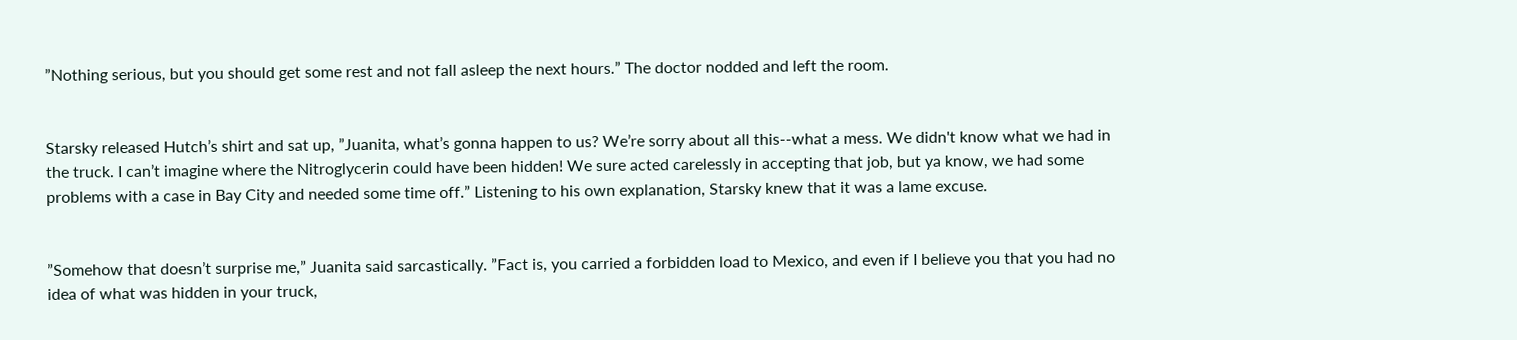”Nothing serious, but you should get some rest and not fall asleep the next hours.” The doctor nodded and left the room.


Starsky released Hutch’s shirt and sat up, ”Juanita, what’s gonna happen to us? We’re sorry about all this--what a mess. We didn't know what we had in the truck. I can’t imagine where the Nitroglycerin could have been hidden! We sure acted carelessly in accepting that job, but ya know, we had some problems with a case in Bay City and needed some time off.” Listening to his own explanation, Starsky knew that it was a lame excuse.


”Somehow that doesn’t surprise me,” Juanita said sarcastically. ”Fact is, you carried a forbidden load to Mexico, and even if I believe you that you had no idea of what was hidden in your truck,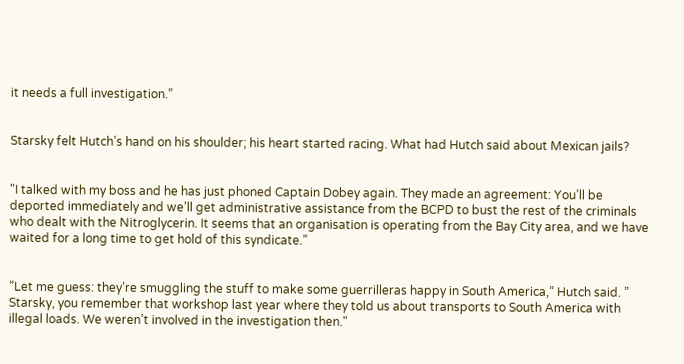it needs a full investigation.”


Starsky felt Hutch’s hand on his shoulder; his heart started racing. What had Hutch said about Mexican jails?


"I talked with my boss and he has just phoned Captain Dobey again. They made an agreement: You’ll be deported immediately and we’ll get administrative assistance from the BCPD to bust the rest of the criminals who dealt with the Nitroglycerin. It seems that an organisation is operating from the Bay City area, and we have waited for a long time to get hold of this syndicate.”


”Let me guess: they’re smuggling the stuff to make some guerrilleras happy in South America,” Hutch said. ” Starsky, you remember that workshop last year where they told us about transports to South America with illegal loads. We weren’t involved in the investigation then."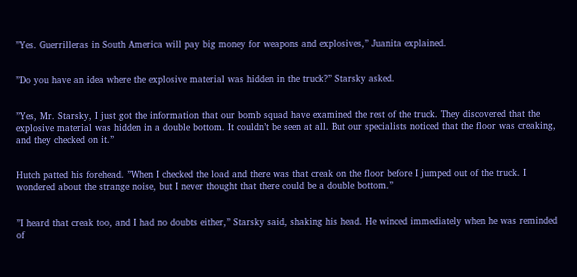”Yes. Guerrilleras in South America will pay big money for weapons and explosives,” Juanita explained.


”Do you have an idea where the explosive material was hidden in the truck?” Starsky asked.


”Yes, Mr. Starsky, I just got the information that our bomb squad have examined the rest of the truck. They discovered that the explosive material was hidden in a double bottom. It couldn’t be seen at all. But our specialists noticed that the floor was creaking, and they checked on it.”


Hutch patted his forehead. ”When I checked the load and there was that creak on the floor before I jumped out of the truck. I wondered about the strange noise, but I never thought that there could be a double bottom.”


”I heard that creak too, and I had no doubts either,” Starsky said, shaking his head. He winced immediately when he was reminded of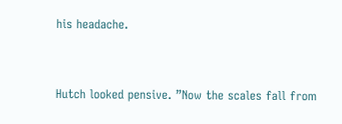his headache.


Hutch looked pensive. ”Now the scales fall from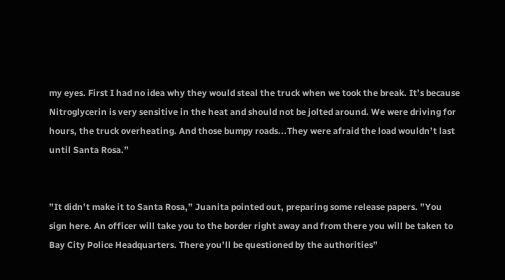my eyes. First I had no idea why they would steal the truck when we took the break. It’s because Nitroglycerin is very sensitive in the heat and should not be jolted around. We were driving for hours, the truck overheating. And those bumpy roads...They were afraid the load wouldn’t last until Santa Rosa.”


”It didn’t make it to Santa Rosa,” Juanita pointed out, preparing some release papers. ”You sign here. An officer will take you to the border right away and from there you will be taken to Bay City Police Headquarters. There you’ll be questioned by the authorities”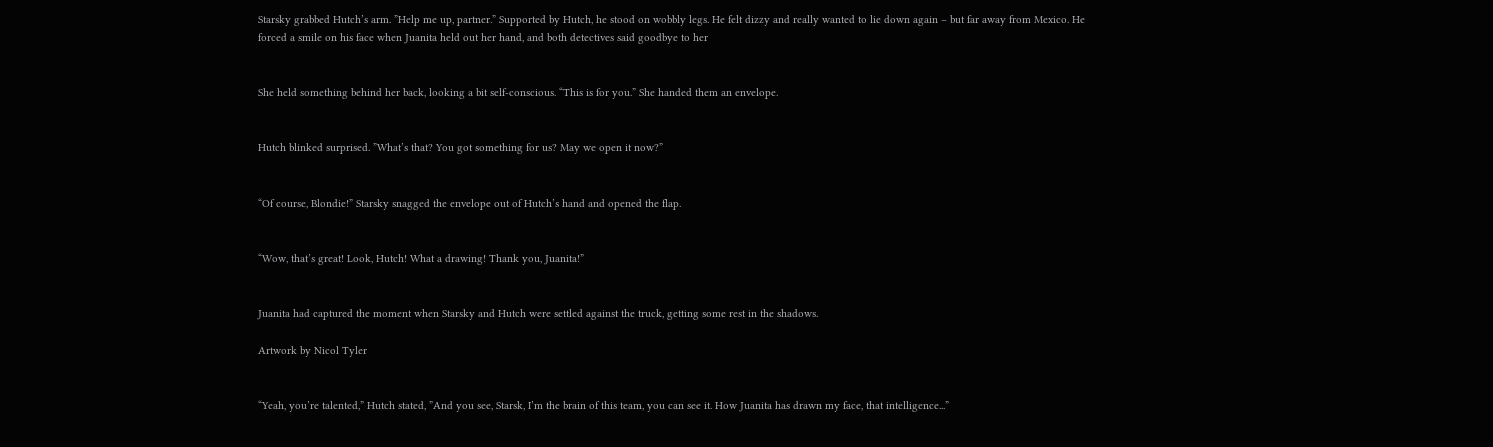Starsky grabbed Hutch’s arm. ”Help me up, partner.” Supported by Hutch, he stood on wobbly legs. He felt dizzy and really wanted to lie down again – but far away from Mexico. He forced a smile on his face when Juanita held out her hand, and both detectives said goodbye to her


She held something behind her back, looking a bit self-conscious. “This is for you.” She handed them an envelope.


Hutch blinked surprised. ”What’s that? You got something for us? May we open it now?”


“Of course, Blondie!” Starsky snagged the envelope out of Hutch’s hand and opened the flap.


“Wow, that’s great! Look, Hutch! What a drawing! Thank you, Juanita!”


Juanita had captured the moment when Starsky and Hutch were settled against the truck, getting some rest in the shadows.

Artwork by Nicol Tyler


“Yeah, you’re talented,” Hutch stated, ”And you see, Starsk, I’m the brain of this team, you can see it. How Juanita has drawn my face, that intelligence...”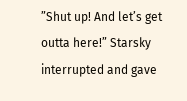”Shut up! And let’s get outta here!” Starsky interrupted and gave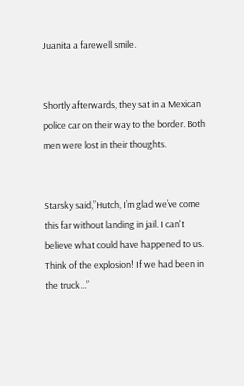Juanita a farewell smile.


Shortly afterwards, they sat in a Mexican police car on their way to the border. Both men were lost in their thoughts.


Starsky said,”Hutch, I’m glad we’ve come this far without landing in jail. I can't believe what could have happened to us. Think of the explosion! If we had been in the truck...”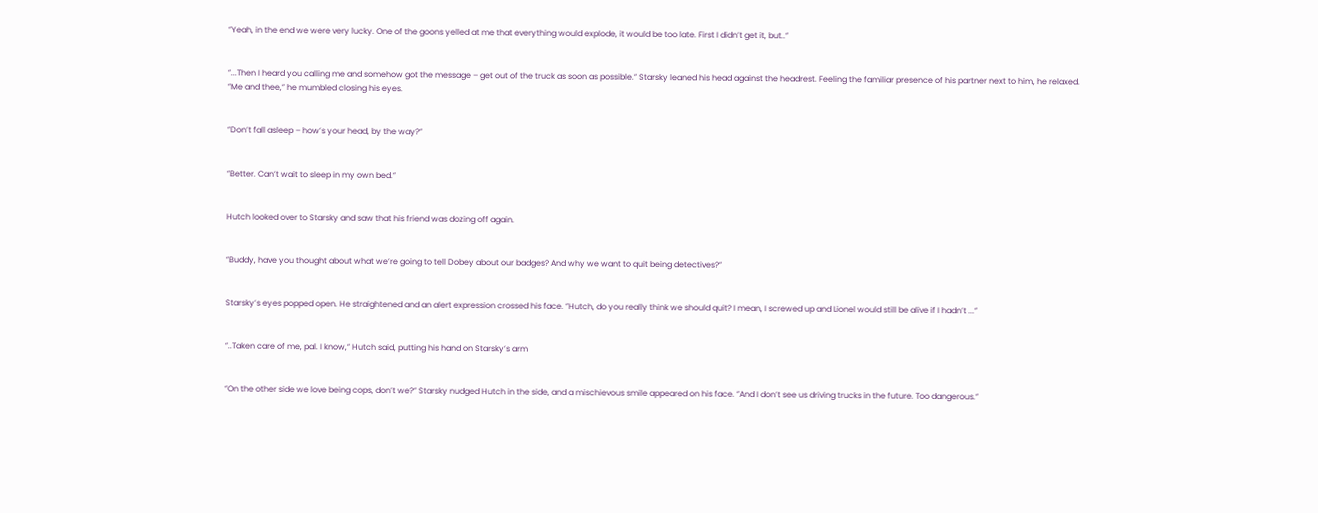”Yeah, in the end we were very lucky. One of the goons yelled at me that everything would explode, it would be too late. First I didn’t get it, but..”


”...Then I heard you calling me and somehow got the message – get out of the truck as soon as possible.” Starsky leaned his head against the headrest. Feeling the familiar presence of his partner next to him, he relaxed. ”Me and thee,” he mumbled closing his eyes.


”Don’t fall asleep – how’s your head, by the way?”


”Better. Can’t wait to sleep in my own bed.”


Hutch looked over to Starsky and saw that his friend was dozing off again.


”Buddy, have you thought about what we’re going to tell Dobey about our badges? And why we want to quit being detectives?”


Starsky’s eyes popped open. He straightened and an alert expression crossed his face. ”Hutch, do you really think we should quit? I mean, I screwed up and Lionel would still be alive if I hadn’t ...”


”..Taken care of me, pal. I know,” Hutch said, putting his hand on Starsky’s arm


”On the other side we love being cops, don’t we?” Starsky nudged Hutch in the side, and a mischievous smile appeared on his face. ”And I don’t see us driving trucks in the future. Too dangerous.”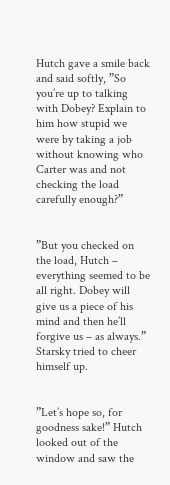Hutch gave a smile back and said softly, ”So you’re up to talking with Dobey? Explain to him how stupid we were by taking a job without knowing who Carter was and not checking the load carefully enough?”


”But you checked on the load, Hutch – everything seemed to be all right. Dobey will give us a piece of his mind and then he’ll forgive us – as always.” Starsky tried to cheer himself up.


”Let’s hope so, for goodness sake!” Hutch looked out of the window and saw the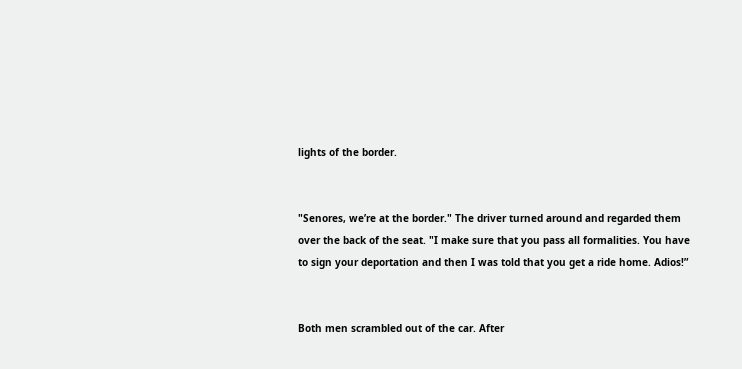lights of the border.


"Senores, we’re at the border." The driver turned around and regarded them over the back of the seat. "I make sure that you pass all formalities. You have to sign your deportation and then I was told that you get a ride home. Adios!”


Both men scrambled out of the car. After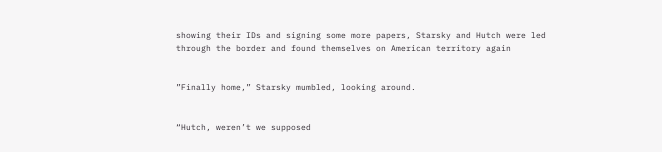showing their IDs and signing some more papers, Starsky and Hutch were led through the border and found themselves on American territory again


”Finally home,” Starsky mumbled, looking around.


“Hutch, weren’t we supposed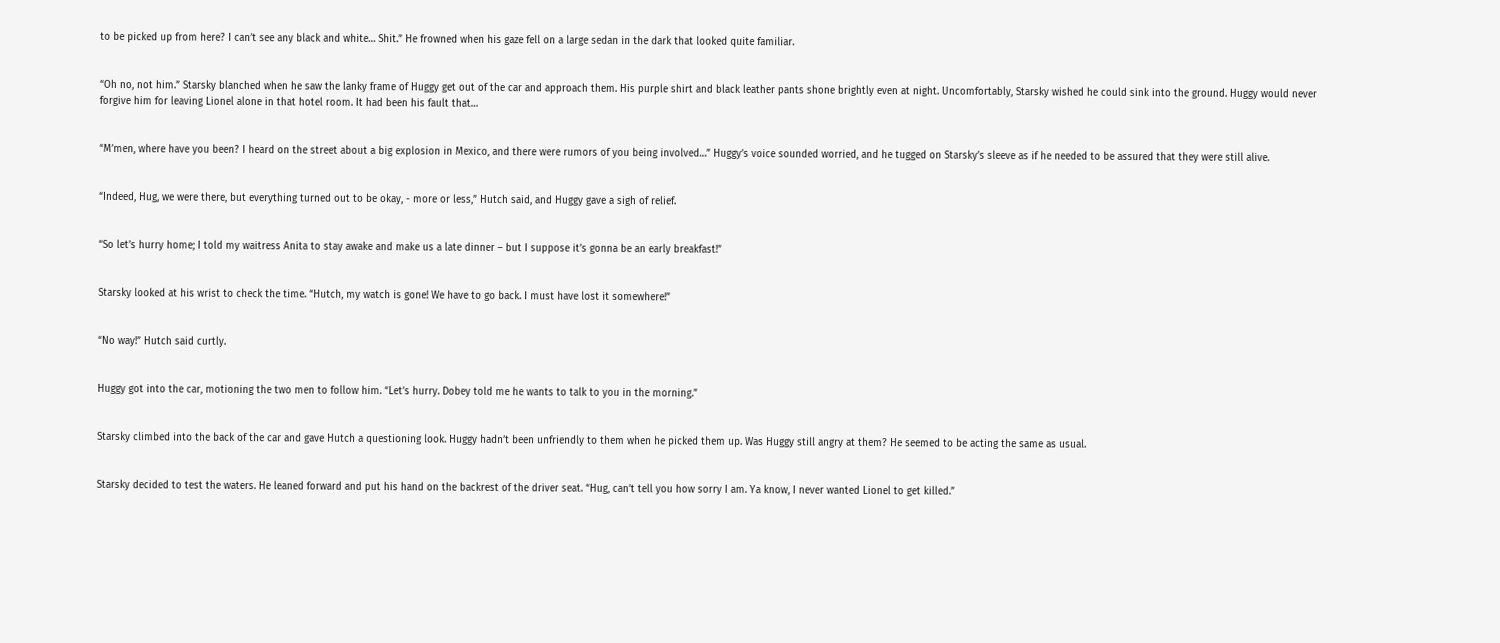to be picked up from here? I can’t see any black and white… Shit.” He frowned when his gaze fell on a large sedan in the dark that looked quite familiar.


“Oh no, not him.” Starsky blanched when he saw the lanky frame of Huggy get out of the car and approach them. His purple shirt and black leather pants shone brightly even at night. Uncomfortably, Starsky wished he could sink into the ground. Huggy would never forgive him for leaving Lionel alone in that hotel room. It had been his fault that…


“M’men, where have you been? I heard on the street about a big explosion in Mexico, and there were rumors of you being involved…” Huggy’s voice sounded worried, and he tugged on Starsky’s sleeve as if he needed to be assured that they were still alive.


“Indeed, Hug, we were there, but everything turned out to be okay, - more or less,” Hutch said, and Huggy gave a sigh of relief.


“So let’s hurry home; I told my waitress Anita to stay awake and make us a late dinner – but I suppose it’s gonna be an early breakfast!”


Starsky looked at his wrist to check the time. “Hutch, my watch is gone! We have to go back. I must have lost it somewhere!”


“No way!” Hutch said curtly.


Huggy got into the car, motioning the two men to follow him. “Let’s hurry. Dobey told me he wants to talk to you in the morning.”


Starsky climbed into the back of the car and gave Hutch a questioning look. Huggy hadn’t been unfriendly to them when he picked them up. Was Huggy still angry at them? He seemed to be acting the same as usual.


Starsky decided to test the waters. He leaned forward and put his hand on the backrest of the driver seat. “Hug, can’t tell you how sorry I am. Ya know, I never wanted Lionel to get killed.”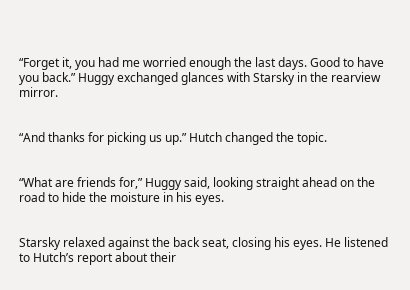“Forget it, you had me worried enough the last days. Good to have you back.” Huggy exchanged glances with Starsky in the rearview mirror.


“And thanks for picking us up.” Hutch changed the topic.


“What are friends for,” Huggy said, looking straight ahead on the road to hide the moisture in his eyes.


Starsky relaxed against the back seat, closing his eyes. He listened to Hutch’s report about their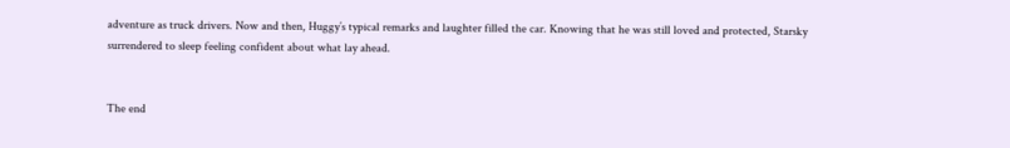adventure as truck drivers. Now and then, Huggy’s typical remarks and laughter filled the car. Knowing that he was still loved and protected, Starsky surrendered to sleep feeling confident about what lay ahead.


The end